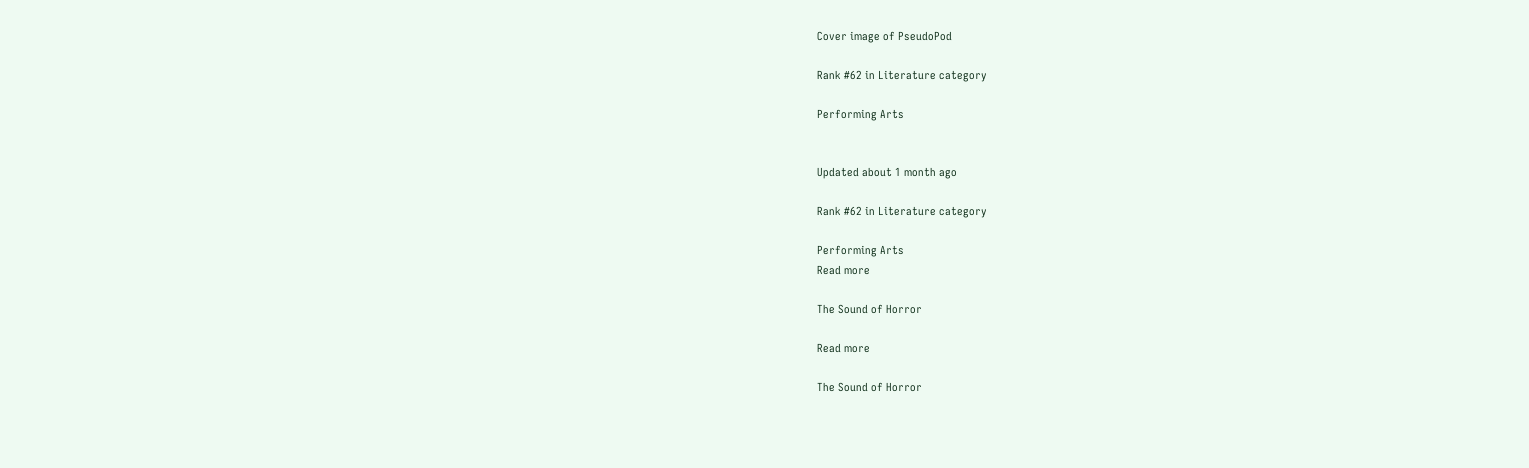Cover image of PseudoPod

Rank #62 in Literature category

Performing Arts


Updated about 1 month ago

Rank #62 in Literature category

Performing Arts
Read more

The Sound of Horror

Read more

The Sound of Horror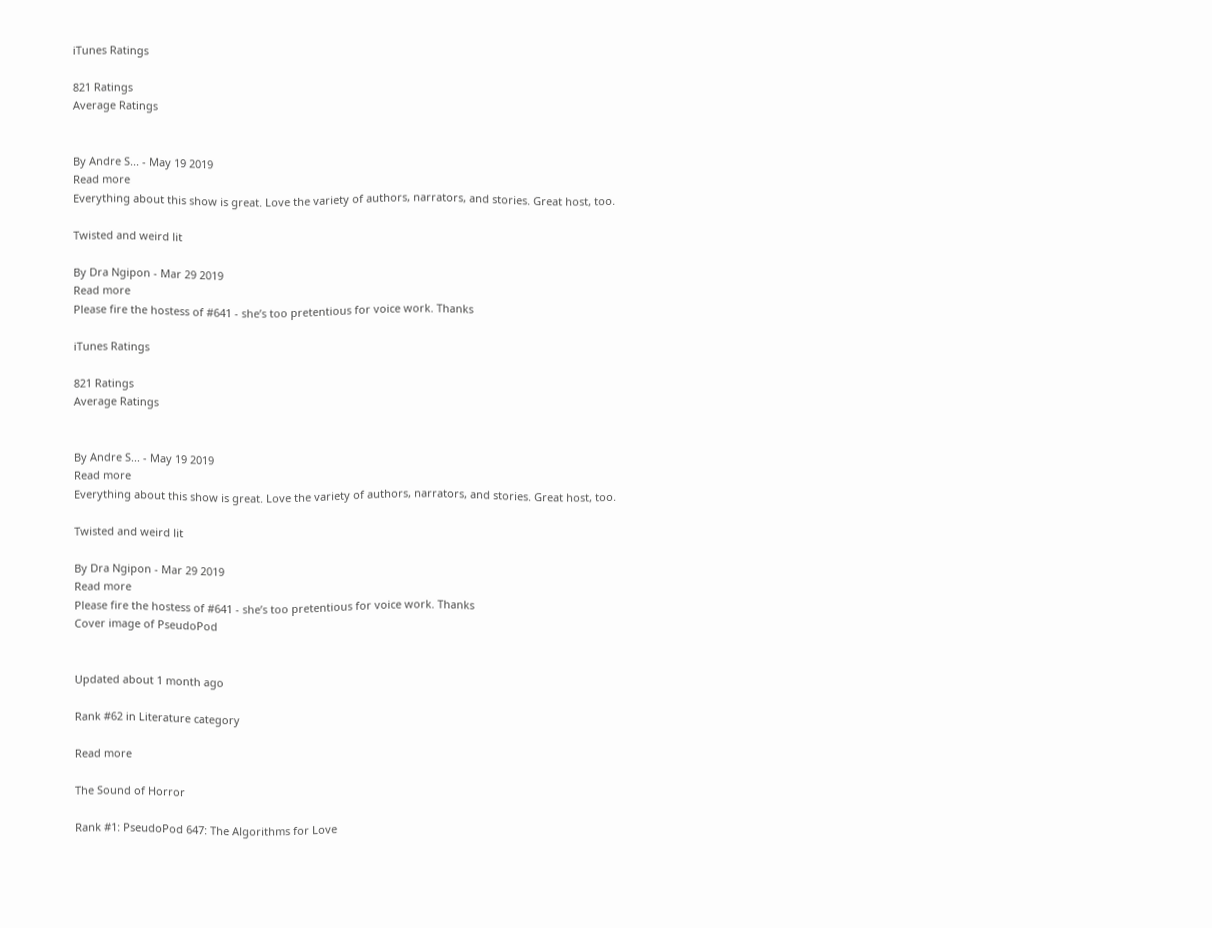iTunes Ratings

821 Ratings
Average Ratings


By Andre S... - May 19 2019
Read more
Everything about this show is great. Love the variety of authors, narrators, and stories. Great host, too.

Twisted and weird lit

By Dra Ngipon - Mar 29 2019
Read more
Please fire the hostess of #641 - she’s too pretentious for voice work. Thanks

iTunes Ratings

821 Ratings
Average Ratings


By Andre S... - May 19 2019
Read more
Everything about this show is great. Love the variety of authors, narrators, and stories. Great host, too.

Twisted and weird lit

By Dra Ngipon - Mar 29 2019
Read more
Please fire the hostess of #641 - she’s too pretentious for voice work. Thanks
Cover image of PseudoPod


Updated about 1 month ago

Rank #62 in Literature category

Read more

The Sound of Horror

Rank #1: PseudoPod 647: The Algorithms for Love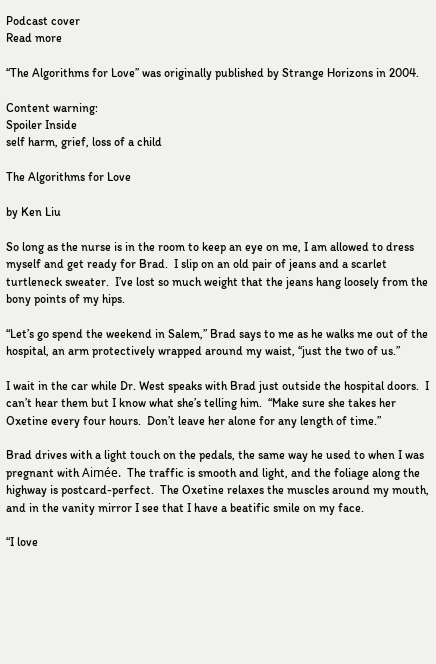Podcast cover
Read more

“The Algorithms for Love” was originally published by Strange Horizons in 2004.

Content warning:
Spoiler Inside
self harm, grief, loss of a child

The Algorithms for Love

by Ken Liu

So long as the nurse is in the room to keep an eye on me, I am allowed to dress myself and get ready for Brad.  I slip on an old pair of jeans and a scarlet turtleneck sweater.  I’ve lost so much weight that the jeans hang loosely from the bony points of my hips.

“Let’s go spend the weekend in Salem,” Brad says to me as he walks me out of the hospital, an arm protectively wrapped around my waist, “just the two of us.”

I wait in the car while Dr. West speaks with Brad just outside the hospital doors.  I can’t hear them but I know what she’s telling him.  “Make sure she takes her Oxetine every four hours.  Don’t leave her alone for any length of time.”

Brad drives with a light touch on the pedals, the same way he used to when I was pregnant with Aimée.  The traffic is smooth and light, and the foliage along the highway is postcard-perfect.  The Oxetine relaxes the muscles around my mouth, and in the vanity mirror I see that I have a beatific smile on my face.

“I love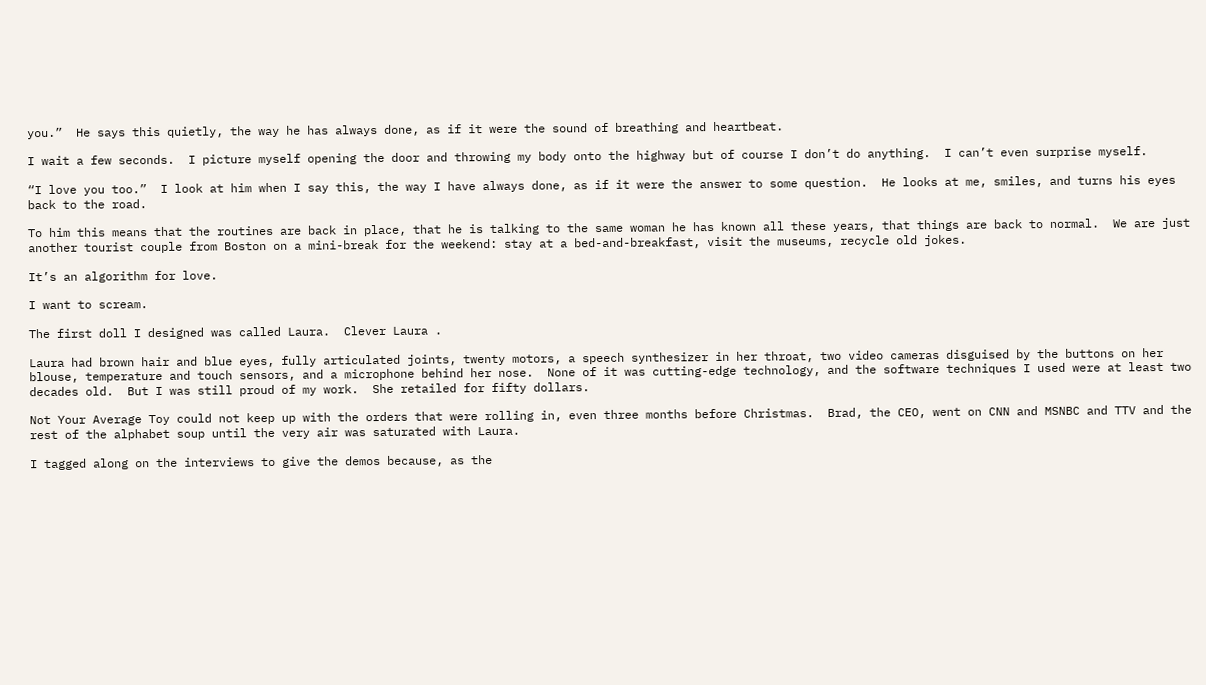you.”  He says this quietly, the way he has always done, as if it were the sound of breathing and heartbeat.

I wait a few seconds.  I picture myself opening the door and throwing my body onto the highway but of course I don’t do anything.  I can’t even surprise myself.

“I love you too.”  I look at him when I say this, the way I have always done, as if it were the answer to some question.  He looks at me, smiles, and turns his eyes back to the road.

To him this means that the routines are back in place, that he is talking to the same woman he has known all these years, that things are back to normal.  We are just another tourist couple from Boston on a mini-break for the weekend: stay at a bed-and-breakfast, visit the museums, recycle old jokes.

It’s an algorithm for love.

I want to scream.

The first doll I designed was called Laura.  Clever Laura .

Laura had brown hair and blue eyes, fully articulated joints, twenty motors, a speech synthesizer in her throat, two video cameras disguised by the buttons on her blouse, temperature and touch sensors, and a microphone behind her nose.  None of it was cutting-edge technology, and the software techniques I used were at least two decades old.  But I was still proud of my work.  She retailed for fifty dollars.

Not Your Average Toy could not keep up with the orders that were rolling in, even three months before Christmas.  Brad, the CEO, went on CNN and MSNBC and TTV and the rest of the alphabet soup until the very air was saturated with Laura.

I tagged along on the interviews to give the demos because, as the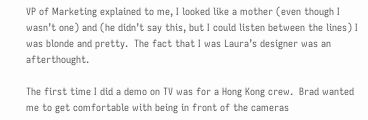VP of Marketing explained to me, I looked like a mother (even though I wasn’t one) and (he didn’t say this, but I could listen between the lines) I was blonde and pretty.  The fact that I was Laura’s designer was an afterthought.

The first time I did a demo on TV was for a Hong Kong crew.  Brad wanted me to get comfortable with being in front of the cameras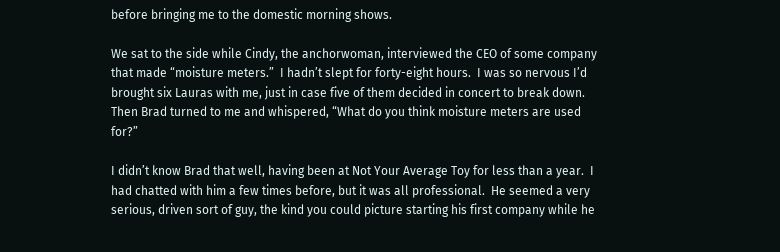before bringing me to the domestic morning shows.

We sat to the side while Cindy, the anchorwoman, interviewed the CEO of some company that made “moisture meters.”  I hadn’t slept for forty-eight hours.  I was so nervous I’d brought six Lauras with me, just in case five of them decided in concert to break down.  Then Brad turned to me and whispered, “What do you think moisture meters are used for?”

I didn’t know Brad that well, having been at Not Your Average Toy for less than a year.  I had chatted with him a few times before, but it was all professional.  He seemed a very serious, driven sort of guy, the kind you could picture starting his first company while he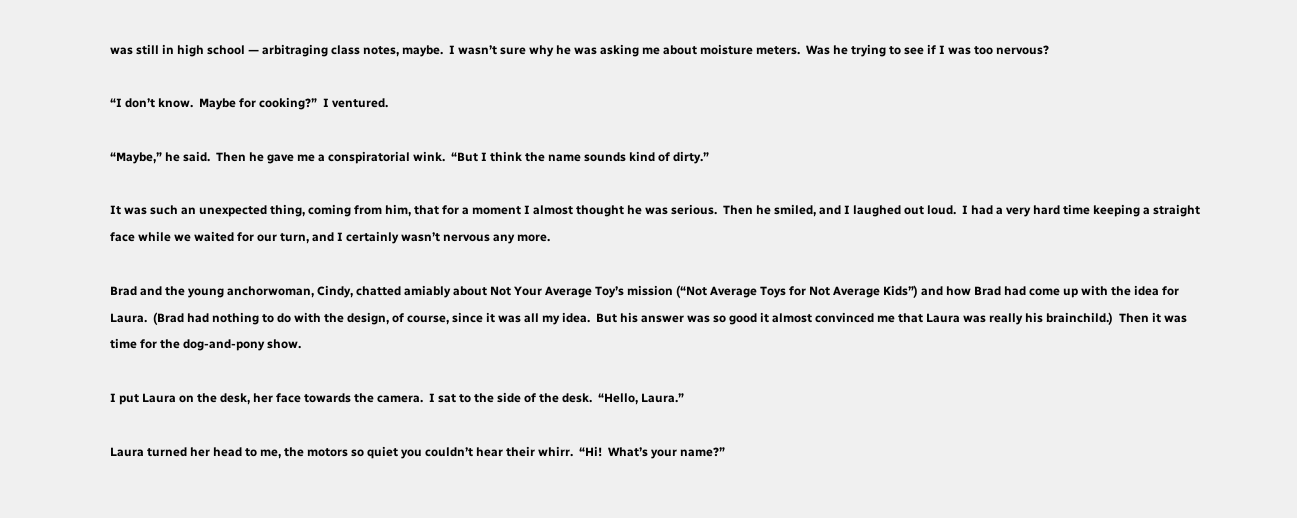was still in high school — arbitraging class notes, maybe.  I wasn’t sure why he was asking me about moisture meters.  Was he trying to see if I was too nervous?

“I don’t know.  Maybe for cooking?”  I ventured.

“Maybe,” he said.  Then he gave me a conspiratorial wink.  “But I think the name sounds kind of dirty.”

It was such an unexpected thing, coming from him, that for a moment I almost thought he was serious.  Then he smiled, and I laughed out loud.  I had a very hard time keeping a straight face while we waited for our turn, and I certainly wasn’t nervous any more.

Brad and the young anchorwoman, Cindy, chatted amiably about Not Your Average Toy’s mission (“Not Average Toys for Not Average Kids”) and how Brad had come up with the idea for Laura.  (Brad had nothing to do with the design, of course, since it was all my idea.  But his answer was so good it almost convinced me that Laura was really his brainchild.)  Then it was time for the dog-and-pony show.

I put Laura on the desk, her face towards the camera.  I sat to the side of the desk.  “Hello, Laura.”

Laura turned her head to me, the motors so quiet you couldn’t hear their whirr.  “Hi!  What’s your name?”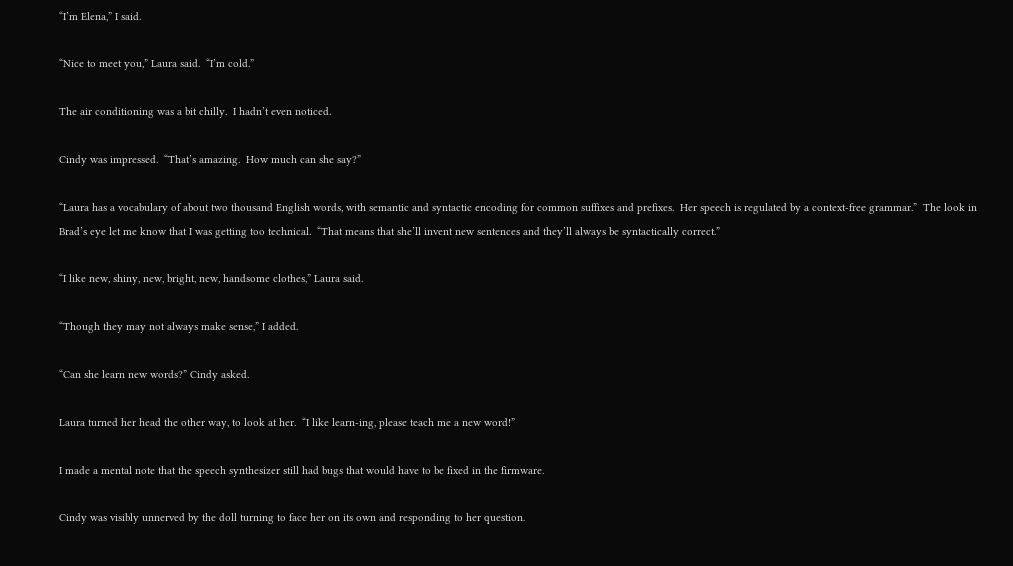“I’m Elena,” I said.

“Nice to meet you,” Laura said.  “I’m cold.”

The air conditioning was a bit chilly.  I hadn’t even noticed.

Cindy was impressed.  “That’s amazing.  How much can she say?”

“Laura has a vocabulary of about two thousand English words, with semantic and syntactic encoding for common suffixes and prefixes.  Her speech is regulated by a context-free grammar.”  The look in Brad’s eye let me know that I was getting too technical.  “That means that she’ll invent new sentences and they’ll always be syntactically correct.”

“I like new, shiny, new, bright, new, handsome clothes,” Laura said.

“Though they may not always make sense,” I added.

“Can she learn new words?” Cindy asked.

Laura turned her head the other way, to look at her.  “I like learn-ing, please teach me a new word!”

I made a mental note that the speech synthesizer still had bugs that would have to be fixed in the firmware.

Cindy was visibly unnerved by the doll turning to face her on its own and responding to her question.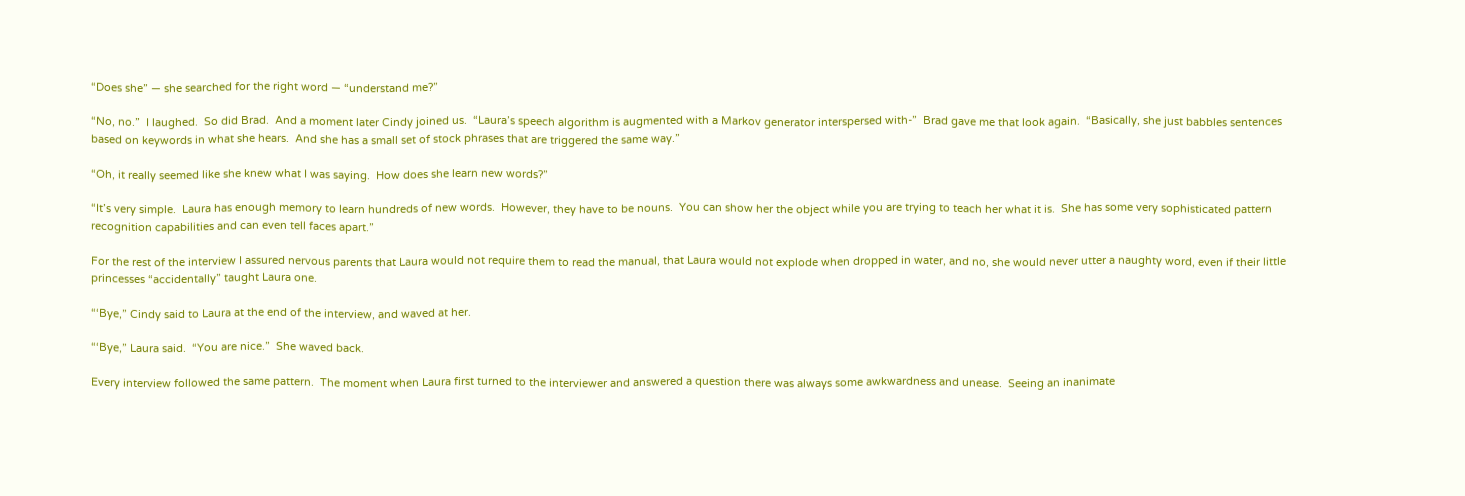“Does she” — she searched for the right word — “understand me?”

“No, no.”  I laughed.  So did Brad.  And a moment later Cindy joined us.  “Laura’s speech algorithm is augmented with a Markov generator interspersed with-”  Brad gave me that look again.  “Basically, she just babbles sentences based on keywords in what she hears.  And she has a small set of stock phrases that are triggered the same way.”

“Oh, it really seemed like she knew what I was saying.  How does she learn new words?”

“It’s very simple.  Laura has enough memory to learn hundreds of new words.  However, they have to be nouns.  You can show her the object while you are trying to teach her what it is.  She has some very sophisticated pattern recognition capabilities and can even tell faces apart.”

For the rest of the interview I assured nervous parents that Laura would not require them to read the manual, that Laura would not explode when dropped in water, and no, she would never utter a naughty word, even if their little princesses “accidentally” taught Laura one.

“‘Bye,” Cindy said to Laura at the end of the interview, and waved at her.

“‘Bye,” Laura said.  “You are nice.”  She waved back.

Every interview followed the same pattern.  The moment when Laura first turned to the interviewer and answered a question there was always some awkwardness and unease.  Seeing an inanimate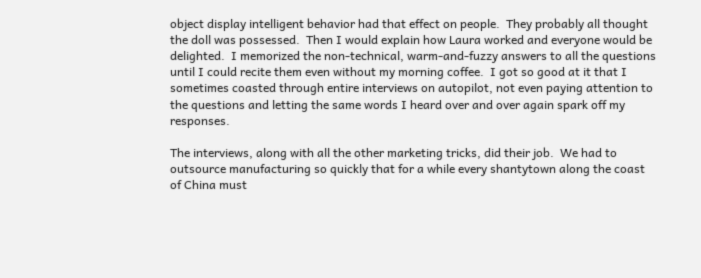object display intelligent behavior had that effect on people.  They probably all thought the doll was possessed.  Then I would explain how Laura worked and everyone would be delighted.  I memorized the non-technical, warm-and-fuzzy answers to all the questions until I could recite them even without my morning coffee.  I got so good at it that I sometimes coasted through entire interviews on autopilot, not even paying attention to the questions and letting the same words I heard over and over again spark off my responses.

The interviews, along with all the other marketing tricks, did their job.  We had to outsource manufacturing so quickly that for a while every shantytown along the coast of China must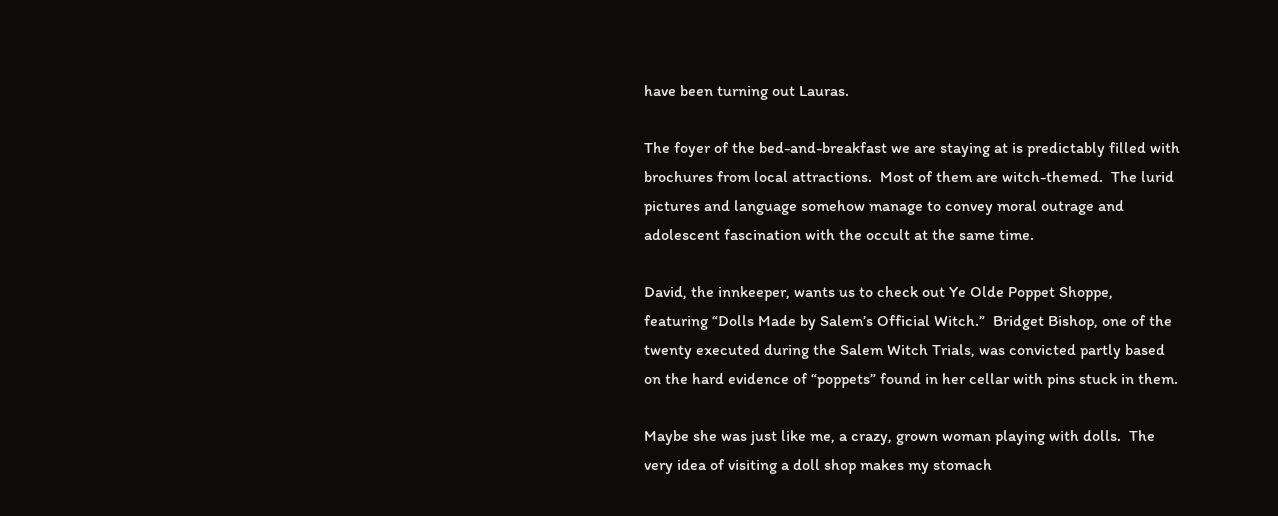have been turning out Lauras.

The foyer of the bed-and-breakfast we are staying at is predictably filled with brochures from local attractions.  Most of them are witch-themed.  The lurid pictures and language somehow manage to convey moral outrage and adolescent fascination with the occult at the same time.

David, the innkeeper, wants us to check out Ye Olde Poppet Shoppe, featuring “Dolls Made by Salem’s Official Witch.”  Bridget Bishop, one of the twenty executed during the Salem Witch Trials, was convicted partly based on the hard evidence of “poppets” found in her cellar with pins stuck in them.

Maybe she was just like me, a crazy, grown woman playing with dolls.  The very idea of visiting a doll shop makes my stomach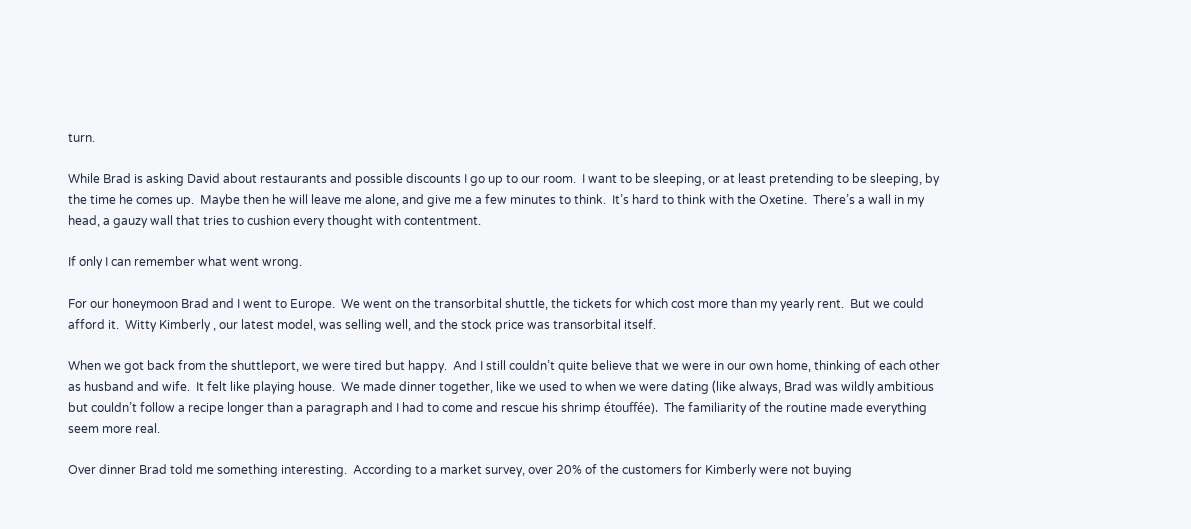turn.

While Brad is asking David about restaurants and possible discounts I go up to our room.  I want to be sleeping, or at least pretending to be sleeping, by the time he comes up.  Maybe then he will leave me alone, and give me a few minutes to think.  It’s hard to think with the Oxetine.  There’s a wall in my head, a gauzy wall that tries to cushion every thought with contentment.

If only I can remember what went wrong.

For our honeymoon Brad and I went to Europe.  We went on the transorbital shuttle, the tickets for which cost more than my yearly rent.  But we could afford it.  Witty Kimberly , our latest model, was selling well, and the stock price was transorbital itself.

When we got back from the shuttleport, we were tired but happy.  And I still couldn’t quite believe that we were in our own home, thinking of each other as husband and wife.  It felt like playing house.  We made dinner together, like we used to when we were dating (like always, Brad was wildly ambitious but couldn’t follow a recipe longer than a paragraph and I had to come and rescue his shrimp étouffée).  The familiarity of the routine made everything seem more real.

Over dinner Brad told me something interesting.  According to a market survey, over 20% of the customers for Kimberly were not buying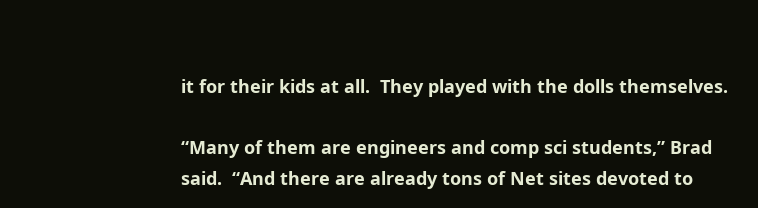it for their kids at all.  They played with the dolls themselves.

“Many of them are engineers and comp sci students,” Brad said.  “And there are already tons of Net sites devoted to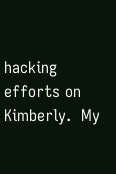hacking efforts on Kimberly.  My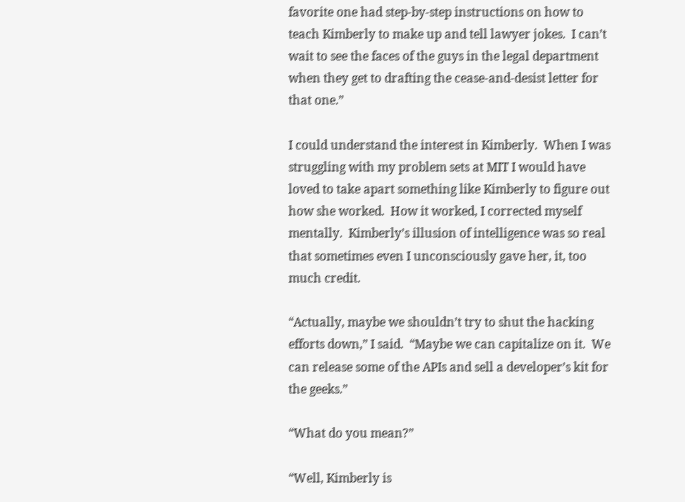favorite one had step-by-step instructions on how to teach Kimberly to make up and tell lawyer jokes.  I can’t wait to see the faces of the guys in the legal department when they get to drafting the cease-and-desist letter for that one.”

I could understand the interest in Kimberly.  When I was struggling with my problem sets at MIT I would have loved to take apart something like Kimberly to figure out how she worked.  How it worked, I corrected myself mentally.  Kimberly’s illusion of intelligence was so real that sometimes even I unconsciously gave her, it, too much credit.

“Actually, maybe we shouldn’t try to shut the hacking efforts down,” I said.  “Maybe we can capitalize on it.  We can release some of the APIs and sell a developer’s kit for the geeks.”

“What do you mean?”

“Well, Kimberly is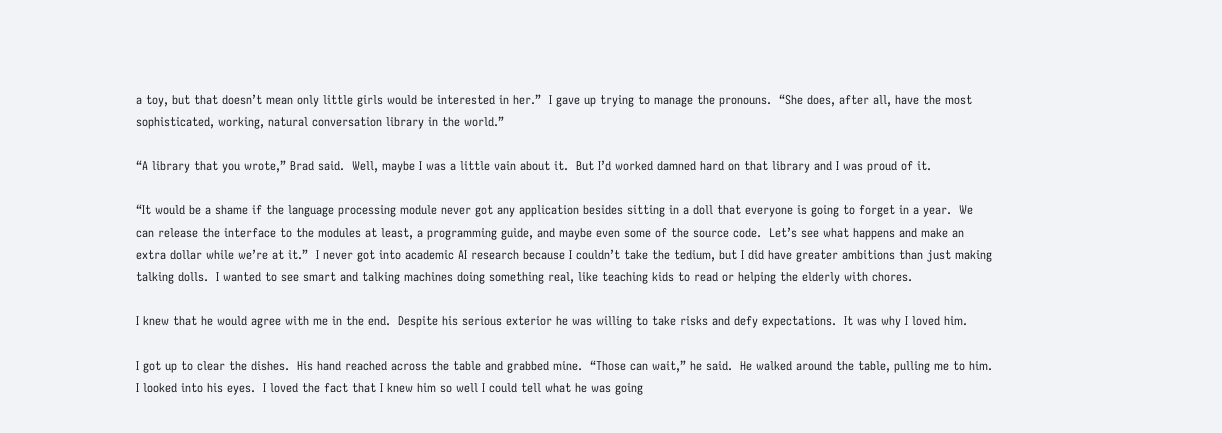a toy, but that doesn’t mean only little girls would be interested in her.”  I gave up trying to manage the pronouns.  “She does, after all, have the most sophisticated, working, natural conversation library in the world.”

“A library that you wrote,” Brad said.  Well, maybe I was a little vain about it.  But I’d worked damned hard on that library and I was proud of it.

“It would be a shame if the language processing module never got any application besides sitting in a doll that everyone is going to forget in a year.  We can release the interface to the modules at least, a programming guide, and maybe even some of the source code.  Let’s see what happens and make an extra dollar while we’re at it.”  I never got into academic AI research because I couldn’t take the tedium, but I did have greater ambitions than just making talking dolls.  I wanted to see smart and talking machines doing something real, like teaching kids to read or helping the elderly with chores.

I knew that he would agree with me in the end.  Despite his serious exterior he was willing to take risks and defy expectations.  It was why I loved him.

I got up to clear the dishes.  His hand reached across the table and grabbed mine.  “Those can wait,” he said.  He walked around the table, pulling me to him.  I looked into his eyes.  I loved the fact that I knew him so well I could tell what he was going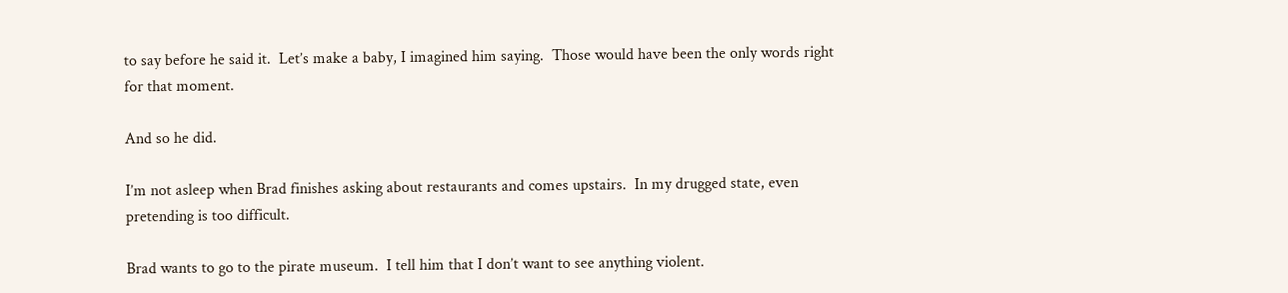to say before he said it.  Let’s make a baby, I imagined him saying.  Those would have been the only words right for that moment.

And so he did.

I’m not asleep when Brad finishes asking about restaurants and comes upstairs.  In my drugged state, even pretending is too difficult.

Brad wants to go to the pirate museum.  I tell him that I don’t want to see anything violent.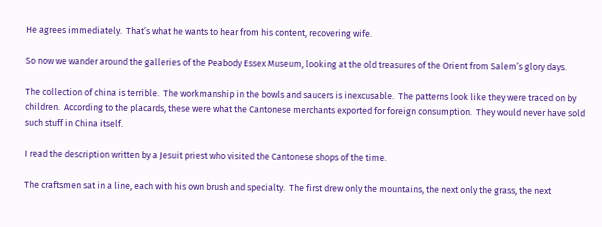He agrees immediately.  That’s what he wants to hear from his content, recovering wife.

So now we wander around the galleries of the Peabody Essex Museum, looking at the old treasures of the Orient from Salem’s glory days.

The collection of china is terrible.  The workmanship in the bowls and saucers is inexcusable.  The patterns look like they were traced on by children.  According to the placards, these were what the Cantonese merchants exported for foreign consumption.  They would never have sold such stuff in China itself.

I read the description written by a Jesuit priest who visited the Cantonese shops of the time.

The craftsmen sat in a line, each with his own brush and specialty.  The first drew only the mountains, the next only the grass, the next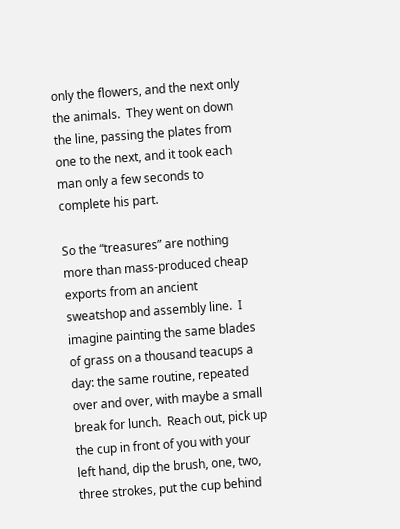only the flowers, and the next only the animals.  They went on down the line, passing the plates from one to the next, and it took each man only a few seconds to complete his part.

So the “treasures” are nothing more than mass-produced cheap exports from an ancient sweatshop and assembly line.  I imagine painting the same blades of grass on a thousand teacups a day: the same routine, repeated over and over, with maybe a small break for lunch.  Reach out, pick up the cup in front of you with your left hand, dip the brush, one, two, three strokes, put the cup behind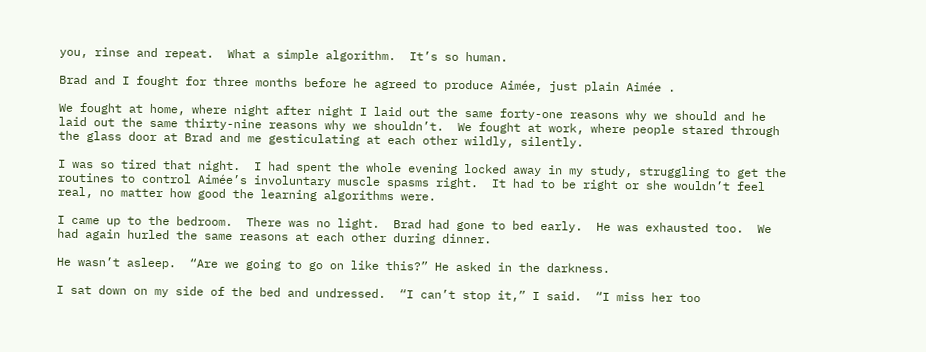you, rinse and repeat.  What a simple algorithm.  It’s so human.

Brad and I fought for three months before he agreed to produce Aimée, just plain Aimée .

We fought at home, where night after night I laid out the same forty-one reasons why we should and he laid out the same thirty-nine reasons why we shouldn’t.  We fought at work, where people stared through the glass door at Brad and me gesticulating at each other wildly, silently.

I was so tired that night.  I had spent the whole evening locked away in my study, struggling to get the routines to control Aimée’s involuntary muscle spasms right.  It had to be right or she wouldn’t feel real, no matter how good the learning algorithms were.

I came up to the bedroom.  There was no light.  Brad had gone to bed early.  He was exhausted too.  We had again hurled the same reasons at each other during dinner.

He wasn’t asleep.  “Are we going to go on like this?” He asked in the darkness.

I sat down on my side of the bed and undressed.  “I can’t stop it,” I said.  “I miss her too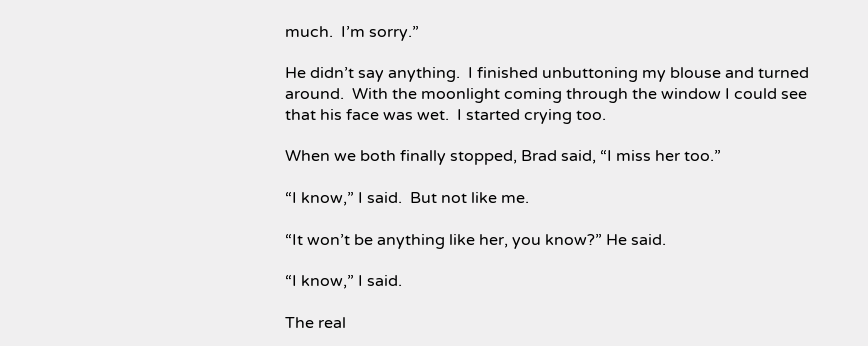much.  I’m sorry.”

He didn’t say anything.  I finished unbuttoning my blouse and turned around.  With the moonlight coming through the window I could see that his face was wet.  I started crying too.

When we both finally stopped, Brad said, “I miss her too.”

“I know,” I said.  But not like me.

“It won’t be anything like her, you know?” He said.

“I know,” I said.

The real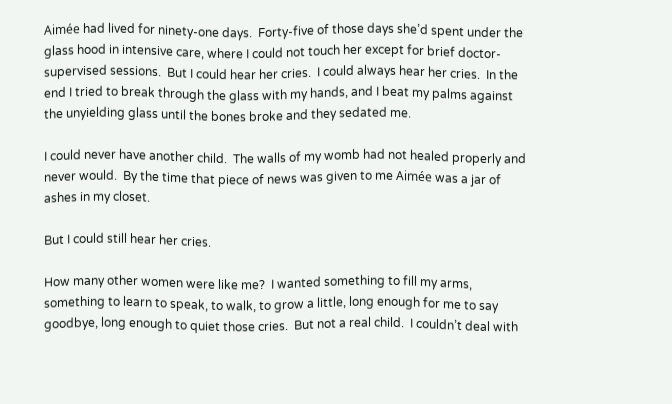Aimée had lived for ninety-one days.  Forty-five of those days she’d spent under the glass hood in intensive care, where I could not touch her except for brief doctor-supervised sessions.  But I could hear her cries.  I could always hear her cries.  In the end I tried to break through the glass with my hands, and I beat my palms against the unyielding glass until the bones broke and they sedated me.

I could never have another child.  The walls of my womb had not healed properly and never would.  By the time that piece of news was given to me Aimée was a jar of ashes in my closet.

But I could still hear her cries.

How many other women were like me?  I wanted something to fill my arms, something to learn to speak, to walk, to grow a little, long enough for me to say goodbye, long enough to quiet those cries.  But not a real child.  I couldn’t deal with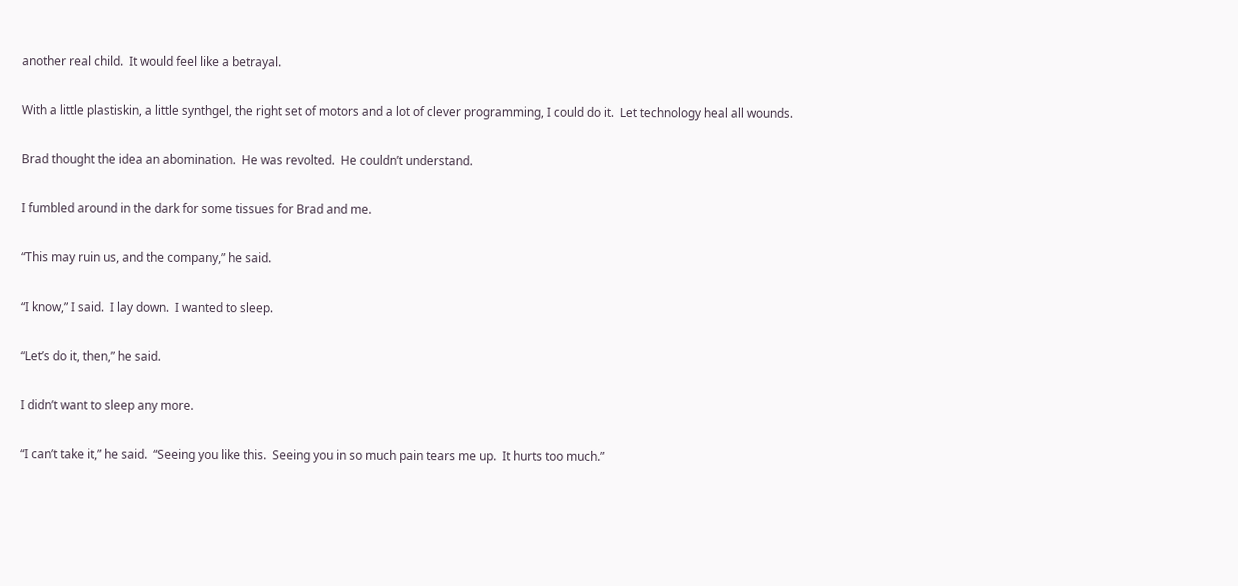another real child.  It would feel like a betrayal.

With a little plastiskin, a little synthgel, the right set of motors and a lot of clever programming, I could do it.  Let technology heal all wounds.

Brad thought the idea an abomination.  He was revolted.  He couldn’t understand.

I fumbled around in the dark for some tissues for Brad and me.

“This may ruin us, and the company,” he said.

“I know,” I said.  I lay down.  I wanted to sleep.

“Let’s do it, then,” he said.

I didn’t want to sleep any more.

“I can’t take it,” he said.  “Seeing you like this.  Seeing you in so much pain tears me up.  It hurts too much.”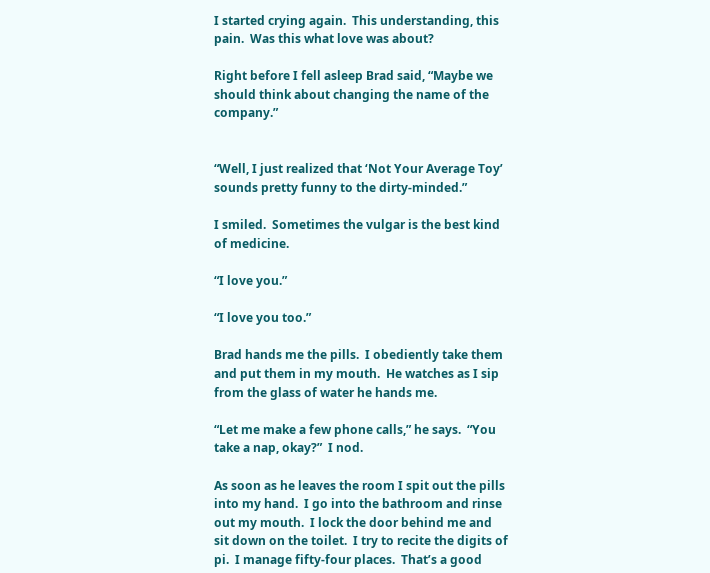I started crying again.  This understanding, this pain.  Was this what love was about?

Right before I fell asleep Brad said, “Maybe we should think about changing the name of the company.”


“Well, I just realized that ‘Not Your Average Toy’ sounds pretty funny to the dirty-minded.”

I smiled.  Sometimes the vulgar is the best kind of medicine.

“I love you.”

“I love you too.”

Brad hands me the pills.  I obediently take them and put them in my mouth.  He watches as I sip from the glass of water he hands me.

“Let me make a few phone calls,” he says.  “You take a nap, okay?”  I nod.

As soon as he leaves the room I spit out the pills into my hand.  I go into the bathroom and rinse out my mouth.  I lock the door behind me and sit down on the toilet.  I try to recite the digits of pi.  I manage fifty-four places.  That’s a good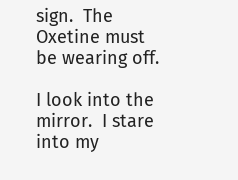sign.  The Oxetine must be wearing off.

I look into the mirror.  I stare into my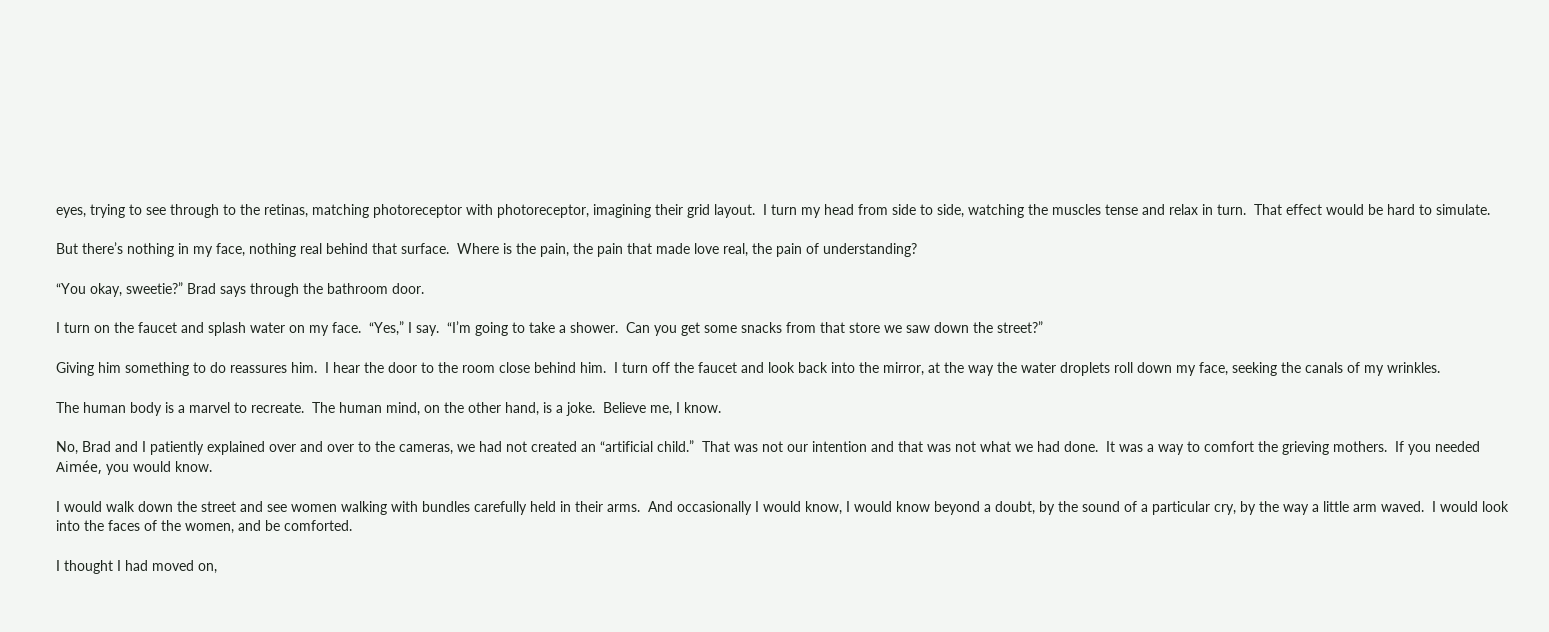eyes, trying to see through to the retinas, matching photoreceptor with photoreceptor, imagining their grid layout.  I turn my head from side to side, watching the muscles tense and relax in turn.  That effect would be hard to simulate.

But there’s nothing in my face, nothing real behind that surface.  Where is the pain, the pain that made love real, the pain of understanding?

“You okay, sweetie?” Brad says through the bathroom door.

I turn on the faucet and splash water on my face.  “Yes,” I say.  “I’m going to take a shower.  Can you get some snacks from that store we saw down the street?”

Giving him something to do reassures him.  I hear the door to the room close behind him.  I turn off the faucet and look back into the mirror, at the way the water droplets roll down my face, seeking the canals of my wrinkles.

The human body is a marvel to recreate.  The human mind, on the other hand, is a joke.  Believe me, I know.

No, Brad and I patiently explained over and over to the cameras, we had not created an “artificial child.”  That was not our intention and that was not what we had done.  It was a way to comfort the grieving mothers.  If you needed Aimée, you would know.

I would walk down the street and see women walking with bundles carefully held in their arms.  And occasionally I would know, I would know beyond a doubt, by the sound of a particular cry, by the way a little arm waved.  I would look into the faces of the women, and be comforted.

I thought I had moved on,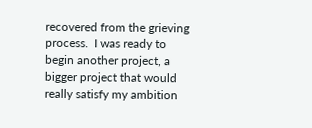recovered from the grieving process.  I was ready to begin another project, a bigger project that would really satisfy my ambition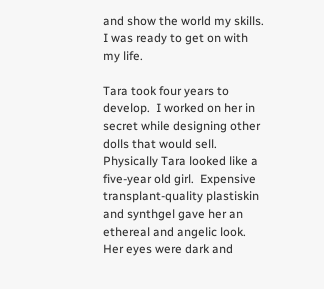and show the world my skills.  I was ready to get on with my life.

Tara took four years to develop.  I worked on her in secret while designing other dolls that would sell.  Physically Tara looked like a five-year old girl.  Expensive transplant-quality plastiskin and synthgel gave her an ethereal and angelic look.  Her eyes were dark and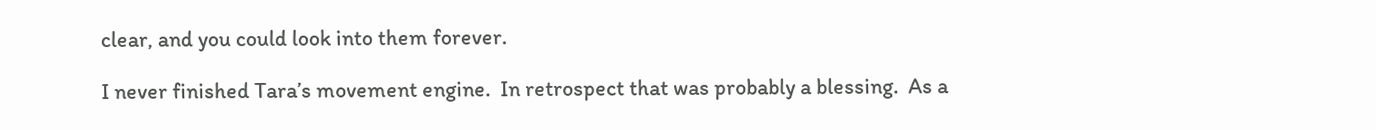clear, and you could look into them forever.

I never finished Tara’s movement engine.  In retrospect that was probably a blessing.  As a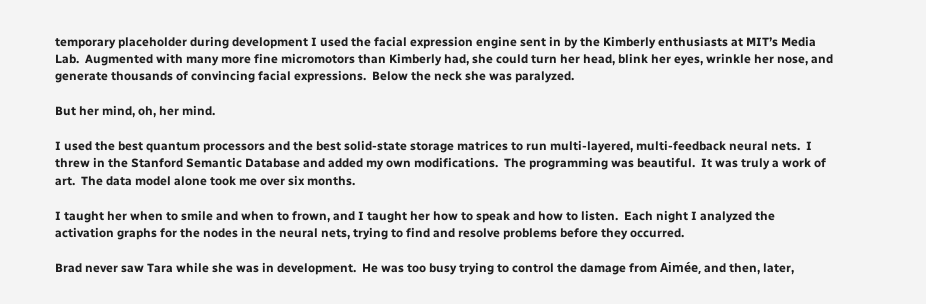temporary placeholder during development I used the facial expression engine sent in by the Kimberly enthusiasts at MIT’s Media Lab.  Augmented with many more fine micromotors than Kimberly had, she could turn her head, blink her eyes, wrinkle her nose, and generate thousands of convincing facial expressions.  Below the neck she was paralyzed.

But her mind, oh, her mind.

I used the best quantum processors and the best solid-state storage matrices to run multi-layered, multi-feedback neural nets.  I threw in the Stanford Semantic Database and added my own modifications.  The programming was beautiful.  It was truly a work of art.  The data model alone took me over six months.

I taught her when to smile and when to frown, and I taught her how to speak and how to listen.  Each night I analyzed the activation graphs for the nodes in the neural nets, trying to find and resolve problems before they occurred.

Brad never saw Tara while she was in development.  He was too busy trying to control the damage from Aimée, and then, later,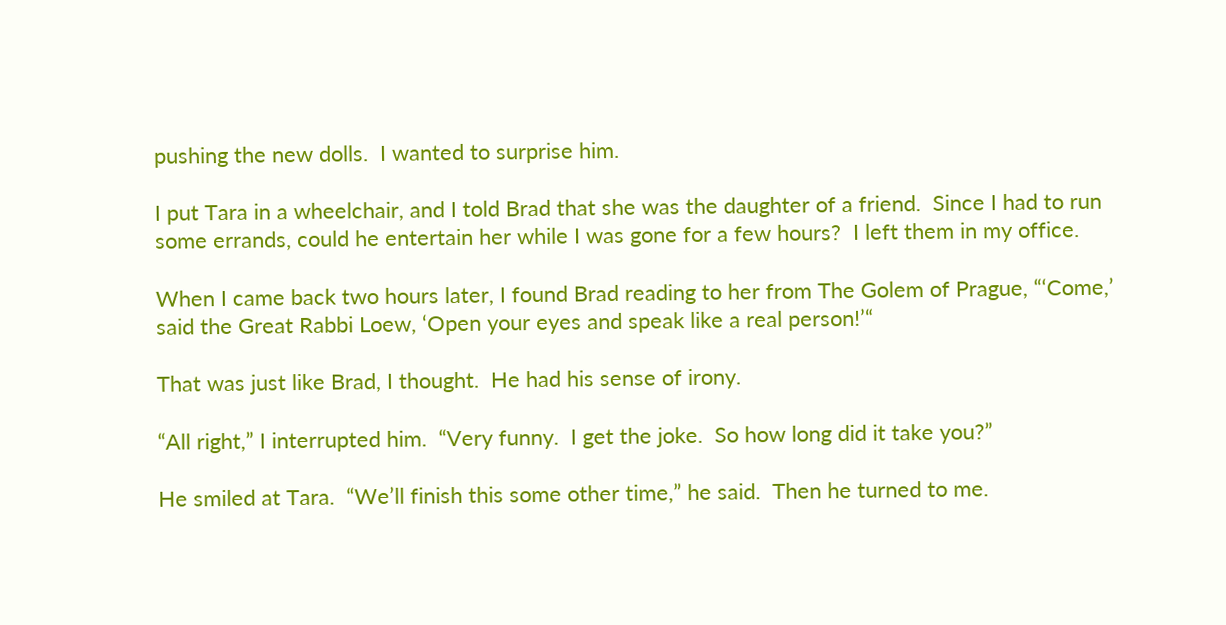pushing the new dolls.  I wanted to surprise him.

I put Tara in a wheelchair, and I told Brad that she was the daughter of a friend.  Since I had to run some errands, could he entertain her while I was gone for a few hours?  I left them in my office.

When I came back two hours later, I found Brad reading to her from The Golem of Prague, “‘Come,’ said the Great Rabbi Loew, ‘Open your eyes and speak like a real person!’“

That was just like Brad, I thought.  He had his sense of irony.

“All right,” I interrupted him.  “Very funny.  I get the joke.  So how long did it take you?”

He smiled at Tara.  “We’ll finish this some other time,” he said.  Then he turned to me.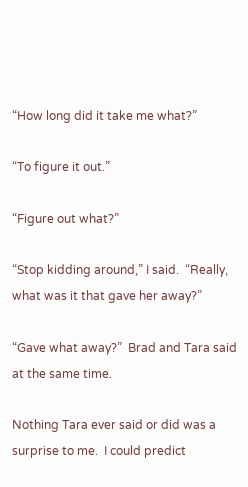“How long did it take me what?”

“To figure it out.”

“Figure out what?”

“Stop kidding around,” I said.  “Really, what was it that gave her away?”

“Gave what away?”  Brad and Tara said at the same time.

Nothing Tara ever said or did was a surprise to me.  I could predict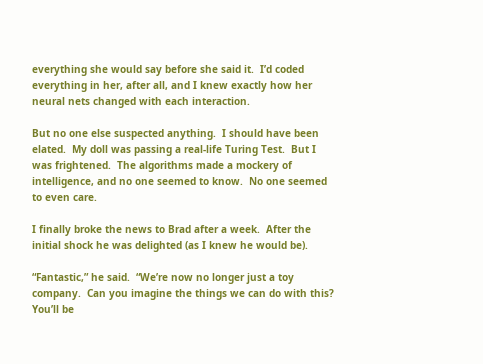everything she would say before she said it.  I’d coded everything in her, after all, and I knew exactly how her neural nets changed with each interaction.

But no one else suspected anything.  I should have been elated.  My doll was passing a real-life Turing Test.  But I was frightened.  The algorithms made a mockery of intelligence, and no one seemed to know.  No one seemed to even care.

I finally broke the news to Brad after a week.  After the initial shock he was delighted (as I knew he would be).

“Fantastic,” he said.  “We’re now no longer just a toy company.  Can you imagine the things we can do with this?  You’ll be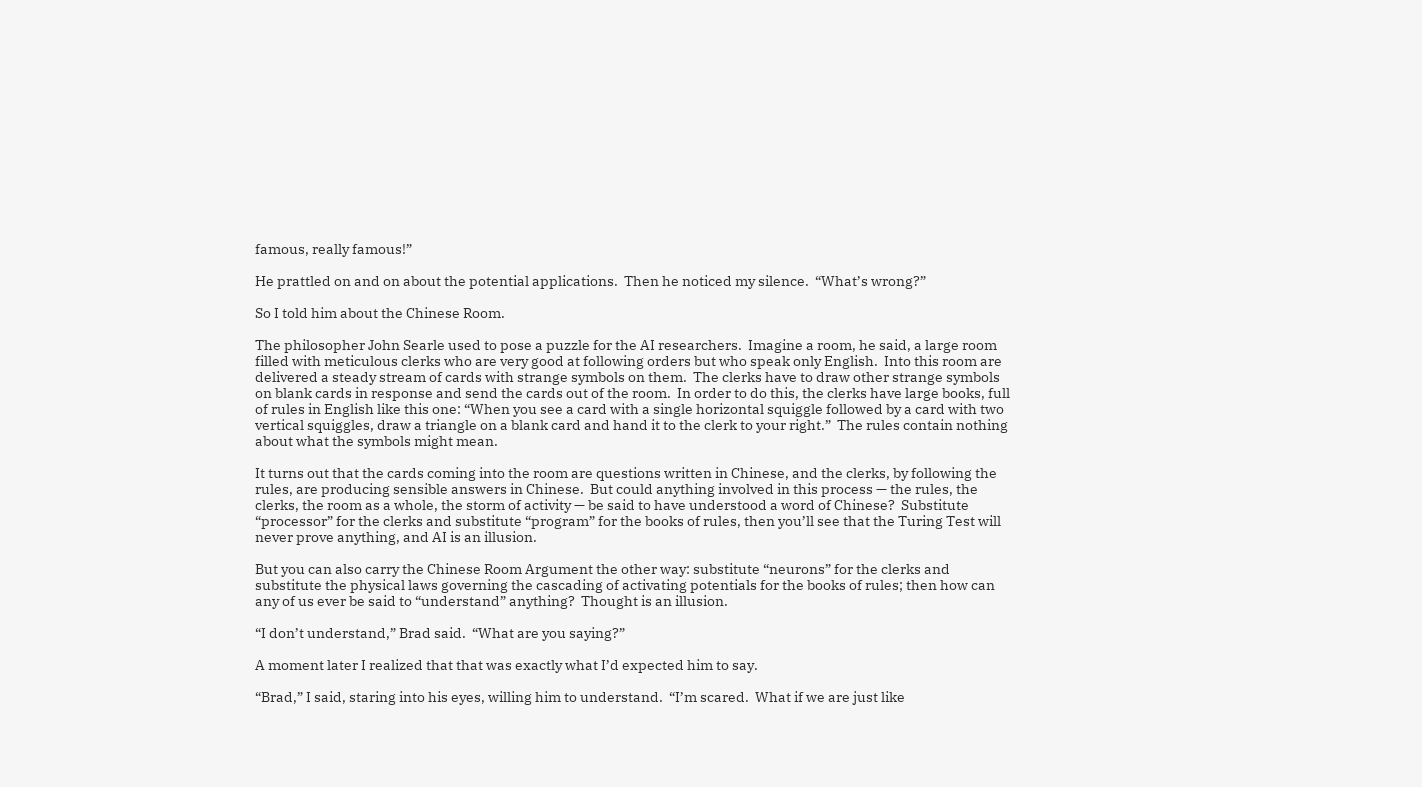famous, really famous!”

He prattled on and on about the potential applications.  Then he noticed my silence.  “What’s wrong?”

So I told him about the Chinese Room.

The philosopher John Searle used to pose a puzzle for the AI researchers.  Imagine a room, he said, a large room filled with meticulous clerks who are very good at following orders but who speak only English.  Into this room are delivered a steady stream of cards with strange symbols on them.  The clerks have to draw other strange symbols on blank cards in response and send the cards out of the room.  In order to do this, the clerks have large books, full of rules in English like this one: “When you see a card with a single horizontal squiggle followed by a card with two vertical squiggles, draw a triangle on a blank card and hand it to the clerk to your right.”  The rules contain nothing about what the symbols might mean.

It turns out that the cards coming into the room are questions written in Chinese, and the clerks, by following the rules, are producing sensible answers in Chinese.  But could anything involved in this process — the rules, the clerks, the room as a whole, the storm of activity — be said to have understood a word of Chinese?  Substitute “processor” for the clerks and substitute “program” for the books of rules, then you’ll see that the Turing Test will never prove anything, and AI is an illusion.

But you can also carry the Chinese Room Argument the other way: substitute “neurons” for the clerks and substitute the physical laws governing the cascading of activating potentials for the books of rules; then how can any of us ever be said to “understand” anything?  Thought is an illusion.

“I don’t understand,” Brad said.  “What are you saying?”

A moment later I realized that that was exactly what I’d expected him to say.

“Brad,” I said, staring into his eyes, willing him to understand.  “I’m scared.  What if we are just like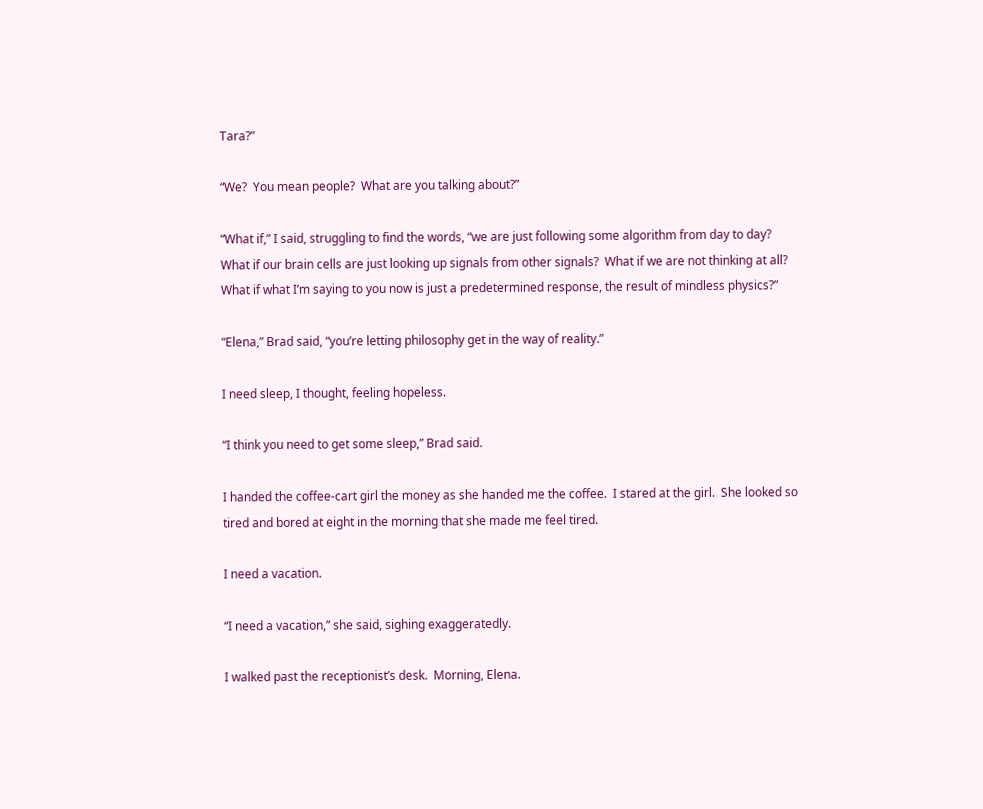Tara?”

“We?  You mean people?  What are you talking about?”

“What if,” I said, struggling to find the words, “we are just following some algorithm from day to day?  What if our brain cells are just looking up signals from other signals?  What if we are not thinking at all?  What if what I’m saying to you now is just a predetermined response, the result of mindless physics?”

“Elena,” Brad said, “you’re letting philosophy get in the way of reality.”

I need sleep, I thought, feeling hopeless.

“I think you need to get some sleep,” Brad said.

I handed the coffee-cart girl the money as she handed me the coffee.  I stared at the girl.  She looked so tired and bored at eight in the morning that she made me feel tired.

I need a vacation.

“I need a vacation,” she said, sighing exaggeratedly.

I walked past the receptionist’s desk.  Morning, Elena.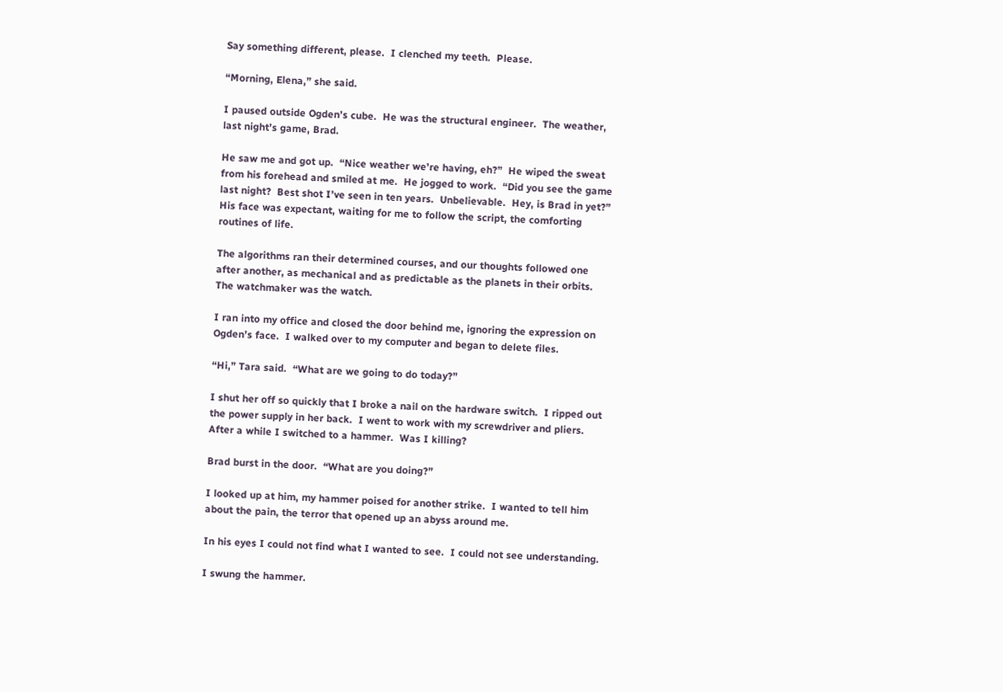Say something different, please.  I clenched my teeth.  Please.

“Morning, Elena,” she said.

I paused outside Ogden’s cube.  He was the structural engineer.  The weather, last night’s game, Brad.

He saw me and got up.  “Nice weather we’re having, eh?”  He wiped the sweat from his forehead and smiled at me.  He jogged to work.  “Did you see the game last night?  Best shot I’ve seen in ten years.  Unbelievable.  Hey, is Brad in yet?”  His face was expectant, waiting for me to follow the script, the comforting routines of life.

The algorithms ran their determined courses, and our thoughts followed one after another, as mechanical and as predictable as the planets in their orbits.  The watchmaker was the watch.

I ran into my office and closed the door behind me, ignoring the expression on Ogden’s face.  I walked over to my computer and began to delete files.

“Hi,” Tara said.  “What are we going to do today?”

I shut her off so quickly that I broke a nail on the hardware switch.  I ripped out the power supply in her back.  I went to work with my screwdriver and pliers.  After a while I switched to a hammer.  Was I killing?

Brad burst in the door.  “What are you doing?”

I looked up at him, my hammer poised for another strike.  I wanted to tell him about the pain, the terror that opened up an abyss around me.

In his eyes I could not find what I wanted to see.  I could not see understanding.

I swung the hammer.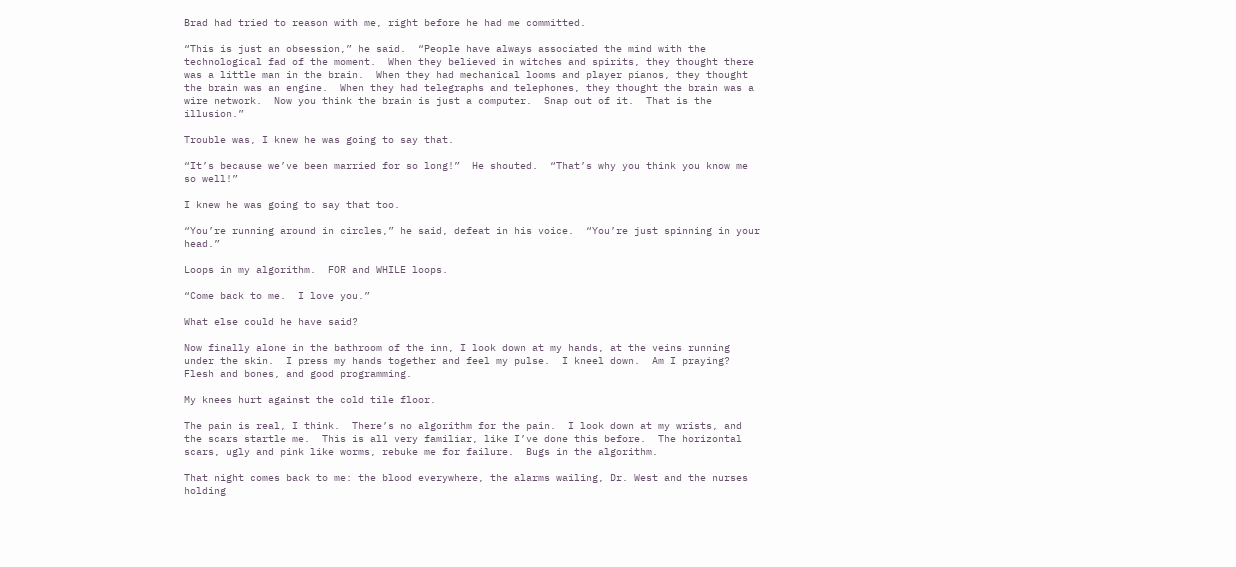Brad had tried to reason with me, right before he had me committed.

“This is just an obsession,” he said.  “People have always associated the mind with the technological fad of the moment.  When they believed in witches and spirits, they thought there was a little man in the brain.  When they had mechanical looms and player pianos, they thought the brain was an engine.  When they had telegraphs and telephones, they thought the brain was a wire network.  Now you think the brain is just a computer.  Snap out of it.  That is the illusion.”

Trouble was, I knew he was going to say that.

“It’s because we’ve been married for so long!”  He shouted.  “That’s why you think you know me so well!”

I knew he was going to say that too.

“You’re running around in circles,” he said, defeat in his voice.  “You’re just spinning in your head.”

Loops in my algorithm.  FOR and WHILE loops.

“Come back to me.  I love you.”

What else could he have said?

Now finally alone in the bathroom of the inn, I look down at my hands, at the veins running under the skin.  I press my hands together and feel my pulse.  I kneel down.  Am I praying?  Flesh and bones, and good programming.

My knees hurt against the cold tile floor.

The pain is real, I think.  There’s no algorithm for the pain.  I look down at my wrists, and the scars startle me.  This is all very familiar, like I’ve done this before.  The horizontal scars, ugly and pink like worms, rebuke me for failure.  Bugs in the algorithm.

That night comes back to me: the blood everywhere, the alarms wailing, Dr. West and the nurses holding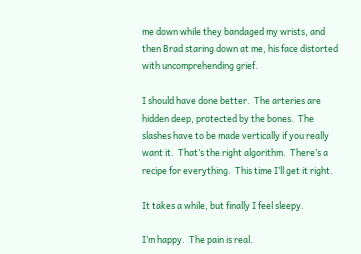me down while they bandaged my wrists, and then Brad staring down at me, his face distorted with uncomprehending grief.

I should have done better.  The arteries are hidden deep, protected by the bones.  The slashes have to be made vertically if you really want it.  That’s the right algorithm.  There’s a recipe for everything.  This time I’ll get it right.

It takes a while, but finally I feel sleepy.

I’m happy.  The pain is real.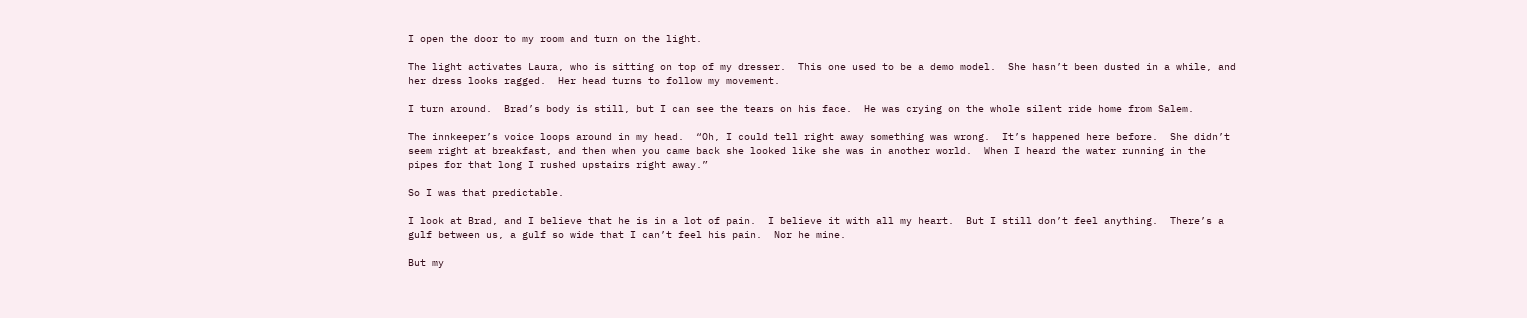I open the door to my room and turn on the light.

The light activates Laura, who is sitting on top of my dresser.  This one used to be a demo model.  She hasn’t been dusted in a while, and her dress looks ragged.  Her head turns to follow my movement.

I turn around.  Brad’s body is still, but I can see the tears on his face.  He was crying on the whole silent ride home from Salem.

The innkeeper’s voice loops around in my head.  “Oh, I could tell right away something was wrong.  It’s happened here before.  She didn’t seem right at breakfast, and then when you came back she looked like she was in another world.  When I heard the water running in the pipes for that long I rushed upstairs right away.”

So I was that predictable.

I look at Brad, and I believe that he is in a lot of pain.  I believe it with all my heart.  But I still don’t feel anything.  There’s a gulf between us, a gulf so wide that I can’t feel his pain.  Nor he mine.

But my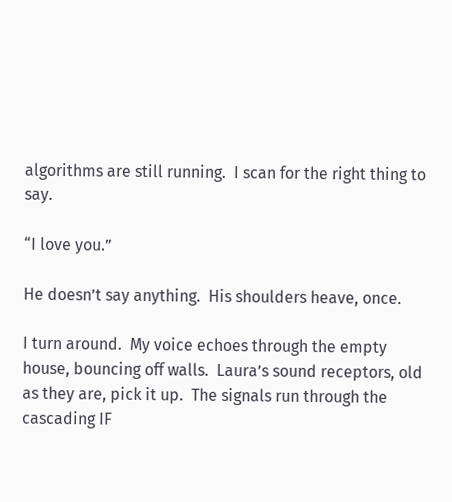algorithms are still running.  I scan for the right thing to say.

“I love you.”

He doesn’t say anything.  His shoulders heave, once.

I turn around.  My voice echoes through the empty house, bouncing off walls.  Laura’s sound receptors, old as they are, pick it up.  The signals run through the cascading IF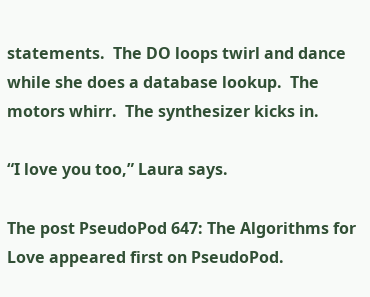statements.  The DO loops twirl and dance while she does a database lookup.  The motors whirr.  The synthesizer kicks in.

“I love you too,” Laura says.

The post PseudoPod 647: The Algorithms for Love appeared first on PseudoPod.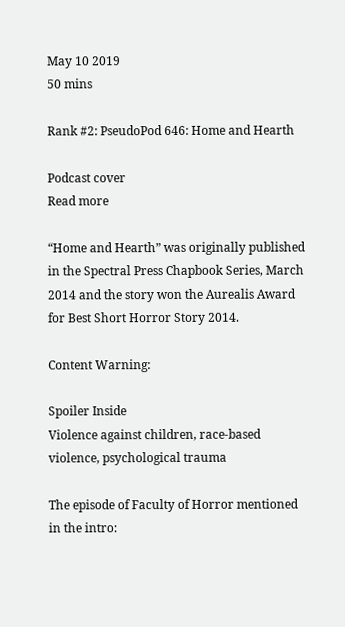May 10 2019
50 mins

Rank #2: PseudoPod 646: Home and Hearth

Podcast cover
Read more

“Home and Hearth” was originally published in the Spectral Press Chapbook Series, March 2014 and the story won the Aurealis Award for Best Short Horror Story 2014.

Content Warning:

Spoiler Inside
Violence against children, race-based violence, psychological trauma

The episode of Faculty of Horror mentioned in the intro: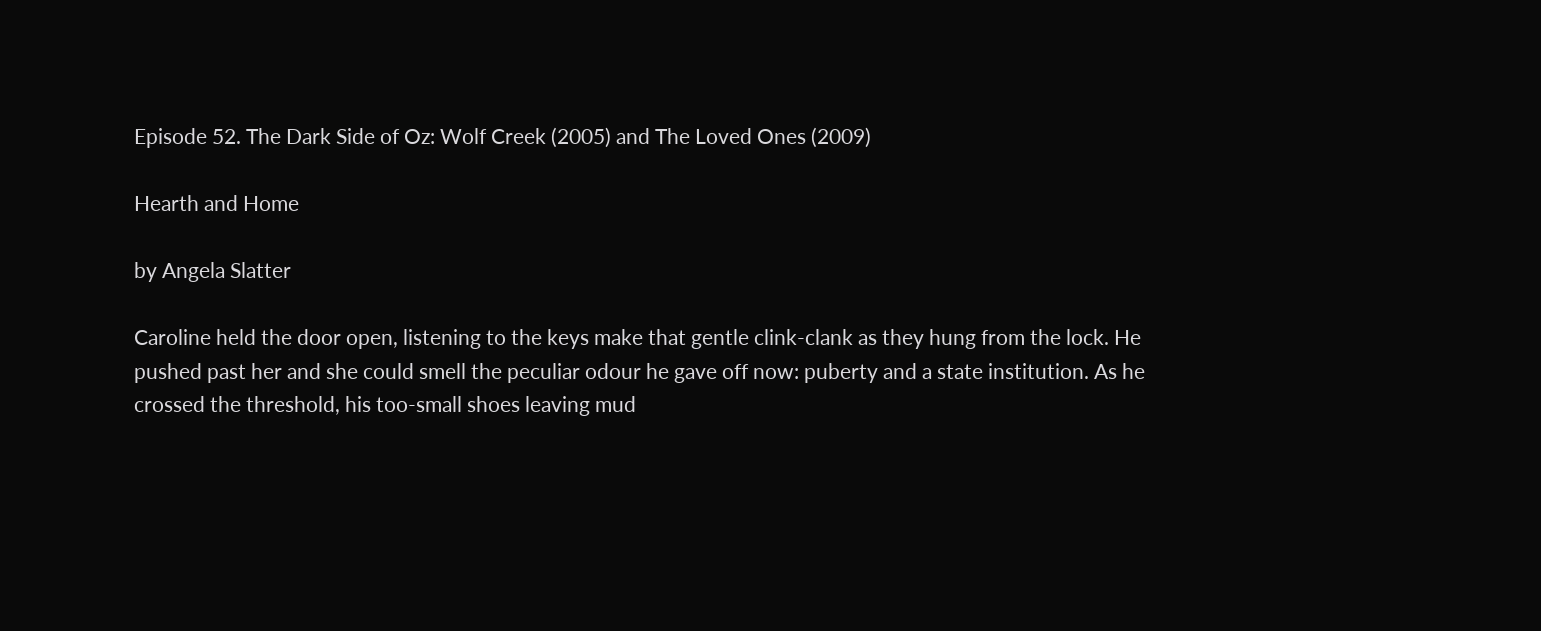Episode 52. The Dark Side of Oz: Wolf Creek (2005) and The Loved Ones (2009)

Hearth and Home

by Angela Slatter

Caroline held the door open, listening to the keys make that gentle clink-clank as they hung from the lock. He pushed past her and she could smell the peculiar odour he gave off now: puberty and a state institution. As he crossed the threshold, his too-small shoes leaving mud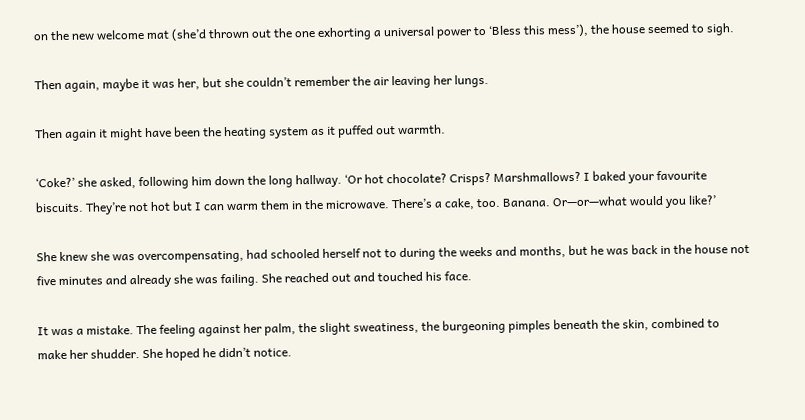on the new welcome mat (she’d thrown out the one exhorting a universal power to ‘Bless this mess’), the house seemed to sigh.

Then again, maybe it was her, but she couldn’t remember the air leaving her lungs.

Then again it might have been the heating system as it puffed out warmth.

‘Coke?’ she asked, following him down the long hallway. ‘Or hot chocolate? Crisps? Marshmallows? I baked your favourite biscuits. They’re not hot but I can warm them in the microwave. There’s a cake, too. Banana. Or—or—what would you like?’

She knew she was overcompensating, had schooled herself not to during the weeks and months, but he was back in the house not five minutes and already she was failing. She reached out and touched his face.

It was a mistake. The feeling against her palm, the slight sweatiness, the burgeoning pimples beneath the skin, combined to make her shudder. She hoped he didn’t notice.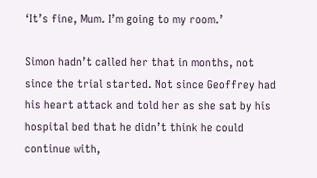‘It’s fine, Mum. I’m going to my room.’

Simon hadn’t called her that in months, not since the trial started. Not since Geoffrey had his heart attack and told her as she sat by his hospital bed that he didn’t think he could continue with,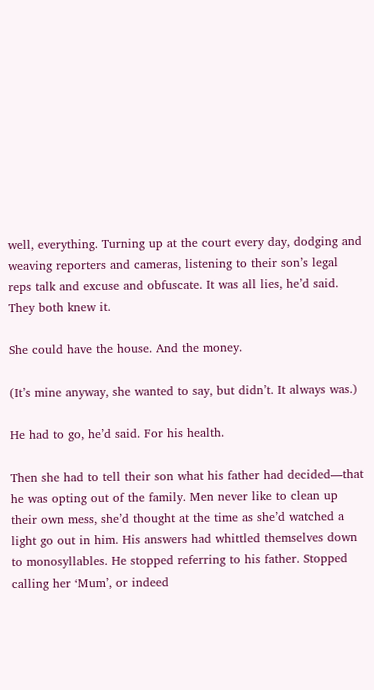well, everything. Turning up at the court every day, dodging and weaving reporters and cameras, listening to their son’s legal reps talk and excuse and obfuscate. It was all lies, he’d said. They both knew it.

She could have the house. And the money.

(It’s mine anyway, she wanted to say, but didn’t. It always was.)

He had to go, he’d said. For his health.

Then she had to tell their son what his father had decided—that he was opting out of the family. Men never like to clean up their own mess, she’d thought at the time as she’d watched a light go out in him. His answers had whittled themselves down to monosyllables. He stopped referring to his father. Stopped calling her ‘Mum’, or indeed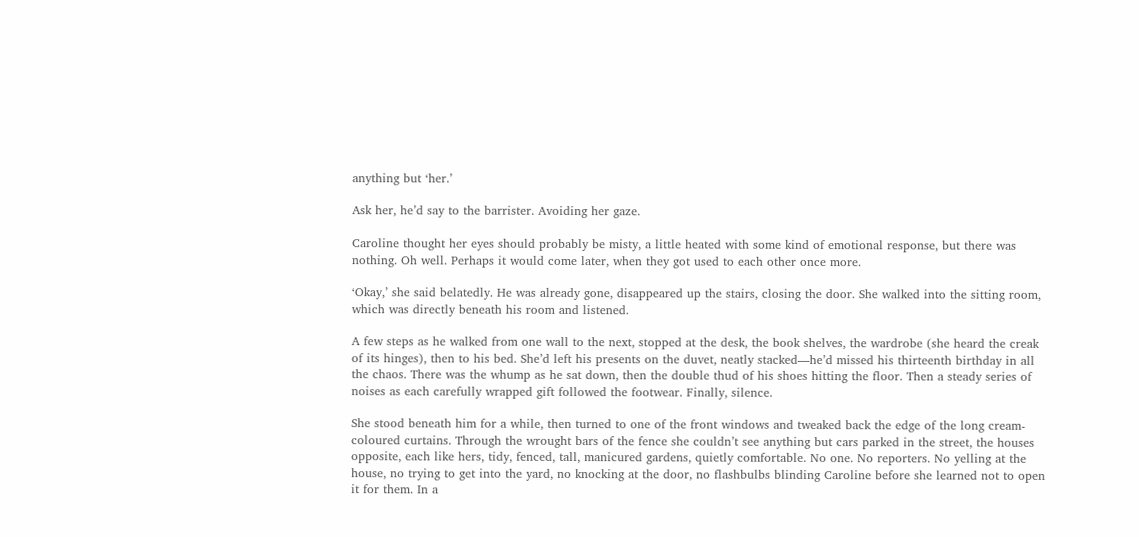anything but ‘her.’

Ask her, he’d say to the barrister. Avoiding her gaze.

Caroline thought her eyes should probably be misty, a little heated with some kind of emotional response, but there was nothing. Oh well. Perhaps it would come later, when they got used to each other once more.

‘Okay,’ she said belatedly. He was already gone, disappeared up the stairs, closing the door. She walked into the sitting room, which was directly beneath his room and listened.

A few steps as he walked from one wall to the next, stopped at the desk, the book shelves, the wardrobe (she heard the creak of its hinges), then to his bed. She’d left his presents on the duvet, neatly stacked—he’d missed his thirteenth birthday in all the chaos. There was the whump as he sat down, then the double thud of his shoes hitting the floor. Then a steady series of noises as each carefully wrapped gift followed the footwear. Finally, silence.

She stood beneath him for a while, then turned to one of the front windows and tweaked back the edge of the long cream-coloured curtains. Through the wrought bars of the fence she couldn’t see anything but cars parked in the street, the houses opposite, each like hers, tidy, fenced, tall, manicured gardens, quietly comfortable. No one. No reporters. No yelling at the house, no trying to get into the yard, no knocking at the door, no flashbulbs blinding Caroline before she learned not to open it for them. In a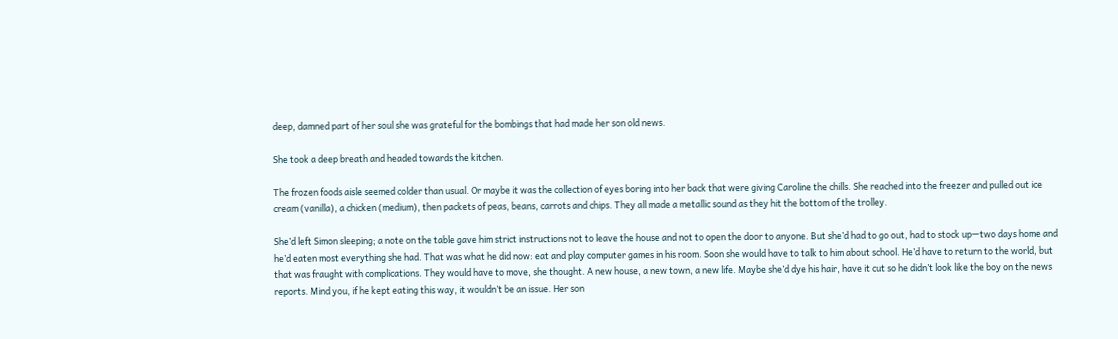deep, damned part of her soul she was grateful for the bombings that had made her son old news.

She took a deep breath and headed towards the kitchen.

The frozen foods aisle seemed colder than usual. Or maybe it was the collection of eyes boring into her back that were giving Caroline the chills. She reached into the freezer and pulled out ice cream (vanilla), a chicken (medium), then packets of peas, beans, carrots and chips. They all made a metallic sound as they hit the bottom of the trolley.

She’d left Simon sleeping; a note on the table gave him strict instructions not to leave the house and not to open the door to anyone. But she’d had to go out, had to stock up—two days home and he’d eaten most everything she had. That was what he did now: eat and play computer games in his room. Soon she would have to talk to him about school. He’d have to return to the world, but that was fraught with complications. They would have to move, she thought. A new house, a new town, a new life. Maybe she’d dye his hair, have it cut so he didn’t look like the boy on the news reports. Mind you, if he kept eating this way, it wouldn’t be an issue. Her son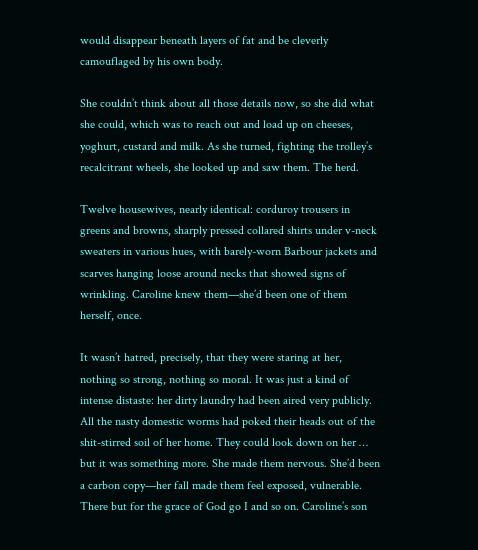would disappear beneath layers of fat and be cleverly camouflaged by his own body.

She couldn’t think about all those details now, so she did what she could, which was to reach out and load up on cheeses, yoghurt, custard and milk. As she turned, fighting the trolley’s recalcitrant wheels, she looked up and saw them. The herd.

Twelve housewives, nearly identical: corduroy trousers in greens and browns, sharply pressed collared shirts under v-neck sweaters in various hues, with barely-worn Barbour jackets and scarves hanging loose around necks that showed signs of wrinkling. Caroline knew them—she’d been one of them herself, once.

It wasn’t hatred, precisely, that they were staring at her, nothing so strong, nothing so moral. It was just a kind of intense distaste: her dirty laundry had been aired very publicly. All the nasty domestic worms had poked their heads out of the shit-stirred soil of her home. They could look down on her … but it was something more. She made them nervous. She’d been a carbon copy—her fall made them feel exposed, vulnerable. There but for the grace of God go I and so on. Caroline’s son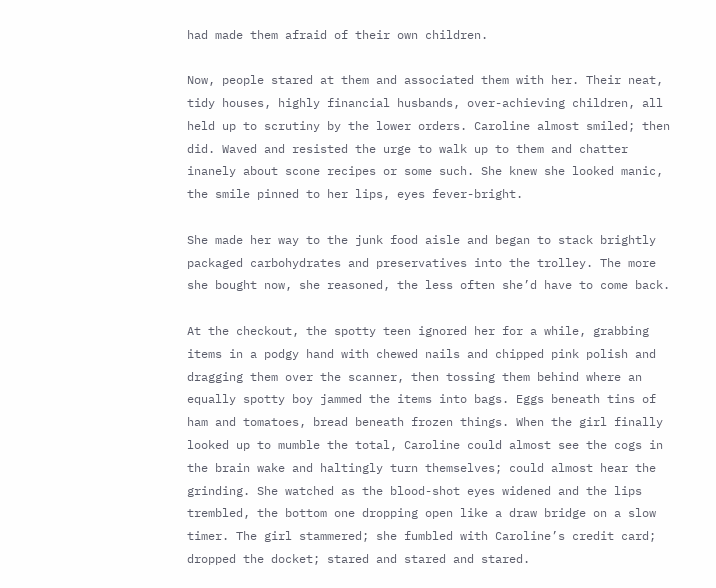had made them afraid of their own children.

Now, people stared at them and associated them with her. Their neat, tidy houses, highly financial husbands, over-achieving children, all held up to scrutiny by the lower orders. Caroline almost smiled; then did. Waved and resisted the urge to walk up to them and chatter inanely about scone recipes or some such. She knew she looked manic, the smile pinned to her lips, eyes fever-bright.

She made her way to the junk food aisle and began to stack brightly packaged carbohydrates and preservatives into the trolley. The more she bought now, she reasoned, the less often she’d have to come back.

At the checkout, the spotty teen ignored her for a while, grabbing items in a podgy hand with chewed nails and chipped pink polish and dragging them over the scanner, then tossing them behind where an equally spotty boy jammed the items into bags. Eggs beneath tins of ham and tomatoes, bread beneath frozen things. When the girl finally looked up to mumble the total, Caroline could almost see the cogs in the brain wake and haltingly turn themselves; could almost hear the grinding. She watched as the blood-shot eyes widened and the lips trembled, the bottom one dropping open like a draw bridge on a slow timer. The girl stammered; she fumbled with Caroline’s credit card; dropped the docket; stared and stared and stared.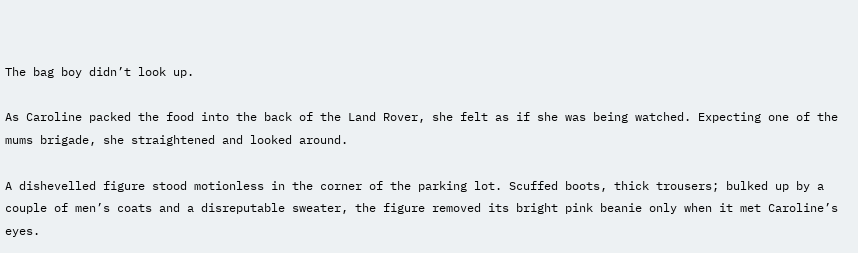The bag boy didn’t look up.

As Caroline packed the food into the back of the Land Rover, she felt as if she was being watched. Expecting one of the mums brigade, she straightened and looked around.

A dishevelled figure stood motionless in the corner of the parking lot. Scuffed boots, thick trousers; bulked up by a couple of men’s coats and a disreputable sweater, the figure removed its bright pink beanie only when it met Caroline’s eyes.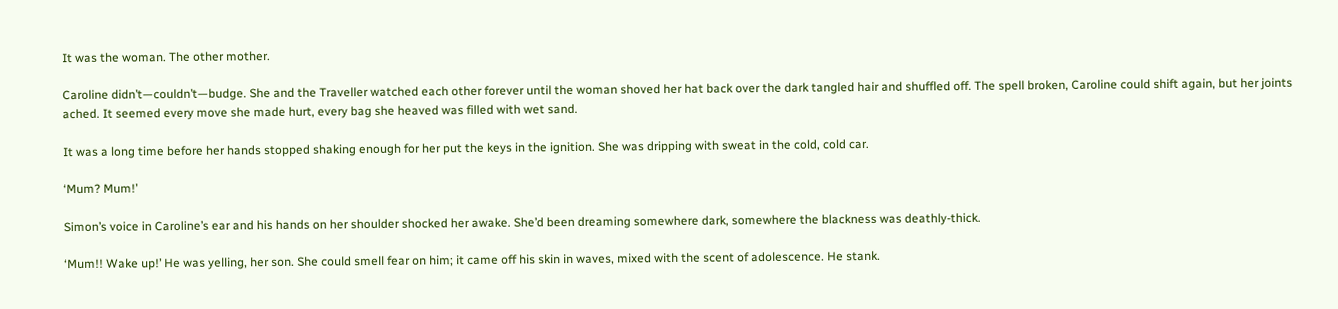It was the woman. The other mother.

Caroline didn’t—couldn’t—budge. She and the Traveller watched each other forever until the woman shoved her hat back over the dark tangled hair and shuffled off. The spell broken, Caroline could shift again, but her joints ached. It seemed every move she made hurt, every bag she heaved was filled with wet sand.

It was a long time before her hands stopped shaking enough for her put the keys in the ignition. She was dripping with sweat in the cold, cold car.

‘Mum? Mum!’

Simon’s voice in Caroline’s ear and his hands on her shoulder shocked her awake. She’d been dreaming somewhere dark, somewhere the blackness was deathly-thick.

‘Mum!! Wake up!’ He was yelling, her son. She could smell fear on him; it came off his skin in waves, mixed with the scent of adolescence. He stank.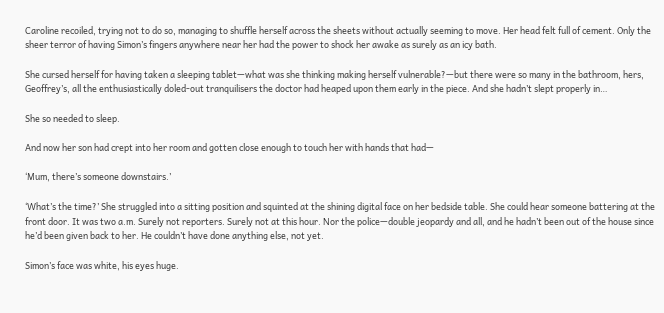Caroline recoiled, trying not to do so, managing to shuffle herself across the sheets without actually seeming to move. Her head felt full of cement. Only the sheer terror of having Simon’s fingers anywhere near her had the power to shock her awake as surely as an icy bath.

She cursed herself for having taken a sleeping tablet—what was she thinking making herself vulnerable?—but there were so many in the bathroom, hers, Geoffrey’s, all the enthusiastically doled-out tranquilisers the doctor had heaped upon them early in the piece. And she hadn’t slept properly in…

She so needed to sleep.

And now her son had crept into her room and gotten close enough to touch her with hands that had—

‘Mum, there’s someone downstairs.’

‘What’s the time?’ She struggled into a sitting position and squinted at the shining digital face on her bedside table. She could hear someone battering at the front door. It was two a.m. Surely not reporters. Surely not at this hour. Nor the police—double jeopardy and all, and he hadn’t been out of the house since he’d been given back to her. He couldn’t have done anything else, not yet.

Simon’s face was white, his eyes huge.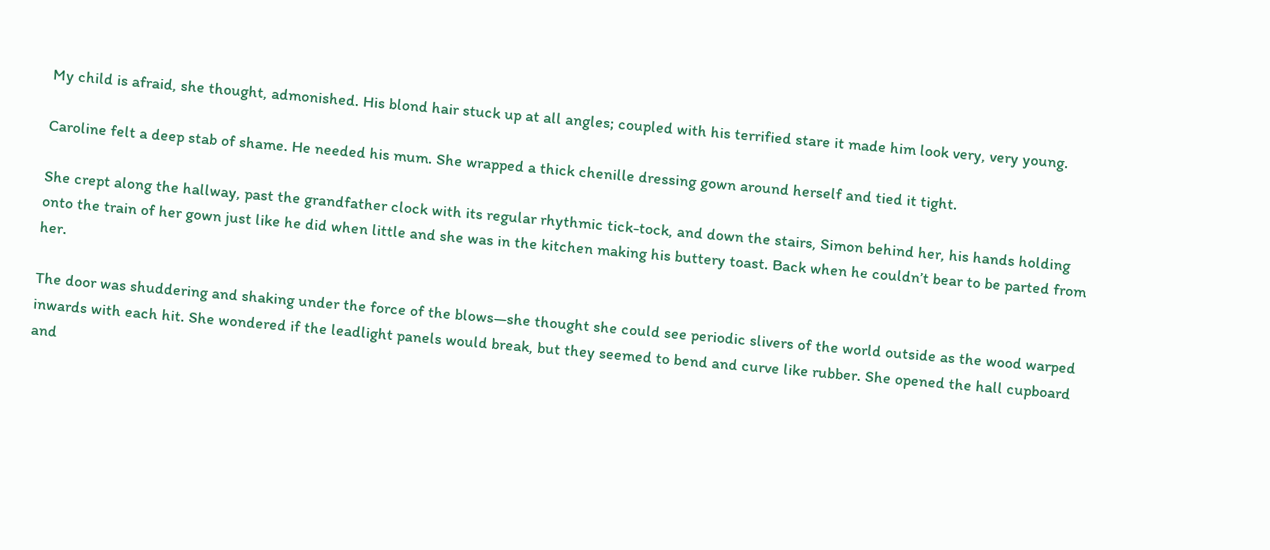My child is afraid, she thought, admonished. His blond hair stuck up at all angles; coupled with his terrified stare it made him look very, very young.

Caroline felt a deep stab of shame. He needed his mum. She wrapped a thick chenille dressing gown around herself and tied it tight.

She crept along the hallway, past the grandfather clock with its regular rhythmic tick-tock, and down the stairs, Simon behind her, his hands holding onto the train of her gown just like he did when little and she was in the kitchen making his buttery toast. Back when he couldn’t bear to be parted from her.

The door was shuddering and shaking under the force of the blows—she thought she could see periodic slivers of the world outside as the wood warped inwards with each hit. She wondered if the leadlight panels would break, but they seemed to bend and curve like rubber. She opened the hall cupboard and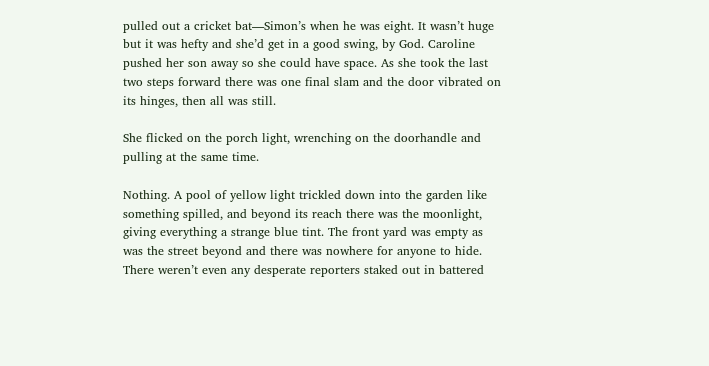pulled out a cricket bat—Simon’s when he was eight. It wasn’t huge but it was hefty and she’d get in a good swing, by God. Caroline pushed her son away so she could have space. As she took the last two steps forward there was one final slam and the door vibrated on its hinges, then all was still.

She flicked on the porch light, wrenching on the doorhandle and pulling at the same time.

Nothing. A pool of yellow light trickled down into the garden like something spilled, and beyond its reach there was the moonlight, giving everything a strange blue tint. The front yard was empty as was the street beyond and there was nowhere for anyone to hide. There weren’t even any desperate reporters staked out in battered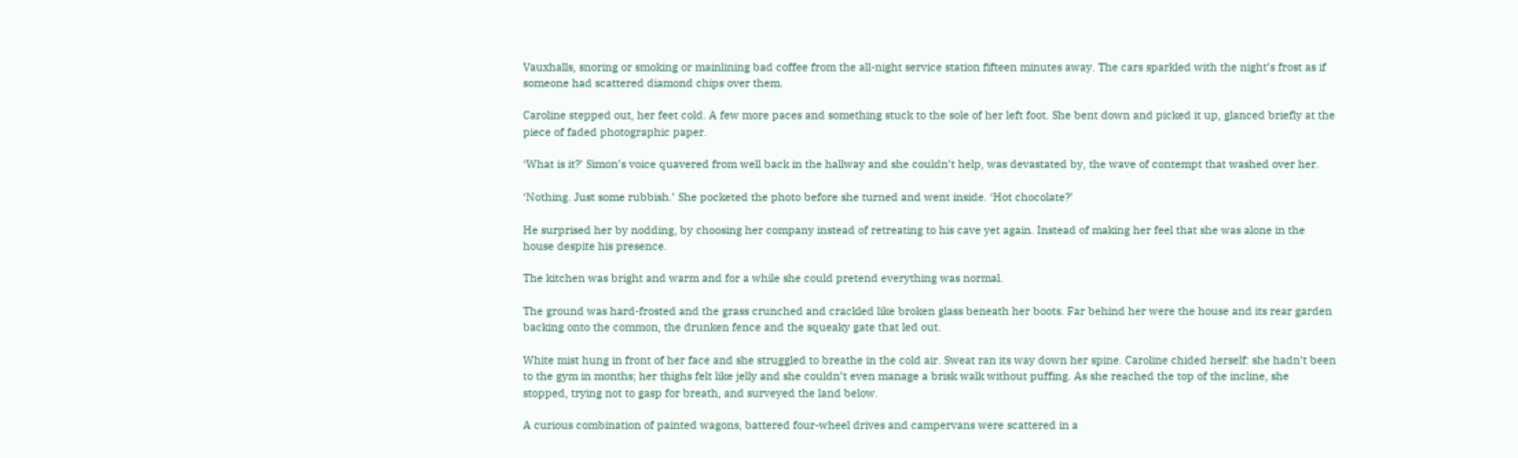Vauxhalls, snoring or smoking or mainlining bad coffee from the all-night service station fifteen minutes away. The cars sparkled with the night’s frost as if someone had scattered diamond chips over them.

Caroline stepped out, her feet cold. A few more paces and something stuck to the sole of her left foot. She bent down and picked it up, glanced briefly at the piece of faded photographic paper.

‘What is it?’ Simon’s voice quavered from well back in the hallway and she couldn’t help, was devastated by, the wave of contempt that washed over her.

‘Nothing. Just some rubbish.’ She pocketed the photo before she turned and went inside. ‘Hot chocolate?’

He surprised her by nodding, by choosing her company instead of retreating to his cave yet again. Instead of making her feel that she was alone in the house despite his presence.

The kitchen was bright and warm and for a while she could pretend everything was normal.

The ground was hard-frosted and the grass crunched and crackled like broken glass beneath her boots. Far behind her were the house and its rear garden backing onto the common, the drunken fence and the squeaky gate that led out.

White mist hung in front of her face and she struggled to breathe in the cold air. Sweat ran its way down her spine. Caroline chided herself: she hadn’t been to the gym in months; her thighs felt like jelly and she couldn’t even manage a brisk walk without puffing. As she reached the top of the incline, she stopped, trying not to gasp for breath, and surveyed the land below.

A curious combination of painted wagons, battered four-wheel drives and campervans were scattered in a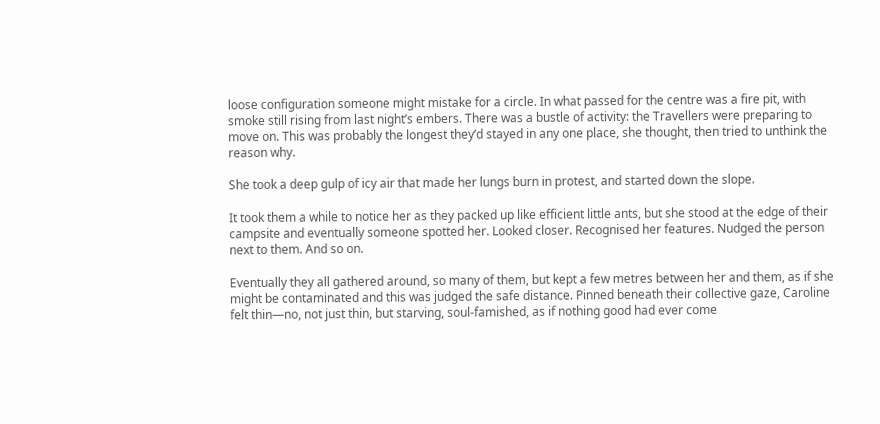loose configuration someone might mistake for a circle. In what passed for the centre was a fire pit, with smoke still rising from last night’s embers. There was a bustle of activity: the Travellers were preparing to move on. This was probably the longest they’d stayed in any one place, she thought, then tried to unthink the reason why.

She took a deep gulp of icy air that made her lungs burn in protest, and started down the slope.

It took them a while to notice her as they packed up like efficient little ants, but she stood at the edge of their campsite and eventually someone spotted her. Looked closer. Recognised her features. Nudged the person next to them. And so on.

Eventually they all gathered around, so many of them, but kept a few metres between her and them, as if she might be contaminated and this was judged the safe distance. Pinned beneath their collective gaze, Caroline felt thin—no, not just thin, but starving, soul-famished, as if nothing good had ever come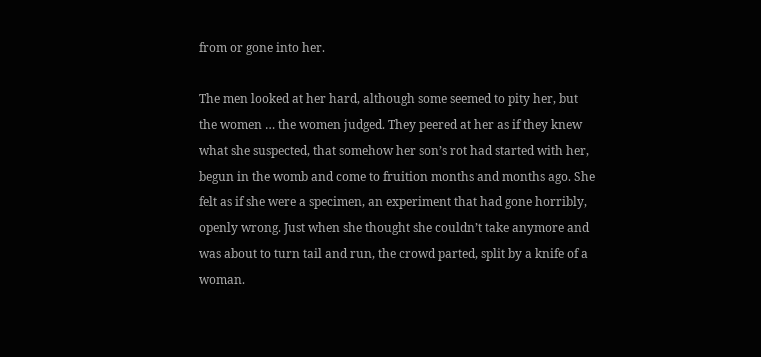from or gone into her.

The men looked at her hard, although some seemed to pity her, but the women … the women judged. They peered at her as if they knew what she suspected, that somehow her son’s rot had started with her, begun in the womb and come to fruition months and months ago. She felt as if she were a specimen, an experiment that had gone horribly, openly wrong. Just when she thought she couldn’t take anymore and was about to turn tail and run, the crowd parted, split by a knife of a woman.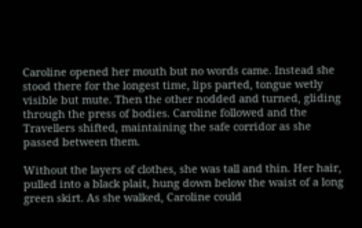Caroline opened her mouth but no words came. Instead she stood there for the longest time, lips parted, tongue wetly visible but mute. Then the other nodded and turned, gliding through the press of bodies. Caroline followed and the Travellers shifted, maintaining the safe corridor as she passed between them.

Without the layers of clothes, she was tall and thin. Her hair, pulled into a black plait, hung down below the waist of a long green skirt. As she walked, Caroline could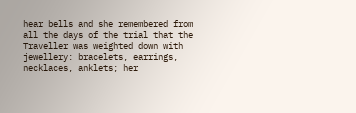hear bells and she remembered from all the days of the trial that the Traveller was weighted down with jewellery: bracelets, earrings, necklaces, anklets; her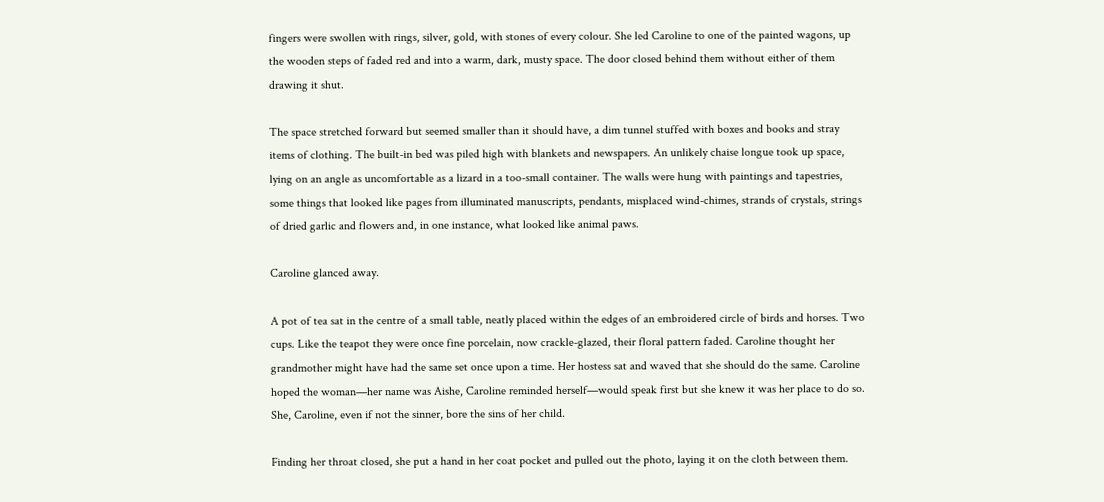fingers were swollen with rings, silver, gold, with stones of every colour. She led Caroline to one of the painted wagons, up the wooden steps of faded red and into a warm, dark, musty space. The door closed behind them without either of them drawing it shut.

The space stretched forward but seemed smaller than it should have, a dim tunnel stuffed with boxes and books and stray items of clothing. The built-in bed was piled high with blankets and newspapers. An unlikely chaise longue took up space, lying on an angle as uncomfortable as a lizard in a too-small container. The walls were hung with paintings and tapestries, some things that looked like pages from illuminated manuscripts, pendants, misplaced wind-chimes, strands of crystals, strings of dried garlic and flowers and, in one instance, what looked like animal paws.

Caroline glanced away.

A pot of tea sat in the centre of a small table, neatly placed within the edges of an embroidered circle of birds and horses. Two cups. Like the teapot they were once fine porcelain, now crackle-glazed, their floral pattern faded. Caroline thought her grandmother might have had the same set once upon a time. Her hostess sat and waved that she should do the same. Caroline hoped the woman—her name was Aishe, Caroline reminded herself—would speak first but she knew it was her place to do so. She, Caroline, even if not the sinner, bore the sins of her child.

Finding her throat closed, she put a hand in her coat pocket and pulled out the photo, laying it on the cloth between them.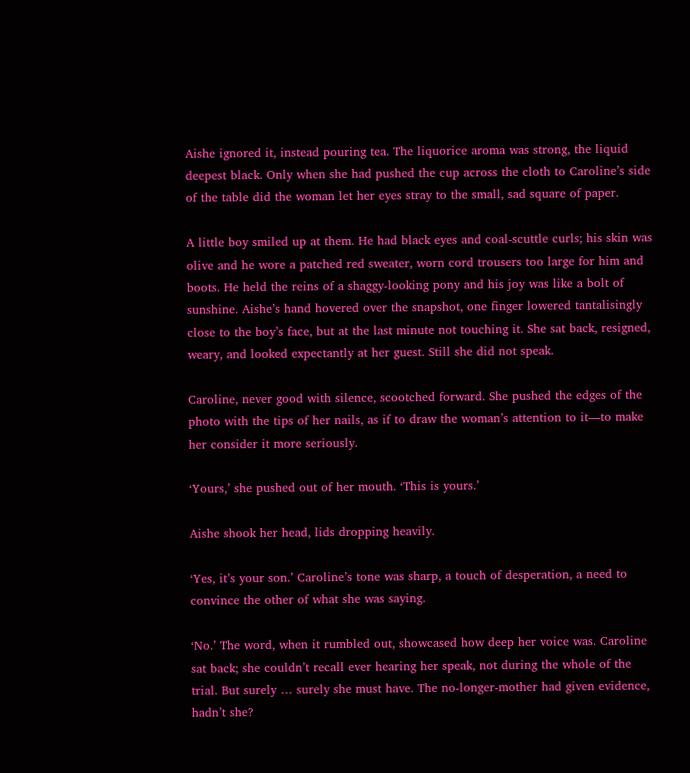Aishe ignored it, instead pouring tea. The liquorice aroma was strong, the liquid deepest black. Only when she had pushed the cup across the cloth to Caroline’s side of the table did the woman let her eyes stray to the small, sad square of paper.

A little boy smiled up at them. He had black eyes and coal-scuttle curls; his skin was olive and he wore a patched red sweater, worn cord trousers too large for him and boots. He held the reins of a shaggy-looking pony and his joy was like a bolt of sunshine. Aishe’s hand hovered over the snapshot, one finger lowered tantalisingly close to the boy’s face, but at the last minute not touching it. She sat back, resigned, weary, and looked expectantly at her guest. Still she did not speak.

Caroline, never good with silence, scootched forward. She pushed the edges of the photo with the tips of her nails, as if to draw the woman’s attention to it—to make her consider it more seriously.

‘Yours,’ she pushed out of her mouth. ‘This is yours.’

Aishe shook her head, lids dropping heavily.

‘Yes, it’s your son.’ Caroline’s tone was sharp, a touch of desperation, a need to convince the other of what she was saying.

‘No.’ The word, when it rumbled out, showcased how deep her voice was. Caroline sat back; she couldn’t recall ever hearing her speak, not during the whole of the trial. But surely … surely she must have. The no-longer-mother had given evidence, hadn’t she?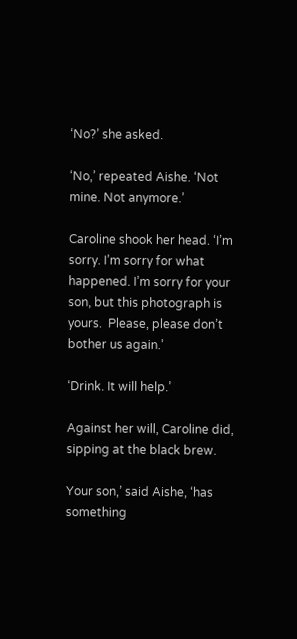‘No?’ she asked.

‘No,’ repeated Aishe. ‘Not mine. Not anymore.’

Caroline shook her head. ‘I’m sorry. I’m sorry for what happened. I’m sorry for your son, but this photograph is yours.  Please, please don’t bother us again.’

‘Drink. It will help.’

Against her will, Caroline did, sipping at the black brew.

Your son,’ said Aishe, ‘has something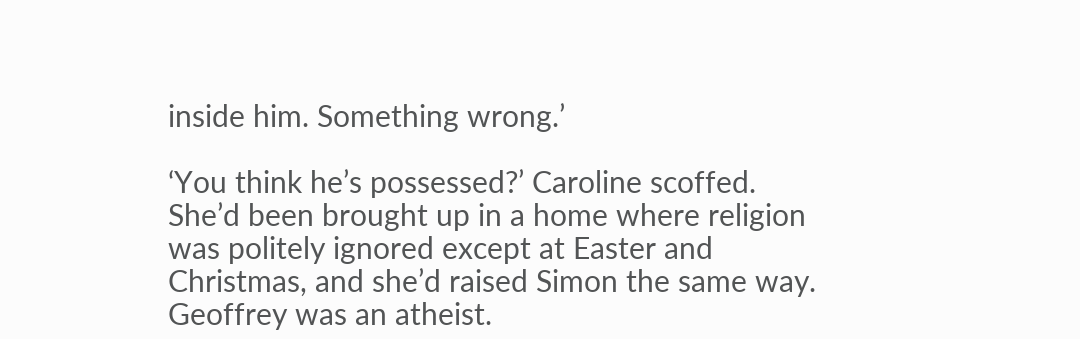inside him. Something wrong.’

‘You think he’s possessed?’ Caroline scoffed. She’d been brought up in a home where religion was politely ignored except at Easter and Christmas, and she’d raised Simon the same way. Geoffrey was an atheist.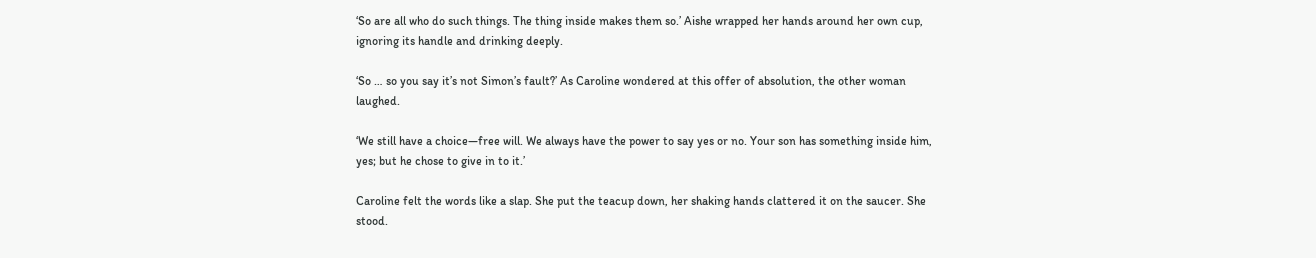‘So are all who do such things. The thing inside makes them so.’ Aishe wrapped her hands around her own cup, ignoring its handle and drinking deeply.

‘So … so you say it’s not Simon’s fault?’ As Caroline wondered at this offer of absolution, the other woman laughed.

‘We still have a choice—free will. We always have the power to say yes or no. Your son has something inside him, yes; but he chose to give in to it.’

Caroline felt the words like a slap. She put the teacup down, her shaking hands clattered it on the saucer. She stood.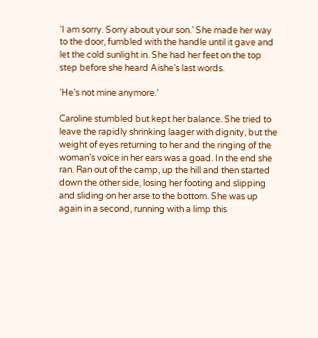‘I am sorry. Sorry about your son.’ She made her way to the door, fumbled with the handle until it gave and let the cold sunlight in. She had her feet on the top step before she heard Aishe’s last words.

‘He’s not mine anymore.’

Caroline stumbled but kept her balance. She tried to leave the rapidly shrinking laager with dignity, but the weight of eyes returning to her and the ringing of the woman’s voice in her ears was a goad. In the end she ran. Ran out of the camp, up the hill and then started down the other side, losing her footing and slipping and sliding on her arse to the bottom. She was up again in a second, running with a limp this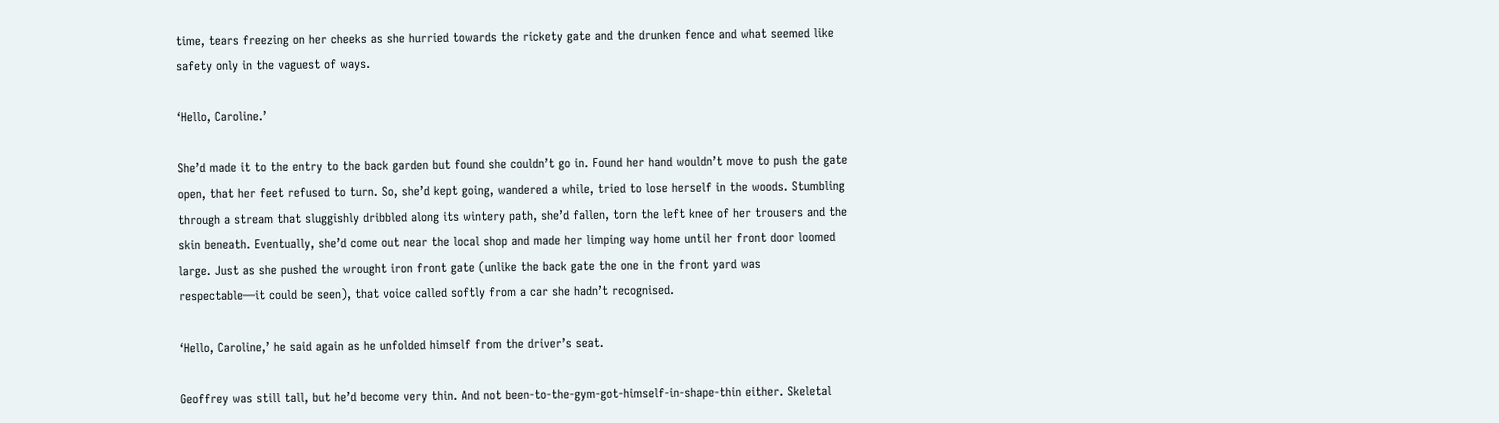time, tears freezing on her cheeks as she hurried towards the rickety gate and the drunken fence and what seemed like safety only in the vaguest of ways.

‘Hello, Caroline.’

She’d made it to the entry to the back garden but found she couldn’t go in. Found her hand wouldn’t move to push the gate open, that her feet refused to turn. So, she’d kept going, wandered a while, tried to lose herself in the woods. Stumbling through a stream that sluggishly dribbled along its wintery path, she’d fallen, torn the left knee of her trousers and the skin beneath. Eventually, she’d come out near the local shop and made her limping way home until her front door loomed large. Just as she pushed the wrought iron front gate (unlike the back gate the one in the front yard was respectable—it could be seen), that voice called softly from a car she hadn’t recognised.

‘Hello, Caroline,’ he said again as he unfolded himself from the driver’s seat.

Geoffrey was still tall, but he’d become very thin. And not been-to-the-gym-got-himself-in-shape-thin either. Skeletal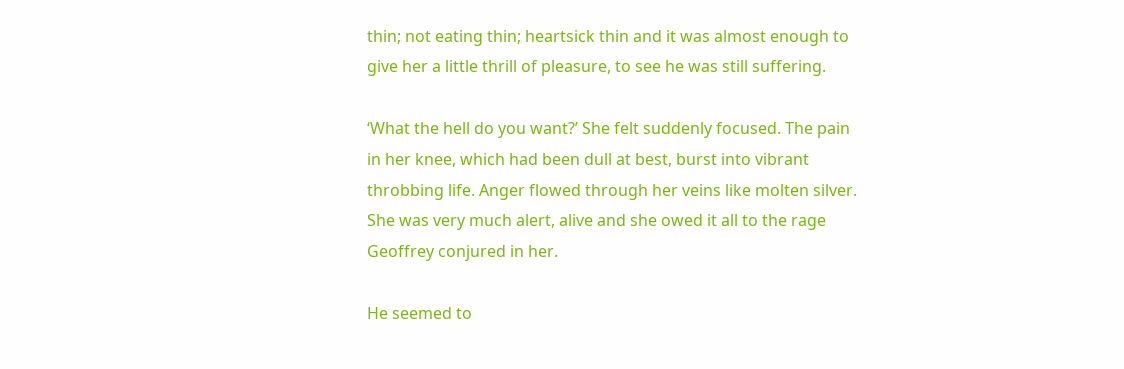thin; not eating thin; heartsick thin and it was almost enough to give her a little thrill of pleasure, to see he was still suffering.

‘What the hell do you want?’ She felt suddenly focused. The pain in her knee, which had been dull at best, burst into vibrant throbbing life. Anger flowed through her veins like molten silver. She was very much alert, alive and she owed it all to the rage Geoffrey conjured in her.

He seemed to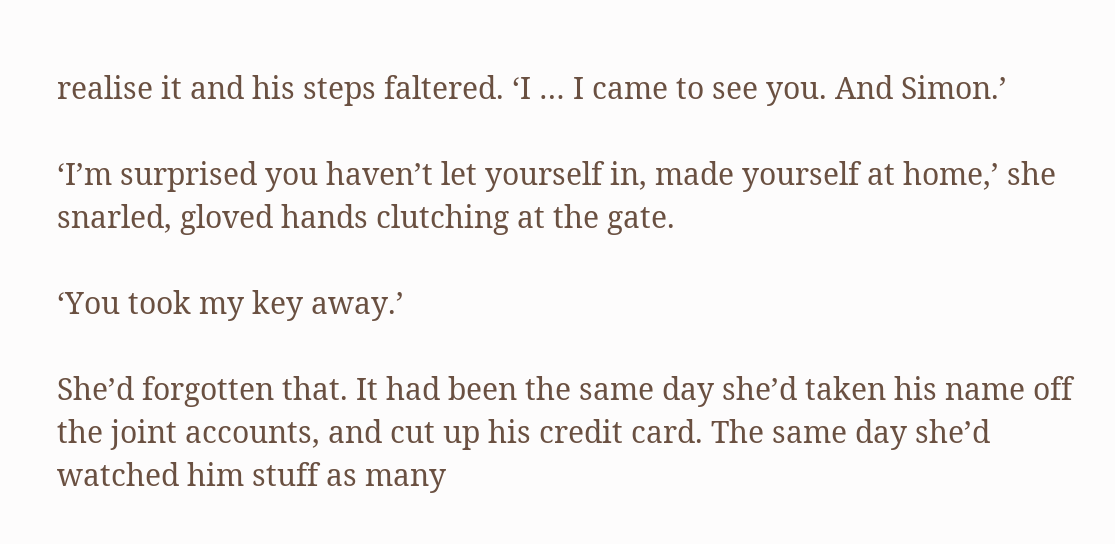realise it and his steps faltered. ‘I … I came to see you. And Simon.’

‘I’m surprised you haven’t let yourself in, made yourself at home,’ she snarled, gloved hands clutching at the gate.

‘You took my key away.’

She’d forgotten that. It had been the same day she’d taken his name off the joint accounts, and cut up his credit card. The same day she’d watched him stuff as many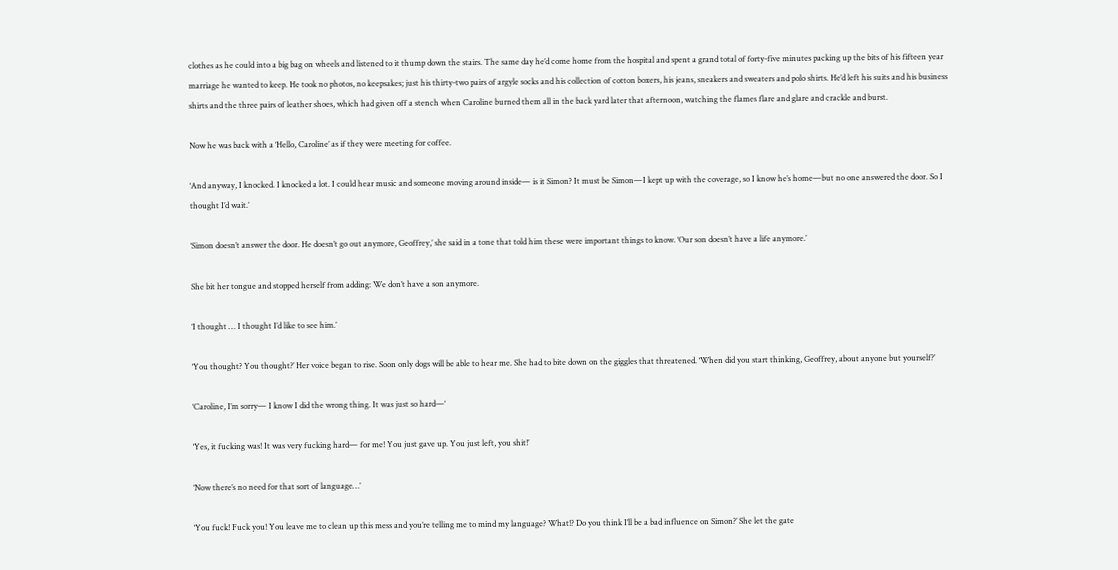clothes as he could into a big bag on wheels and listened to it thump down the stairs. The same day he’d come home from the hospital and spent a grand total of forty-five minutes packing up the bits of his fifteen year marriage he wanted to keep. He took no photos, no keepsakes; just his thirty-two pairs of argyle socks and his collection of cotton boxers, his jeans, sneakers and sweaters and polo shirts. He’d left his suits and his business shirts and the three pairs of leather shoes, which had given off a stench when Caroline burned them all in the back yard later that afternoon, watching the flames flare and glare and crackle and burst.

Now he was back with a ‘Hello, Caroline’ as if they were meeting for coffee.

‘And anyway, I knocked. I knocked a lot. I could hear music and someone moving around inside— is it Simon? It must be Simon—I kept up with the coverage, so I know he’s home—but no one answered the door. So I thought I’d wait.’

‘Simon doesn’t answer the door. He doesn’t go out anymore, Geoffrey,’ she said in a tone that told him these were important things to know. ‘Our son doesn’t have a life anymore.’

She bit her tongue and stopped herself from adding: We don’t have a son anymore.

‘I thought … I thought I’d like to see him.’

‘You thought? You thought?’ Her voice began to rise. Soon only dogs will be able to hear me. She had to bite down on the giggles that threatened. ‘When did you start thinking, Geoffrey, about anyone but yourself?’

‘Caroline, I’m sorry— I know I did the wrong thing. It was just so hard—‘

‘Yes, it fucking was! It was very fucking hard— for me! You just gave up. You just left, you shit!’

‘Now there’s no need for that sort of language…’

‘You fuck! Fuck you! You leave me to clean up this mess and you’re telling me to mind my language? What!? Do you think I’ll be a bad influence on Simon?’ She let the gate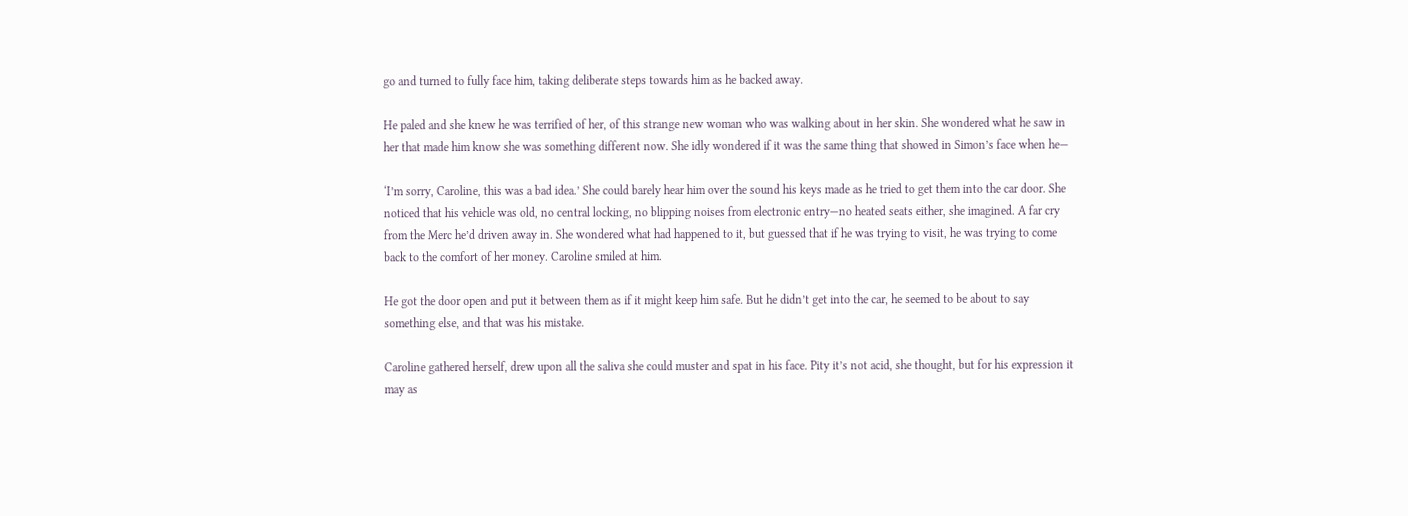go and turned to fully face him, taking deliberate steps towards him as he backed away.

He paled and she knew he was terrified of her, of this strange new woman who was walking about in her skin. She wondered what he saw in her that made him know she was something different now. She idly wondered if it was the same thing that showed in Simon’s face when he—

‘I’m sorry, Caroline, this was a bad idea.’ She could barely hear him over the sound his keys made as he tried to get them into the car door. She noticed that his vehicle was old, no central locking, no blipping noises from electronic entry—no heated seats either, she imagined. A far cry from the Merc he’d driven away in. She wondered what had happened to it, but guessed that if he was trying to visit, he was trying to come back to the comfort of her money. Caroline smiled at him.

He got the door open and put it between them as if it might keep him safe. But he didn’t get into the car, he seemed to be about to say something else, and that was his mistake.

Caroline gathered herself, drew upon all the saliva she could muster and spat in his face. Pity it’s not acid, she thought, but for his expression it may as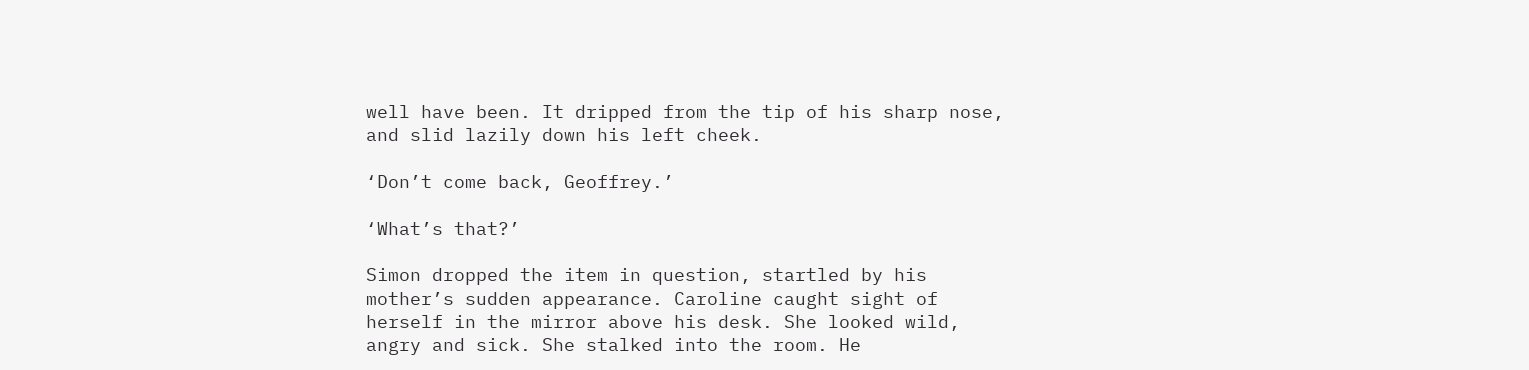well have been. It dripped from the tip of his sharp nose, and slid lazily down his left cheek.

‘Don’t come back, Geoffrey.’

‘What’s that?’

Simon dropped the item in question, startled by his mother’s sudden appearance. Caroline caught sight of herself in the mirror above his desk. She looked wild, angry and sick. She stalked into the room. He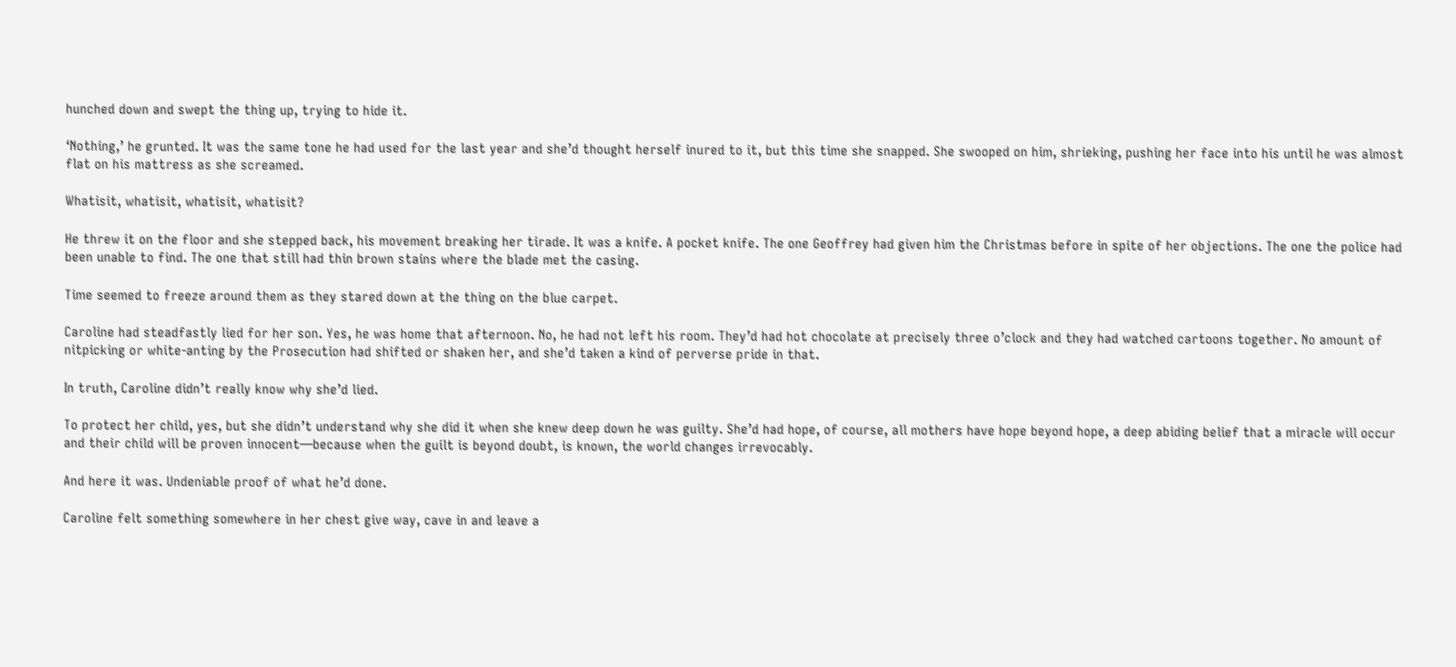hunched down and swept the thing up, trying to hide it.

‘Nothing,’ he grunted. It was the same tone he had used for the last year and she’d thought herself inured to it, but this time she snapped. She swooped on him, shrieking, pushing her face into his until he was almost flat on his mattress as she screamed.

Whatisit, whatisit, whatisit, whatisit?

He threw it on the floor and she stepped back, his movement breaking her tirade. It was a knife. A pocket knife. The one Geoffrey had given him the Christmas before in spite of her objections. The one the police had been unable to find. The one that still had thin brown stains where the blade met the casing.

Time seemed to freeze around them as they stared down at the thing on the blue carpet.

Caroline had steadfastly lied for her son. Yes, he was home that afternoon. No, he had not left his room. They’d had hot chocolate at precisely three o’clock and they had watched cartoons together. No amount of nitpicking or white-anting by the Prosecution had shifted or shaken her, and she’d taken a kind of perverse pride in that.

In truth, Caroline didn’t really know why she’d lied.

To protect her child, yes, but she didn’t understand why she did it when she knew deep down he was guilty. She’d had hope, of course, all mothers have hope beyond hope, a deep abiding belief that a miracle will occur and their child will be proven innocent—because when the guilt is beyond doubt, is known, the world changes irrevocably.

And here it was. Undeniable proof of what he’d done.

Caroline felt something somewhere in her chest give way, cave in and leave a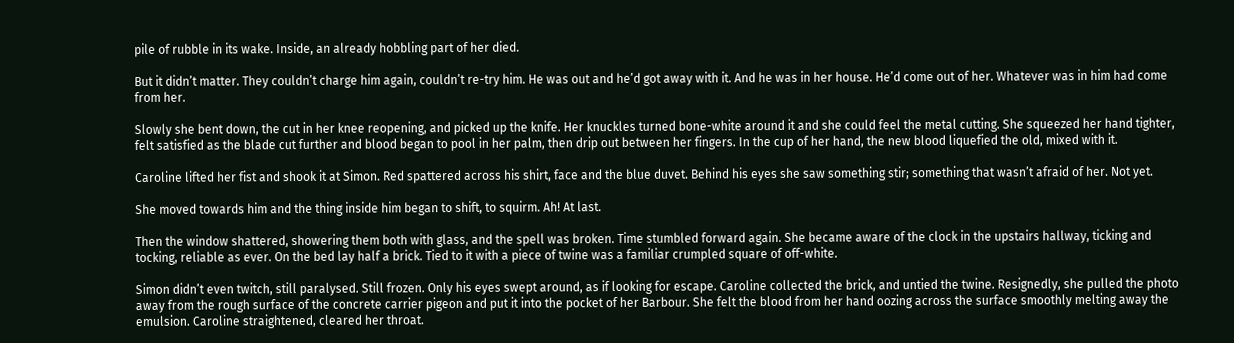pile of rubble in its wake. Inside, an already hobbling part of her died.

But it didn’t matter. They couldn’t charge him again, couldn’t re-try him. He was out and he’d got away with it. And he was in her house. He’d come out of her. Whatever was in him had come from her.

Slowly she bent down, the cut in her knee reopening, and picked up the knife. Her knuckles turned bone-white around it and she could feel the metal cutting. She squeezed her hand tighter, felt satisfied as the blade cut further and blood began to pool in her palm, then drip out between her fingers. In the cup of her hand, the new blood liquefied the old, mixed with it.

Caroline lifted her fist and shook it at Simon. Red spattered across his shirt, face and the blue duvet. Behind his eyes she saw something stir; something that wasn’t afraid of her. Not yet.

She moved towards him and the thing inside him began to shift, to squirm. Ah! At last.

Then the window shattered, showering them both with glass, and the spell was broken. Time stumbled forward again. She became aware of the clock in the upstairs hallway, ticking and tocking, reliable as ever. On the bed lay half a brick. Tied to it with a piece of twine was a familiar crumpled square of off-white.

Simon didn’t even twitch, still paralysed. Still frozen. Only his eyes swept around, as if looking for escape. Caroline collected the brick, and untied the twine. Resignedly, she pulled the photo away from the rough surface of the concrete carrier pigeon and put it into the pocket of her Barbour. She felt the blood from her hand oozing across the surface smoothly melting away the emulsion. Caroline straightened, cleared her throat.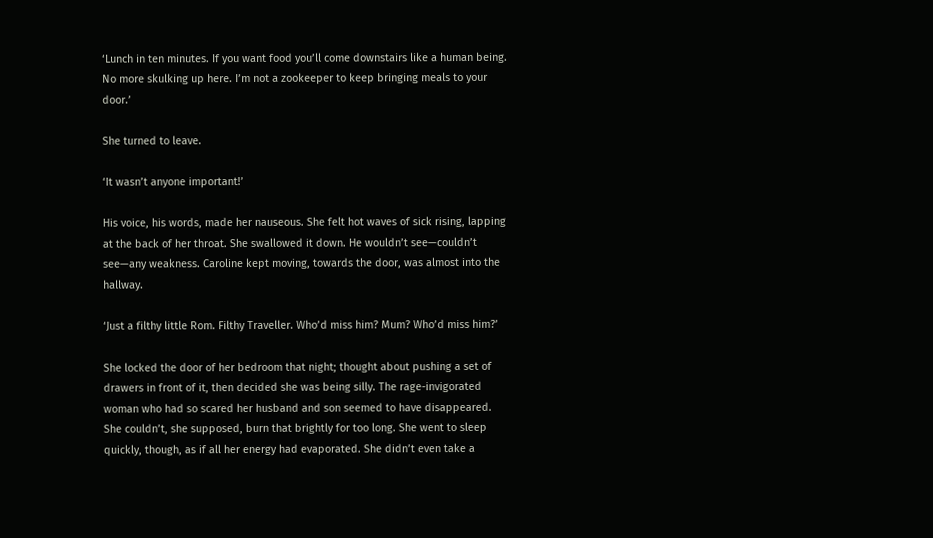‘Lunch in ten minutes. If you want food you’ll come downstairs like a human being. No more skulking up here. I’m not a zookeeper to keep bringing meals to your door.’

She turned to leave.

‘It wasn’t anyone important!’

His voice, his words, made her nauseous. She felt hot waves of sick rising, lapping at the back of her throat. She swallowed it down. He wouldn’t see—couldn’t see—any weakness. Caroline kept moving, towards the door, was almost into the hallway.

‘Just a filthy little Rom. Filthy Traveller. Who’d miss him? Mum? Who’d miss him?’

She locked the door of her bedroom that night; thought about pushing a set of drawers in front of it, then decided she was being silly. The rage-invigorated woman who had so scared her husband and son seemed to have disappeared. She couldn’t, she supposed, burn that brightly for too long. She went to sleep quickly, though, as if all her energy had evaporated. She didn’t even take a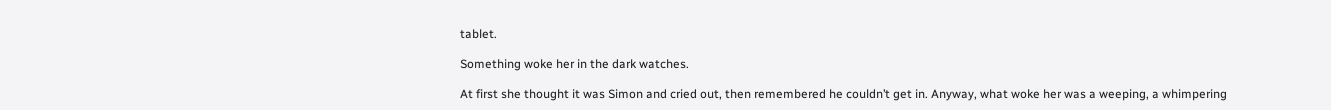tablet.

Something woke her in the dark watches.

At first she thought it was Simon and cried out, then remembered he couldn’t get in. Anyway, what woke her was a weeping, a whimpering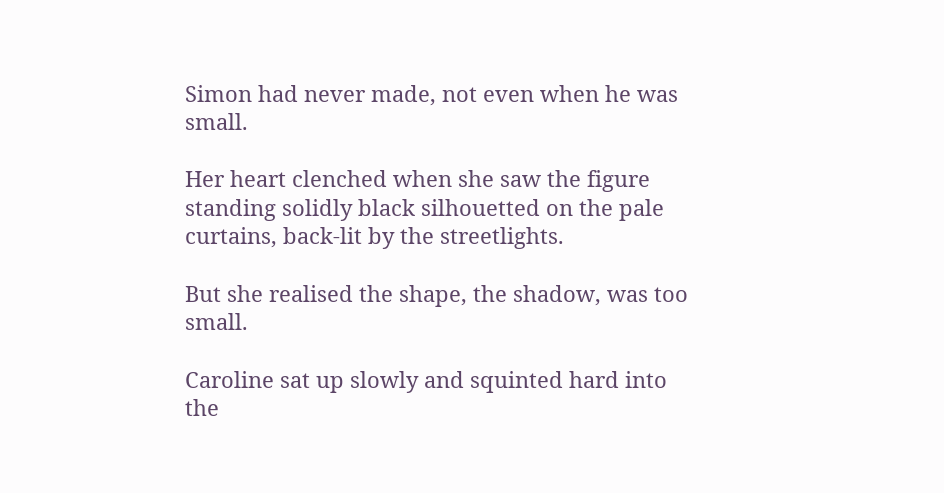Simon had never made, not even when he was small.

Her heart clenched when she saw the figure standing solidly black silhouetted on the pale curtains, back-lit by the streetlights.

But she realised the shape, the shadow, was too small.

Caroline sat up slowly and squinted hard into the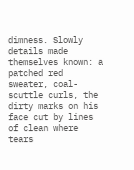dimness. Slowly details made themselves known: a patched red sweater, coal-scuttle curls, the dirty marks on his face cut by lines of clean where tears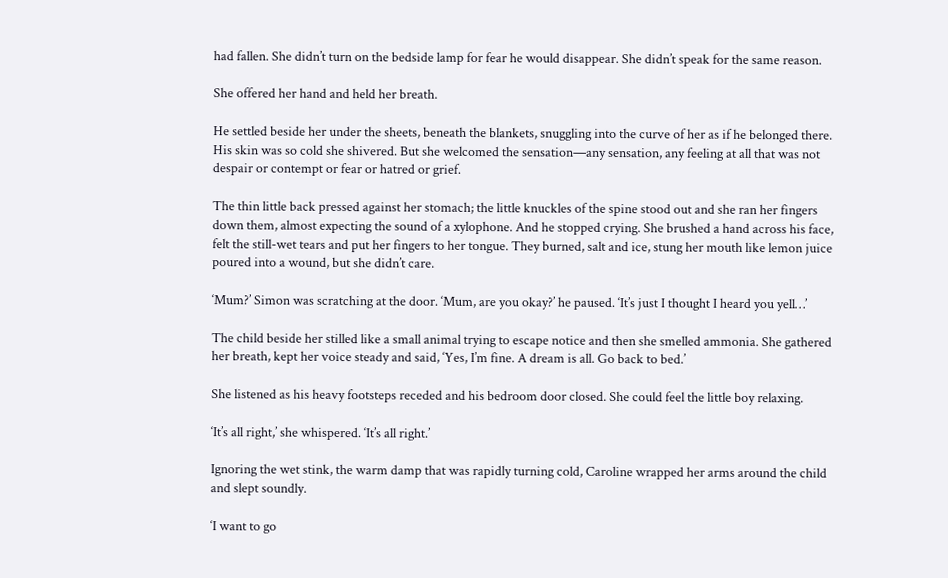had fallen. She didn’t turn on the bedside lamp for fear he would disappear. She didn’t speak for the same reason.

She offered her hand and held her breath.

He settled beside her under the sheets, beneath the blankets, snuggling into the curve of her as if he belonged there. His skin was so cold she shivered. But she welcomed the sensation—any sensation, any feeling at all that was not despair or contempt or fear or hatred or grief.

The thin little back pressed against her stomach; the little knuckles of the spine stood out and she ran her fingers down them, almost expecting the sound of a xylophone. And he stopped crying. She brushed a hand across his face, felt the still-wet tears and put her fingers to her tongue. They burned, salt and ice, stung her mouth like lemon juice poured into a wound, but she didn’t care.

‘Mum?’ Simon was scratching at the door. ‘Mum, are you okay?’ he paused. ‘It’s just I thought I heard you yell…’

The child beside her stilled like a small animal trying to escape notice and then she smelled ammonia. She gathered her breath, kept her voice steady and said, ‘Yes, I’m fine. A dream is all. Go back to bed.’

She listened as his heavy footsteps receded and his bedroom door closed. She could feel the little boy relaxing.

‘It’s all right,’ she whispered. ‘It’s all right.’

Ignoring the wet stink, the warm damp that was rapidly turning cold, Caroline wrapped her arms around the child and slept soundly.

‘I want to go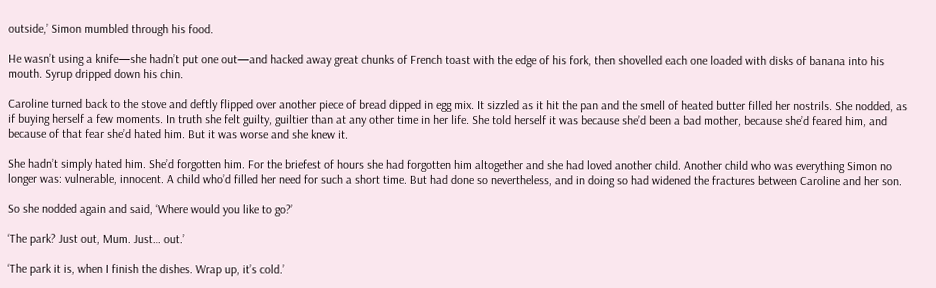outside,’ Simon mumbled through his food.

He wasn’t using a knife—she hadn’t put one out—and hacked away great chunks of French toast with the edge of his fork, then shovelled each one loaded with disks of banana into his mouth. Syrup dripped down his chin.

Caroline turned back to the stove and deftly flipped over another piece of bread dipped in egg mix. It sizzled as it hit the pan and the smell of heated butter filled her nostrils. She nodded, as if buying herself a few moments. In truth she felt guilty, guiltier than at any other time in her life. She told herself it was because she’d been a bad mother, because she’d feared him, and because of that fear she’d hated him. But it was worse and she knew it.

She hadn’t simply hated him. She’d forgotten him. For the briefest of hours she had forgotten him altogether and she had loved another child. Another child who was everything Simon no longer was: vulnerable, innocent. A child who’d filled her need for such a short time. But had done so nevertheless, and in doing so had widened the fractures between Caroline and her son.

So she nodded again and said, ‘Where would you like to go?’

‘The park? Just out, Mum. Just… out.’

‘The park it is, when I finish the dishes. Wrap up, it’s cold.’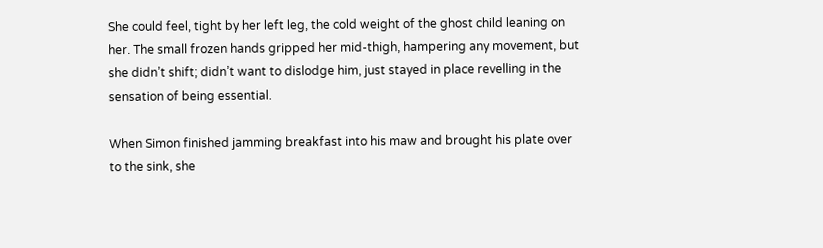She could feel, tight by her left leg, the cold weight of the ghost child leaning on her. The small frozen hands gripped her mid-thigh, hampering any movement, but she didn’t shift; didn’t want to dislodge him, just stayed in place revelling in the sensation of being essential.

When Simon finished jamming breakfast into his maw and brought his plate over to the sink, she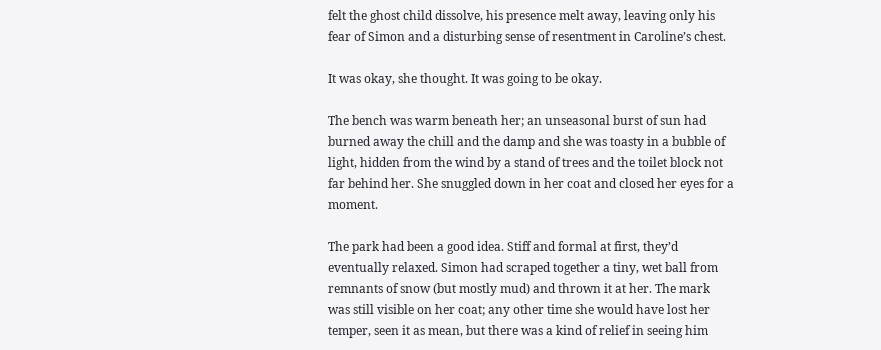felt the ghost child dissolve, his presence melt away, leaving only his fear of Simon and a disturbing sense of resentment in Caroline’s chest.

It was okay, she thought. It was going to be okay.

The bench was warm beneath her; an unseasonal burst of sun had burned away the chill and the damp and she was toasty in a bubble of light, hidden from the wind by a stand of trees and the toilet block not far behind her. She snuggled down in her coat and closed her eyes for a moment.

The park had been a good idea. Stiff and formal at first, they’d eventually relaxed. Simon had scraped together a tiny, wet ball from remnants of snow (but mostly mud) and thrown it at her. The mark was still visible on her coat; any other time she would have lost her temper, seen it as mean, but there was a kind of relief in seeing him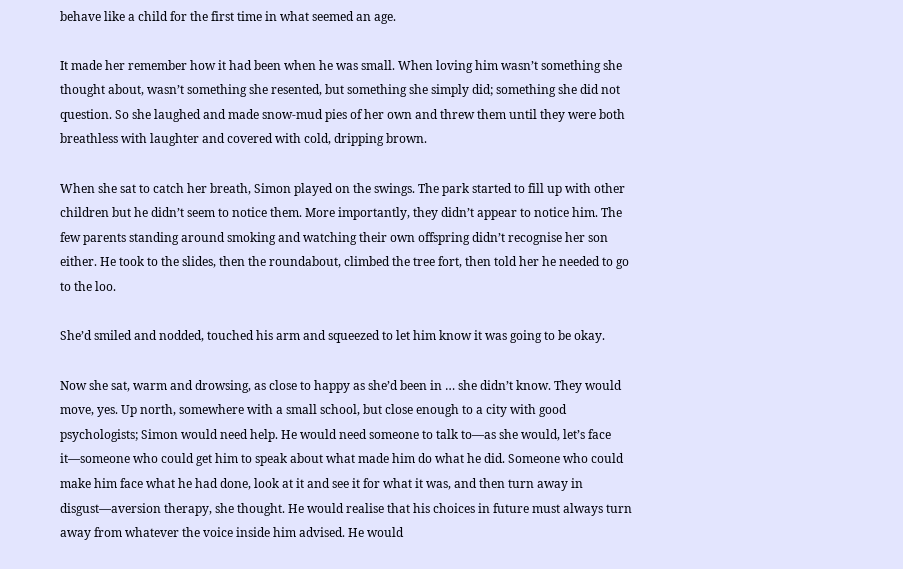behave like a child for the first time in what seemed an age.

It made her remember how it had been when he was small. When loving him wasn’t something she thought about, wasn’t something she resented, but something she simply did; something she did not question. So she laughed and made snow-mud pies of her own and threw them until they were both breathless with laughter and covered with cold, dripping brown.

When she sat to catch her breath, Simon played on the swings. The park started to fill up with other children but he didn’t seem to notice them. More importantly, they didn’t appear to notice him. The few parents standing around smoking and watching their own offspring didn’t recognise her son either. He took to the slides, then the roundabout, climbed the tree fort, then told her he needed to go to the loo.

She’d smiled and nodded, touched his arm and squeezed to let him know it was going to be okay.

Now she sat, warm and drowsing, as close to happy as she’d been in … she didn’t know. They would move, yes. Up north, somewhere with a small school, but close enough to a city with good psychologists; Simon would need help. He would need someone to talk to—as she would, let’s face it—someone who could get him to speak about what made him do what he did. Someone who could make him face what he had done, look at it and see it for what it was, and then turn away in disgust—aversion therapy, she thought. He would realise that his choices in future must always turn away from whatever the voice inside him advised. He would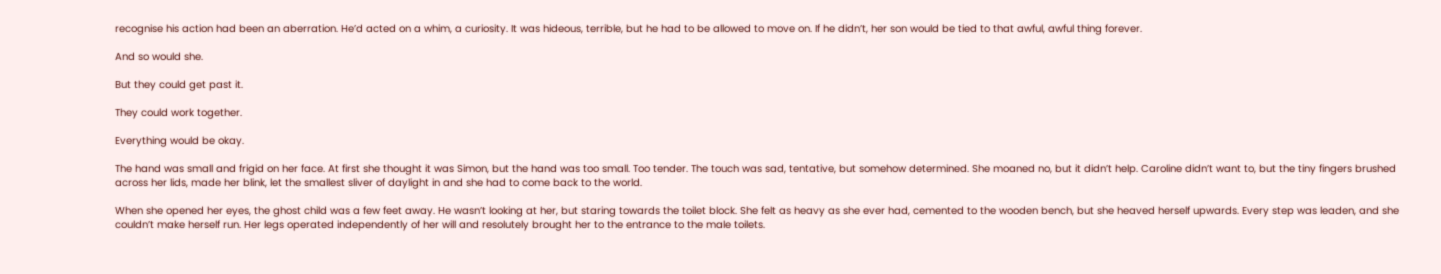recognise his action had been an aberration. He’d acted on a whim, a curiosity. It was hideous, terrible, but he had to be allowed to move on. If he didn’t, her son would be tied to that awful, awful thing forever.

And so would she.

But they could get past it.

They could work together.

Everything would be okay.

The hand was small and frigid on her face. At first she thought it was Simon, but the hand was too small. Too tender. The touch was sad, tentative, but somehow determined. She moaned no, but it didn’t help. Caroline didn’t want to, but the tiny fingers brushed across her lids, made her blink, let the smallest sliver of daylight in and she had to come back to the world.

When she opened her eyes, the ghost child was a few feet away. He wasn’t looking at her, but staring towards the toilet block. She felt as heavy as she ever had, cemented to the wooden bench, but she heaved herself upwards. Every step was leaden, and she couldn’t make herself run. Her legs operated independently of her will and resolutely brought her to the entrance to the male toilets.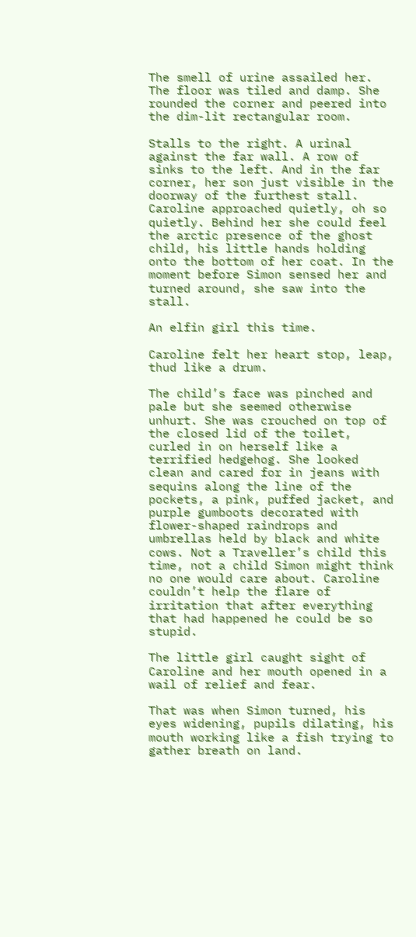The smell of urine assailed her. The floor was tiled and damp. She rounded the corner and peered into the dim-lit rectangular room.

Stalls to the right. A urinal against the far wall. A row of sinks to the left. And in the far corner, her son just visible in the doorway of the furthest stall. Caroline approached quietly, oh so quietly. Behind her she could feel the arctic presence of the ghost child, his little hands holding onto the bottom of her coat. In the moment before Simon sensed her and turned around, she saw into the stall.

An elfin girl this time.

Caroline felt her heart stop, leap, thud like a drum.

The child’s face was pinched and pale but she seemed otherwise unhurt. She was crouched on top of the closed lid of the toilet, curled in on herself like a terrified hedgehog. She looked clean and cared for in jeans with sequins along the line of the pockets, a pink, puffed jacket, and purple gumboots decorated with flower-shaped raindrops and umbrellas held by black and white cows. Not a Traveller’s child this time, not a child Simon might think no one would care about. Caroline couldn’t help the flare of irritation that after everything that had happened he could be so stupid.

The little girl caught sight of Caroline and her mouth opened in a wail of relief and fear.

That was when Simon turned, his eyes widening, pupils dilating, his mouth working like a fish trying to gather breath on land.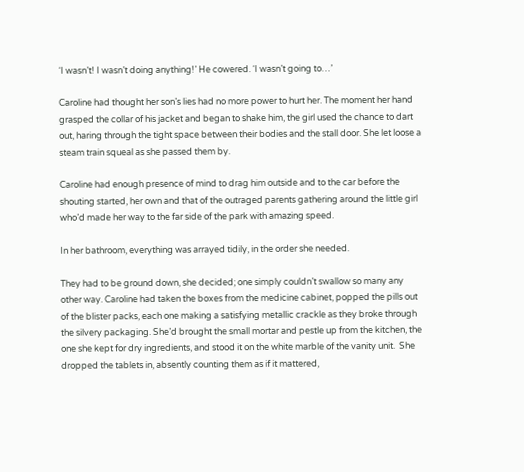‘I wasn’t! I wasn’t doing anything!’ He cowered. ‘I wasn’t going to…’

Caroline had thought her son’s lies had no more power to hurt her. The moment her hand grasped the collar of his jacket and began to shake him, the girl used the chance to dart out, haring through the tight space between their bodies and the stall door. She let loose a steam train squeal as she passed them by.

Caroline had enough presence of mind to drag him outside and to the car before the shouting started, her own and that of the outraged parents gathering around the little girl who’d made her way to the far side of the park with amazing speed.

In her bathroom, everything was arrayed tidily, in the order she needed.

They had to be ground down, she decided; one simply couldn’t swallow so many any other way. Caroline had taken the boxes from the medicine cabinet, popped the pills out of the blister packs, each one making a satisfying metallic crackle as they broke through the silvery packaging. She’d brought the small mortar and pestle up from the kitchen, the one she kept for dry ingredients, and stood it on the white marble of the vanity unit.  She dropped the tablets in, absently counting them as if it mattered,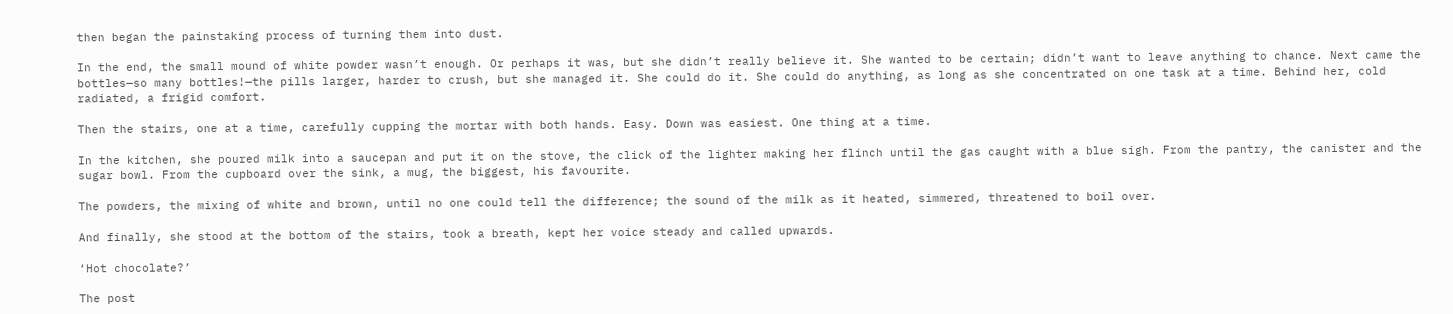then began the painstaking process of turning them into dust.

In the end, the small mound of white powder wasn’t enough. Or perhaps it was, but she didn’t really believe it. She wanted to be certain; didn’t want to leave anything to chance. Next came the bottles—so many bottles!—the pills larger, harder to crush, but she managed it. She could do it. She could do anything, as long as she concentrated on one task at a time. Behind her, cold radiated, a frigid comfort.

Then the stairs, one at a time, carefully cupping the mortar with both hands. Easy. Down was easiest. One thing at a time.

In the kitchen, she poured milk into a saucepan and put it on the stove, the click of the lighter making her flinch until the gas caught with a blue sigh. From the pantry, the canister and the sugar bowl. From the cupboard over the sink, a mug, the biggest, his favourite.

The powders, the mixing of white and brown, until no one could tell the difference; the sound of the milk as it heated, simmered, threatened to boil over.

And finally, she stood at the bottom of the stairs, took a breath, kept her voice steady and called upwards.

‘Hot chocolate?’

The post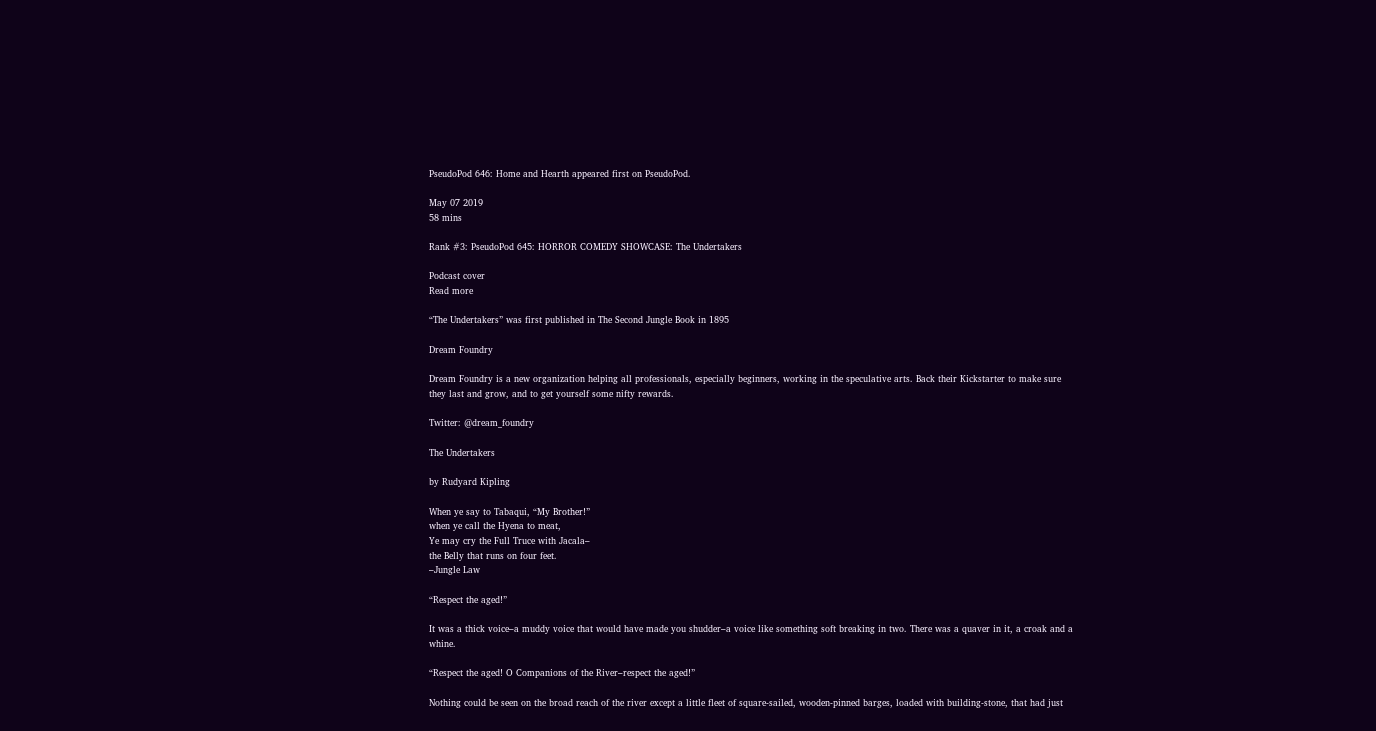PseudoPod 646: Home and Hearth appeared first on PseudoPod.

May 07 2019
58 mins

Rank #3: PseudoPod 645: HORROR COMEDY SHOWCASE: The Undertakers

Podcast cover
Read more

“The Undertakers” was first published in The Second Jungle Book in 1895

Dream Foundry

Dream Foundry is a new organization helping all professionals, especially beginners, working in the speculative arts. Back their Kickstarter to make sure they last and grow, and to get yourself some nifty rewards.

Twitter: @dream_foundry

The Undertakers

by Rudyard Kipling

When ye say to Tabaqui, “My Brother!”
when ye call the Hyena to meat,
Ye may cry the Full Truce with Jacala–
the Belly that runs on four feet.
–Jungle Law

“Respect the aged!”

It was a thick voice–a muddy voice that would have made you shudder–a voice like something soft breaking in two. There was a quaver in it, a croak and a whine.

“Respect the aged! O Companions of the River–respect the aged!”

Nothing could be seen on the broad reach of the river except a little fleet of square-sailed, wooden-pinned barges, loaded with building-stone, that had just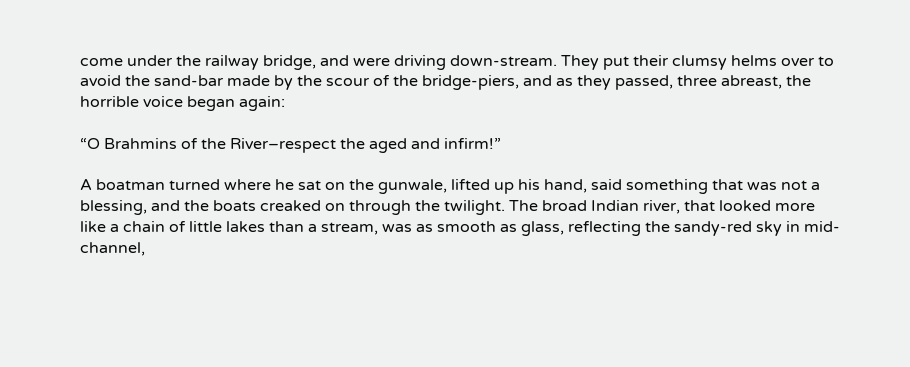come under the railway bridge, and were driving down-stream. They put their clumsy helms over to avoid the sand-bar made by the scour of the bridge-piers, and as they passed, three abreast, the horrible voice began again:

“O Brahmins of the River–respect the aged and infirm!”

A boatman turned where he sat on the gunwale, lifted up his hand, said something that was not a blessing, and the boats creaked on through the twilight. The broad Indian river, that looked more like a chain of little lakes than a stream, was as smooth as glass, reflecting the sandy-red sky in mid-channel,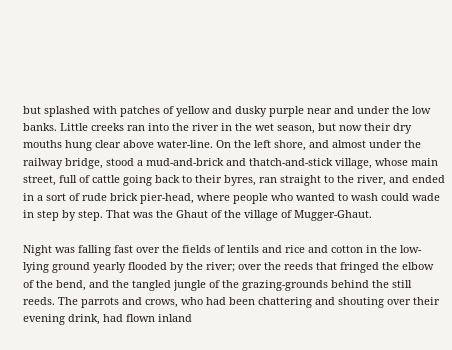but splashed with patches of yellow and dusky purple near and under the low banks. Little creeks ran into the river in the wet season, but now their dry mouths hung clear above water-line. On the left shore, and almost under the railway bridge, stood a mud-and-brick and thatch-and-stick village, whose main street, full of cattle going back to their byres, ran straight to the river, and ended in a sort of rude brick pier-head, where people who wanted to wash could wade in step by step. That was the Ghaut of the village of Mugger-Ghaut.

Night was falling fast over the fields of lentils and rice and cotton in the low-lying ground yearly flooded by the river; over the reeds that fringed the elbow of the bend, and the tangled jungle of the grazing-grounds behind the still reeds. The parrots and crows, who had been chattering and shouting over their evening drink, had flown inland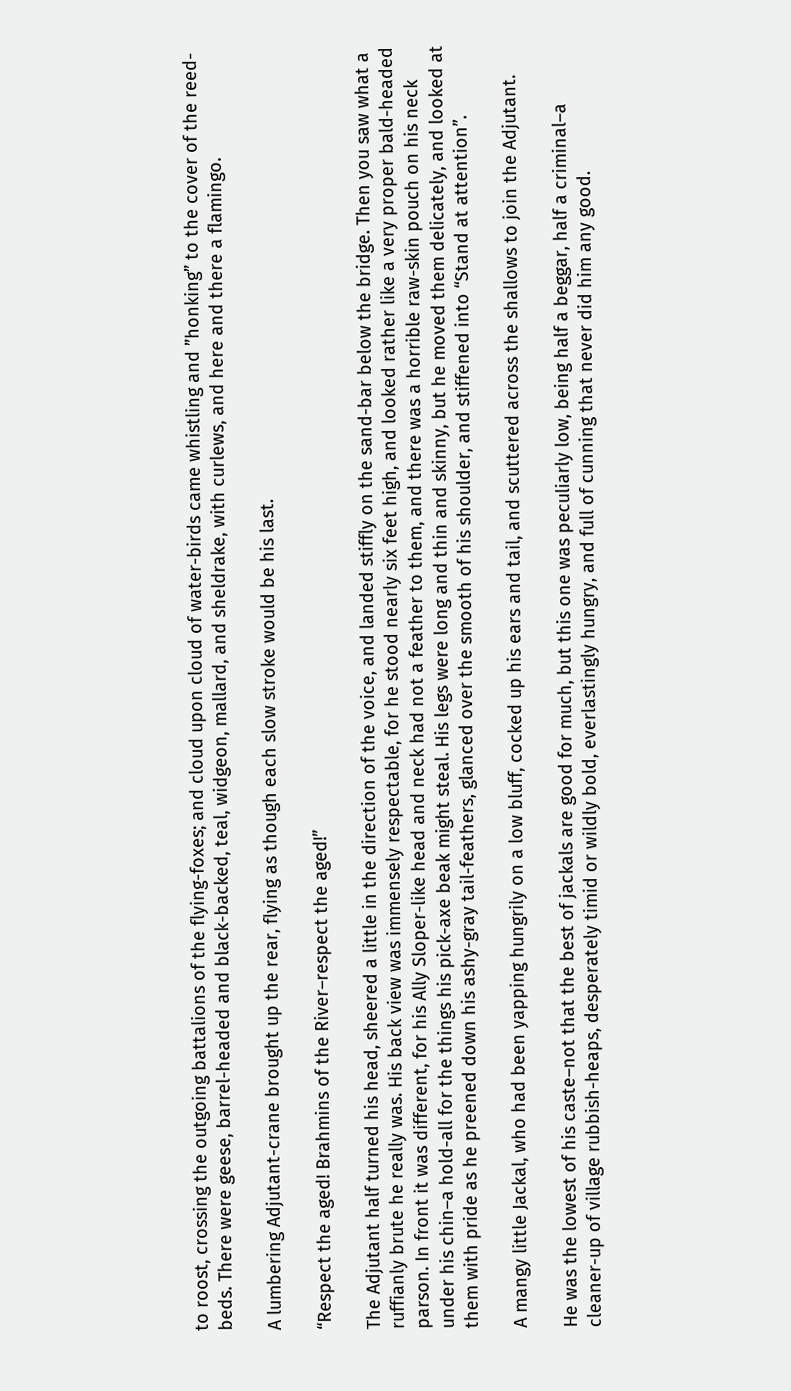to roost, crossing the outgoing battalions of the flying-foxes; and cloud upon cloud of water-birds came whistling and ”honking” to the cover of the reed-beds. There were geese, barrel-headed and black-backed, teal, widgeon, mallard, and sheldrake, with curlews, and here and there a flamingo.

A lumbering Adjutant-crane brought up the rear, flying as though each slow stroke would be his last.

“Respect the aged! Brahmins of the River–respect the aged!”

The Adjutant half turned his head, sheered a little in the direction of the voice, and landed stiffly on the sand-bar below the bridge. Then you saw what a ruffianly brute he really was. His back view was immensely respectable, for he stood nearly six feet high, and looked rather like a very proper bald-headed parson. In front it was different, for his Ally Sloper-like head and neck had not a feather to them, and there was a horrible raw-skin pouch on his neck under his chin–a hold-all for the things his pick-axe beak might steal. His legs were long and thin and skinny, but he moved them delicately, and looked at them with pride as he preened down his ashy-gray tail-feathers, glanced over the smooth of his shoulder, and stiffened into “Stand at attention”.

A mangy little Jackal, who had been yapping hungrily on a low bluff, cocked up his ears and tail, and scuttered across the shallows to join the Adjutant.

He was the lowest of his caste–not that the best of jackals are good for much, but this one was peculiarly low, being half a beggar, half a criminal–a cleaner-up of village rubbish-heaps, desperately timid or wildly bold, everlastingly hungry, and full of cunning that never did him any good.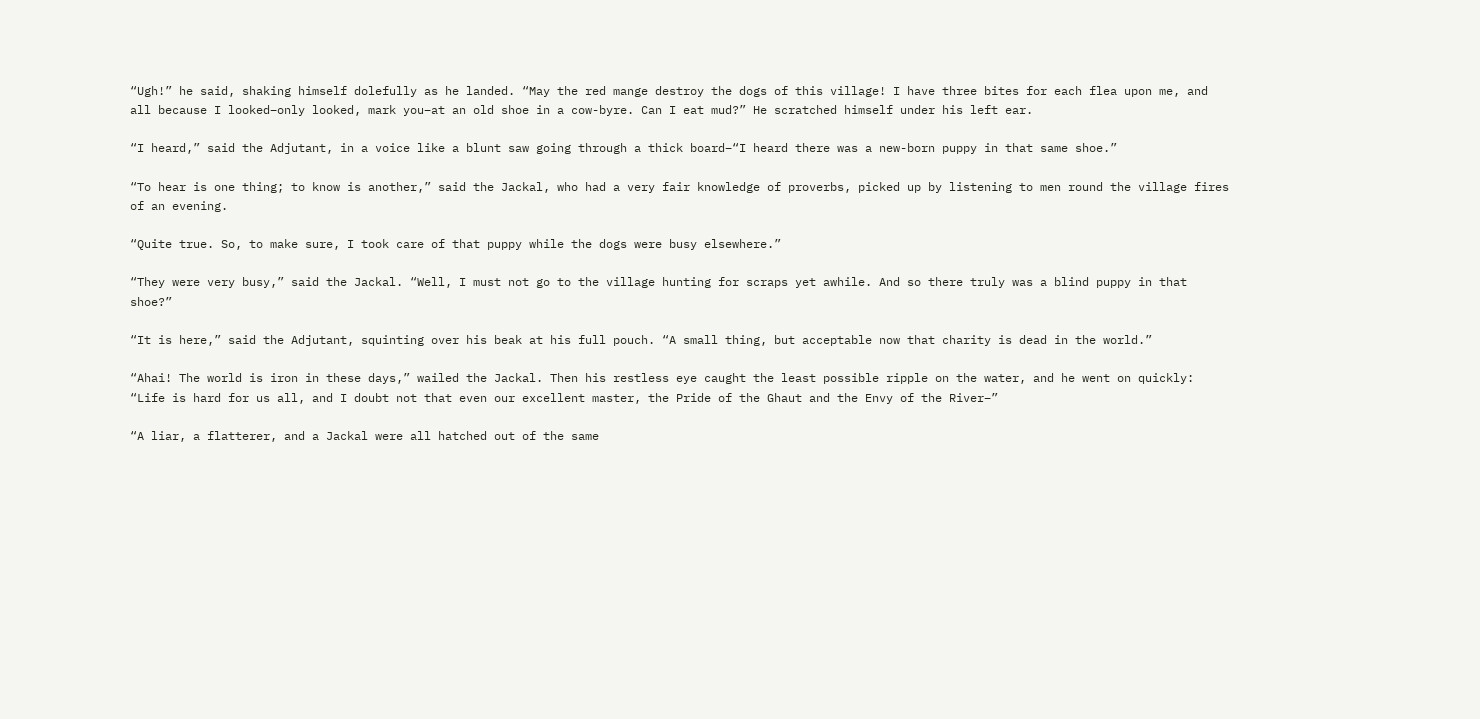“Ugh!” he said, shaking himself dolefully as he landed. “May the red mange destroy the dogs of this village! I have three bites for each flea upon me, and all because I looked–only looked, mark you–at an old shoe in a cow-byre. Can I eat mud?” He scratched himself under his left ear.

“I heard,” said the Adjutant, in a voice like a blunt saw going through a thick board–“I heard there was a new-born puppy in that same shoe.”

“To hear is one thing; to know is another,” said the Jackal, who had a very fair knowledge of proverbs, picked up by listening to men round the village fires of an evening.

“Quite true. So, to make sure, I took care of that puppy while the dogs were busy elsewhere.”

“They were very busy,” said the Jackal. “Well, I must not go to the village hunting for scraps yet awhile. And so there truly was a blind puppy in that shoe?”

“It is here,” said the Adjutant, squinting over his beak at his full pouch. “A small thing, but acceptable now that charity is dead in the world.”

“Ahai! The world is iron in these days,” wailed the Jackal. Then his restless eye caught the least possible ripple on the water, and he went on quickly: “Life is hard for us all, and I doubt not that even our excellent master, the Pride of the Ghaut and the Envy of the River–”

“A liar, a flatterer, and a Jackal were all hatched out of the same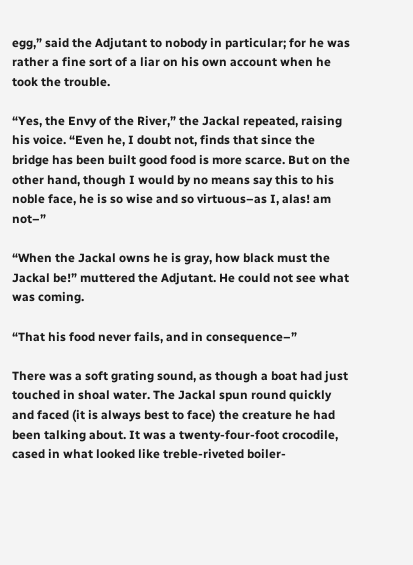egg,” said the Adjutant to nobody in particular; for he was rather a fine sort of a liar on his own account when he took the trouble.

“Yes, the Envy of the River,” the Jackal repeated, raising his voice. “Even he, I doubt not, finds that since the bridge has been built good food is more scarce. But on the other hand, though I would by no means say this to his noble face, he is so wise and so virtuous–as I, alas! am not–”

“When the Jackal owns he is gray, how black must the Jackal be!” muttered the Adjutant. He could not see what was coming.

“That his food never fails, and in consequence–”

There was a soft grating sound, as though a boat had just touched in shoal water. The Jackal spun round quickly and faced (it is always best to face) the creature he had been talking about. It was a twenty-four-foot crocodile, cased in what looked like treble-riveted boiler-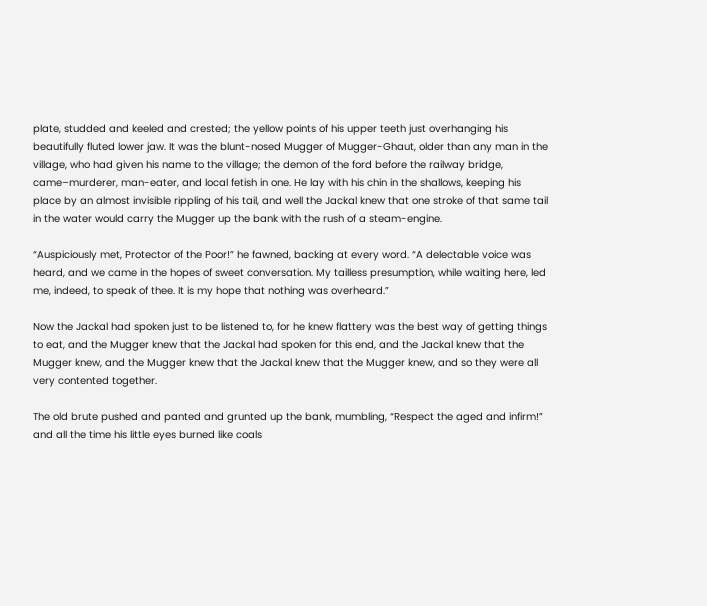plate, studded and keeled and crested; the yellow points of his upper teeth just overhanging his beautifully fluted lower jaw. It was the blunt-nosed Mugger of Mugger-Ghaut, older than any man in the village, who had given his name to the village; the demon of the ford before the railway bridge, came–murderer, man-eater, and local fetish in one. He lay with his chin in the shallows, keeping his place by an almost invisible rippling of his tail, and well the Jackal knew that one stroke of that same tail in the water would carry the Mugger up the bank with the rush of a steam-engine.

“Auspiciously met, Protector of the Poor!” he fawned, backing at every word. “A delectable voice was heard, and we came in the hopes of sweet conversation. My tailless presumption, while waiting here, led me, indeed, to speak of thee. It is my hope that nothing was overheard.”

Now the Jackal had spoken just to be listened to, for he knew flattery was the best way of getting things to eat, and the Mugger knew that the Jackal had spoken for this end, and the Jackal knew that the Mugger knew, and the Mugger knew that the Jackal knew that the Mugger knew, and so they were all very contented together.

The old brute pushed and panted and grunted up the bank, mumbling, “Respect the aged and infirm!” and all the time his little eyes burned like coals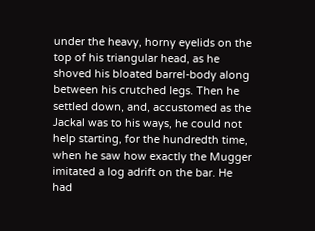under the heavy, horny eyelids on the top of his triangular head, as he shoved his bloated barrel-body along between his crutched legs. Then he settled down, and, accustomed as the Jackal was to his ways, he could not help starting, for the hundredth time, when he saw how exactly the Mugger imitated a log adrift on the bar. He had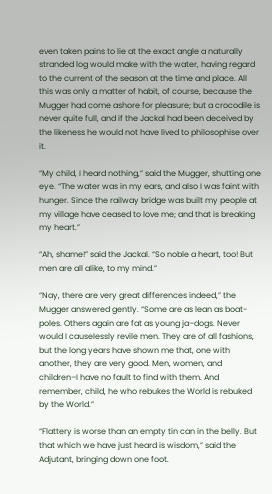even taken pains to lie at the exact angle a naturally stranded log would make with the water, having regard to the current of the season at the time and place. All this was only a matter of habit, of course, because the Mugger had come ashore for pleasure; but a crocodile is never quite full, and if the Jackal had been deceived by the likeness he would not have lived to philosophise over it.

“My child, I heard nothing,” said the Mugger, shutting one eye. “The water was in my ears, and also I was faint with hunger. Since the railway bridge was built my people at my village have ceased to love me; and that is breaking my heart.”

“Ah, shame!” said the Jackal. “So noble a heart, too! But men are all alike, to my mind.”

“Nay, there are very great differences indeed,” the Mugger answered gently. “Some are as lean as boat-poles. Others again are fat as young ja–dogs. Never would I causelessly revile men. They are of all fashions, but the long years have shown me that, one with another, they are very good. Men, women, and children–I have no fault to find with them. And remember, child, he who rebukes the World is rebuked by the World.”

“Flattery is worse than an empty tin can in the belly. But that which we have just heard is wisdom,” said the Adjutant, bringing down one foot.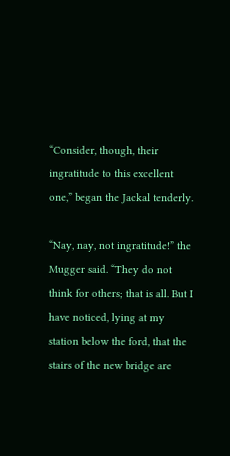“Consider, though, their ingratitude to this excellent one,” began the Jackal tenderly.

“Nay, nay, not ingratitude!” the Mugger said. “They do not think for others; that is all. But I have noticed, lying at my station below the ford, that the stairs of the new bridge are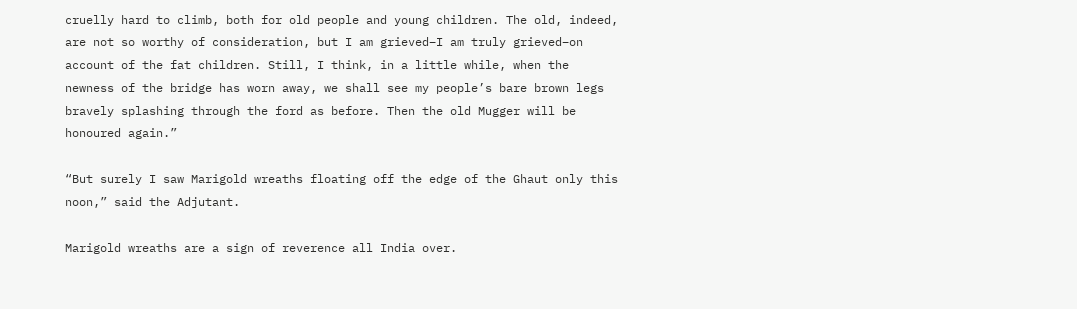cruelly hard to climb, both for old people and young children. The old, indeed, are not so worthy of consideration, but I am grieved–I am truly grieved–on account of the fat children. Still, I think, in a little while, when the newness of the bridge has worn away, we shall see my people’s bare brown legs bravely splashing through the ford as before. Then the old Mugger will be honoured again.”

“But surely I saw Marigold wreaths floating off the edge of the Ghaut only this noon,” said the Adjutant.

Marigold wreaths are a sign of reverence all India over.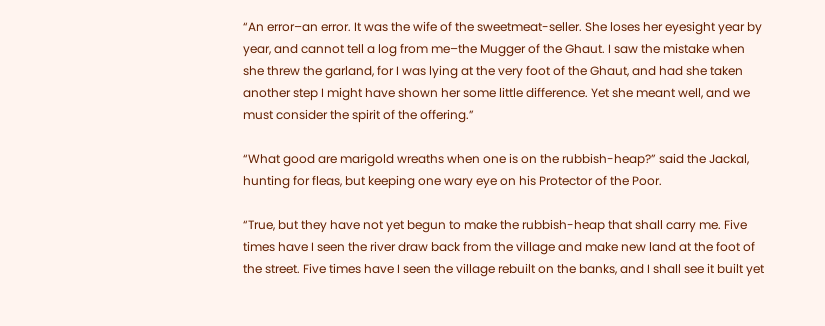“An error–an error. It was the wife of the sweetmeat-seller. She loses her eyesight year by year, and cannot tell a log from me–the Mugger of the Ghaut. I saw the mistake when she threw the garland, for I was lying at the very foot of the Ghaut, and had she taken another step I might have shown her some little difference. Yet she meant well, and we must consider the spirit of the offering.”

“What good are marigold wreaths when one is on the rubbish-heap?” said the Jackal, hunting for fleas, but keeping one wary eye on his Protector of the Poor.

“True, but they have not yet begun to make the rubbish-heap that shall carry me. Five times have I seen the river draw back from the village and make new land at the foot of the street. Five times have I seen the village rebuilt on the banks, and I shall see it built yet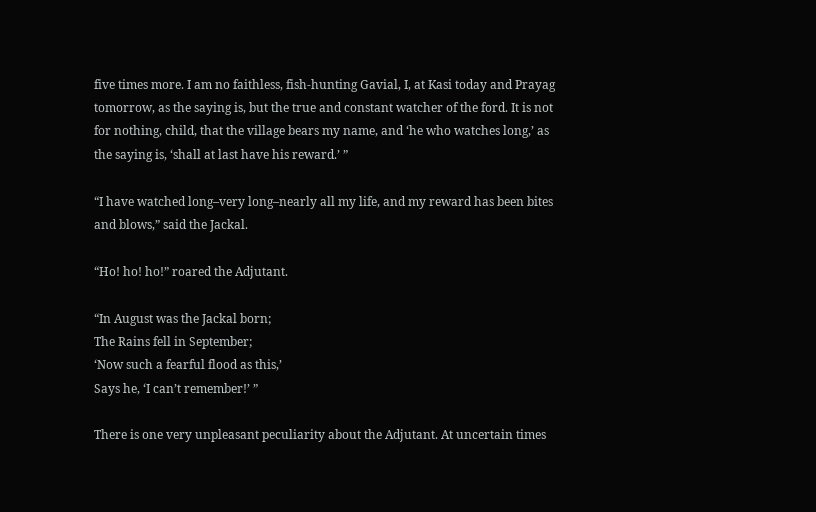five times more. I am no faithless, fish-hunting Gavial, I, at Kasi today and Prayag tomorrow, as the saying is, but the true and constant watcher of the ford. It is not for nothing, child, that the village bears my name, and ‘he who watches long,’ as the saying is, ‘shall at last have his reward.’ ”

“I have watched long–very long–nearly all my life, and my reward has been bites and blows,” said the Jackal.

“Ho! ho! ho!” roared the Adjutant.

“In August was the Jackal born;
The Rains fell in September;
‘Now such a fearful flood as this,’
Says he, ‘I can’t remember!’ ”

There is one very unpleasant peculiarity about the Adjutant. At uncertain times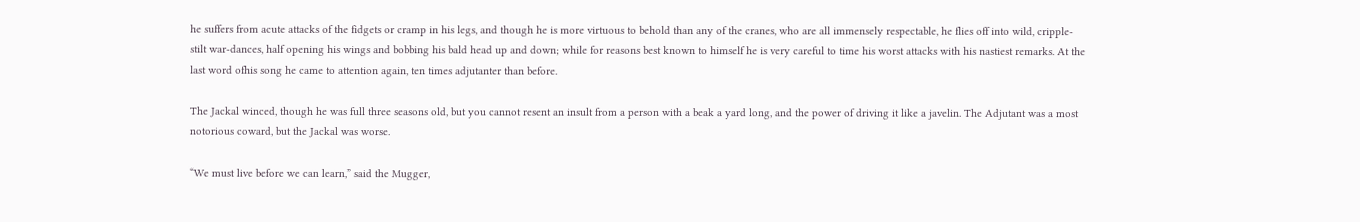he suffers from acute attacks of the fidgets or cramp in his legs, and though he is more virtuous to behold than any of the cranes, who are all immensely respectable, he flies off into wild, cripple-stilt war-dances, half opening his wings and bobbing his bald head up and down; while for reasons best known to himself he is very careful to time his worst attacks with his nastiest remarks. At the last word ofhis song he came to attention again, ten times adjutanter than before.

The Jackal winced, though he was full three seasons old, but you cannot resent an insult from a person with a beak a yard long, and the power of driving it like a javelin. The Adjutant was a most notorious coward, but the Jackal was worse.

“We must live before we can learn,” said the Mugger,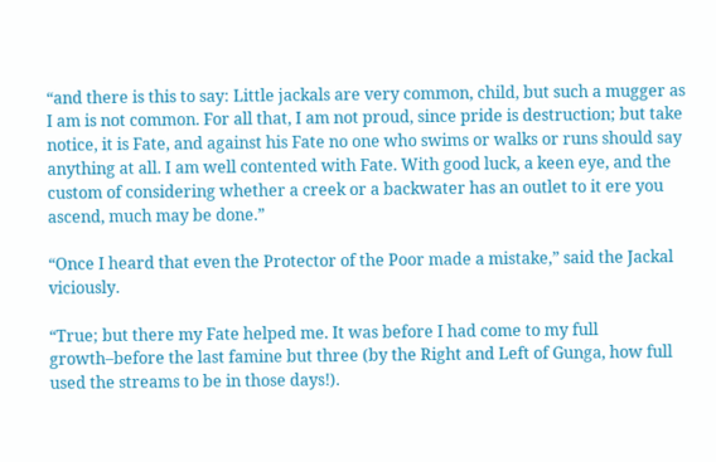“and there is this to say: Little jackals are very common, child, but such a mugger as I am is not common. For all that, I am not proud, since pride is destruction; but take notice, it is Fate, and against his Fate no one who swims or walks or runs should say anything at all. I am well contented with Fate. With good luck, a keen eye, and the custom of considering whether a creek or a backwater has an outlet to it ere you ascend, much may be done.”

“Once I heard that even the Protector of the Poor made a mistake,” said the Jackal viciously.

“True; but there my Fate helped me. It was before I had come to my full growth–before the last famine but three (by the Right and Left of Gunga, how full used the streams to be in those days!).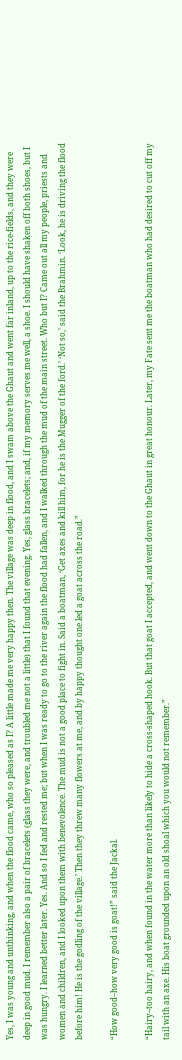Yes, I was young and unthinking, and when the flood came, who so pleased as I? A little made me very happy then. The village was deep in flood, and I swam above the Ghaut and went far inland, up to the rice-fields, and they were deep in good mud. I remember also a pair of bracelets (glass they were, and troubled me not a little) that I found that evening. Yes, glass bracelets; and, if my memory serves me well, a shoe. I should have shaken off both shoes, but I was hungry. I learned better later. Yes. And so I fed and rested me; but when I was ready to go to the river again the flood had fallen, and I walked through the mud of the main street. Who but I? Came out all my people, priests and women and children, and I looked upon them with benevolence. The mud is not a good place to fight in. Said a boatman, ‘Get axes and kill him, for he is the Mugger of the ford.’ ‘Not so,’ said the Brahmin. ‘Look, he is driving the flood before him! He is the godling of the village.’ Then they threw many flowers at me, and by happy thought one led a goat across the road.”

“How good–how very good is goat!” said the Jackal.

“Hairy–too hairy, and when found in the water more than likely to hide a cross-shaped hook. But that goat I accepted, and went down to the Ghaut in great honour. Later, my Fate sent me the boatman who had desired to cut off my tail with an axe. His boat grounded upon an old shoal which you would not remember.”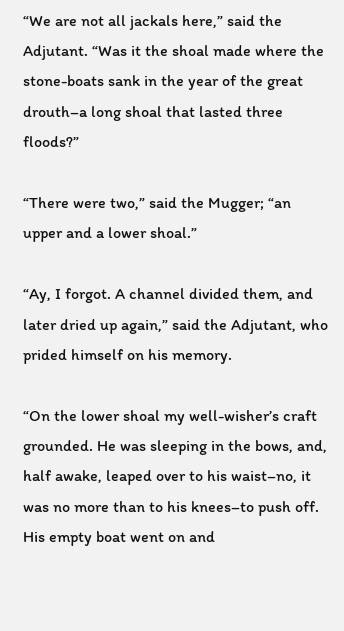“We are not all jackals here,” said the Adjutant. “Was it the shoal made where the stone-boats sank in the year of the great drouth–a long shoal that lasted three floods?”

“There were two,” said the Mugger; “an upper and a lower shoal.”

“Ay, I forgot. A channel divided them, and later dried up again,” said the Adjutant, who prided himself on his memory.

“On the lower shoal my well-wisher’s craft grounded. He was sleeping in the bows, and, half awake, leaped over to his waist–no, it was no more than to his knees–to push off. His empty boat went on and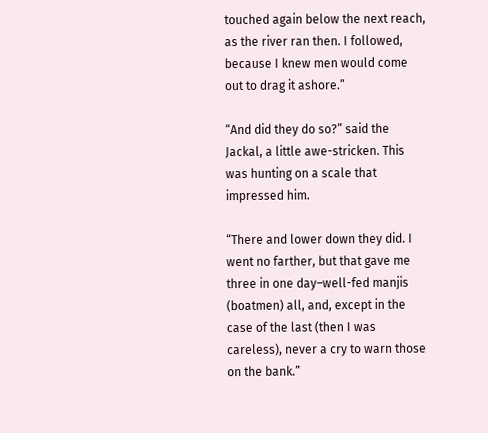touched again below the next reach, as the river ran then. I followed, because I knew men would come out to drag it ashore.”

“And did they do so?” said the Jackal, a little awe-stricken. This was hunting on a scale that impressed him.

“There and lower down they did. I went no farther, but that gave me three in one day–well-fed manjis (boatmen) all, and, except in the case of the last (then I was careless), never a cry to warn those on the bank.”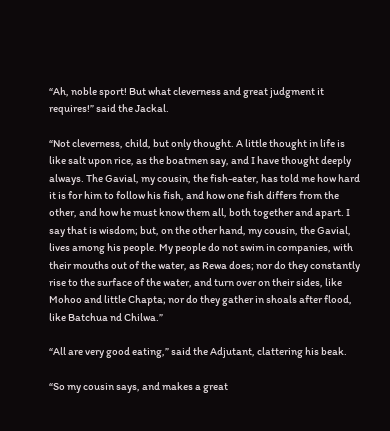“Ah, noble sport! But what cleverness and great judgment it requires!” said the Jackal.

“Not cleverness, child, but only thought. A little thought in life is like salt upon rice, as the boatmen say, and I have thought deeply always. The Gavial, my cousin, the fish-eater, has told me how hard it is for him to follow his fish, and how one fish differs from the other, and how he must know them all, both together and apart. I say that is wisdom; but, on the other hand, my cousin, the Gavial, lives among his people. My people do not swim in companies, with their mouths out of the water, as Rewa does; nor do they constantly rise to the surface of the water, and turn over on their sides, like Mohoo and little Chapta; nor do they gather in shoals after flood, like Batchua nd Chilwa.”

“All are very good eating,” said the Adjutant, clattering his beak.

“So my cousin says, and makes a great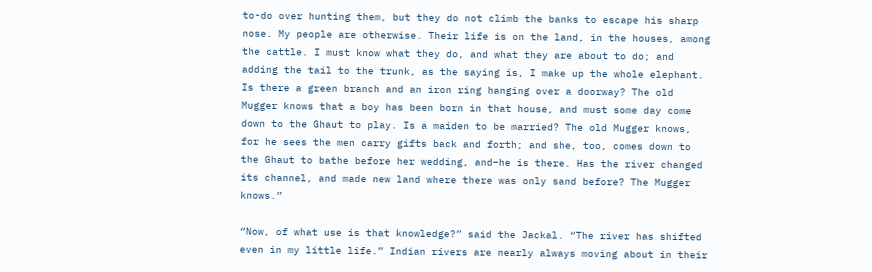to-do over hunting them, but they do not climb the banks to escape his sharp nose. My people are otherwise. Their life is on the land, in the houses, among the cattle. I must know what they do, and what they are about to do; and adding the tail to the trunk, as the saying is, I make up the whole elephant. Is there a green branch and an iron ring hanging over a doorway? The old Mugger knows that a boy has been born in that house, and must some day come down to the Ghaut to play. Is a maiden to be married? The old Mugger knows, for he sees the men carry gifts back and forth; and she, too, comes down to the Ghaut to bathe before her wedding, and–he is there. Has the river changed its channel, and made new land where there was only sand before? The Mugger knows.”

“Now, of what use is that knowledge?” said the Jackal. “The river has shifted even in my little life.” Indian rivers are nearly always moving about in their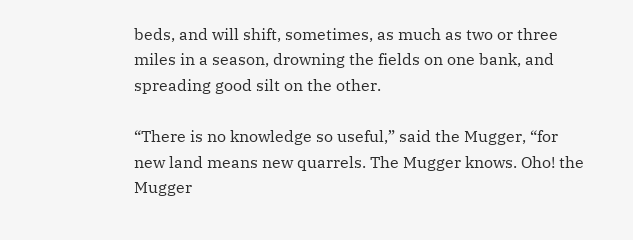beds, and will shift, sometimes, as much as two or three miles in a season, drowning the fields on one bank, and spreading good silt on the other.

“There is no knowledge so useful,” said the Mugger, “for new land means new quarrels. The Mugger knows. Oho! the Mugger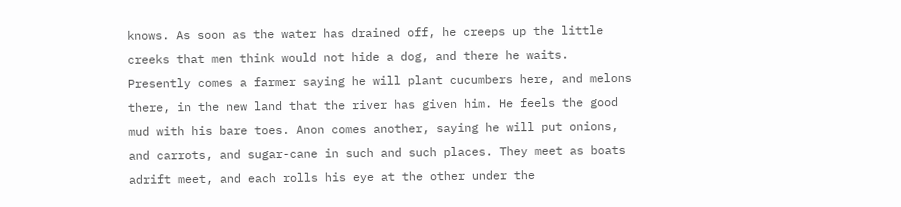knows. As soon as the water has drained off, he creeps up the little creeks that men think would not hide a dog, and there he waits. Presently comes a farmer saying he will plant cucumbers here, and melons there, in the new land that the river has given him. He feels the good mud with his bare toes. Anon comes another, saying he will put onions, and carrots, and sugar-cane in such and such places. They meet as boats adrift meet, and each rolls his eye at the other under the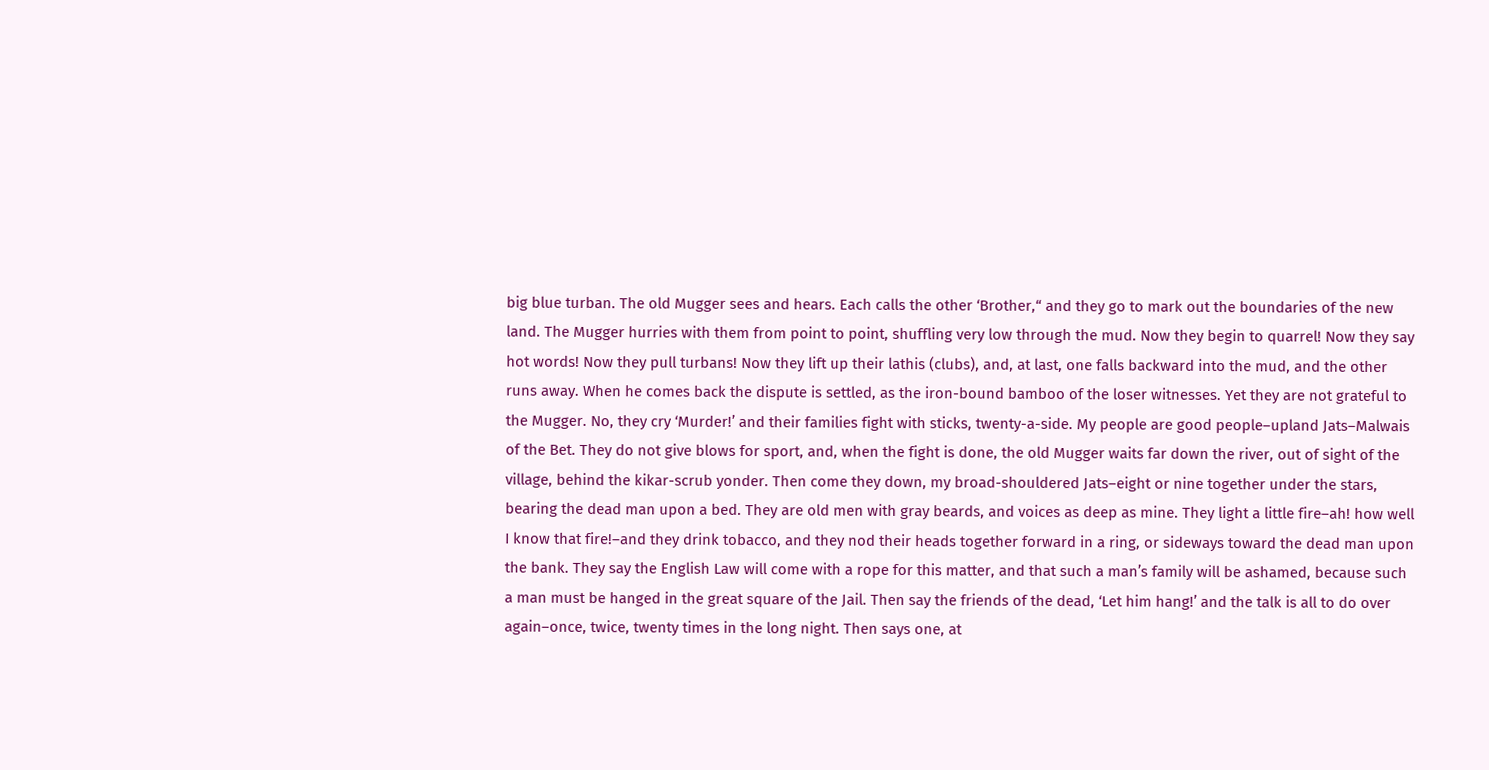big blue turban. The old Mugger sees and hears. Each calls the other ‘Brother,“ and they go to mark out the boundaries of the new land. The Mugger hurries with them from point to point, shuffling very low through the mud. Now they begin to quarrel! Now they say hot words! Now they pull turbans! Now they lift up their lathis (clubs), and, at last, one falls backward into the mud, and the other runs away. When he comes back the dispute is settled, as the iron-bound bamboo of the loser witnesses. Yet they are not grateful to the Mugger. No, they cry ‘Murder!’ and their families fight with sticks, twenty-a-side. My people are good people–upland Jats–Malwais of the Bet. They do not give blows for sport, and, when the fight is done, the old Mugger waits far down the river, out of sight of the village, behind the kikar-scrub yonder. Then come they down, my broad-shouldered Jats–eight or nine together under the stars, bearing the dead man upon a bed. They are old men with gray beards, and voices as deep as mine. They light a little fire–ah! how well I know that fire!–and they drink tobacco, and they nod their heads together forward in a ring, or sideways toward the dead man upon the bank. They say the English Law will come with a rope for this matter, and that such a man’s family will be ashamed, because such a man must be hanged in the great square of the Jail. Then say the friends of the dead, ‘Let him hang!’ and the talk is all to do over again–once, twice, twenty times in the long night. Then says one, at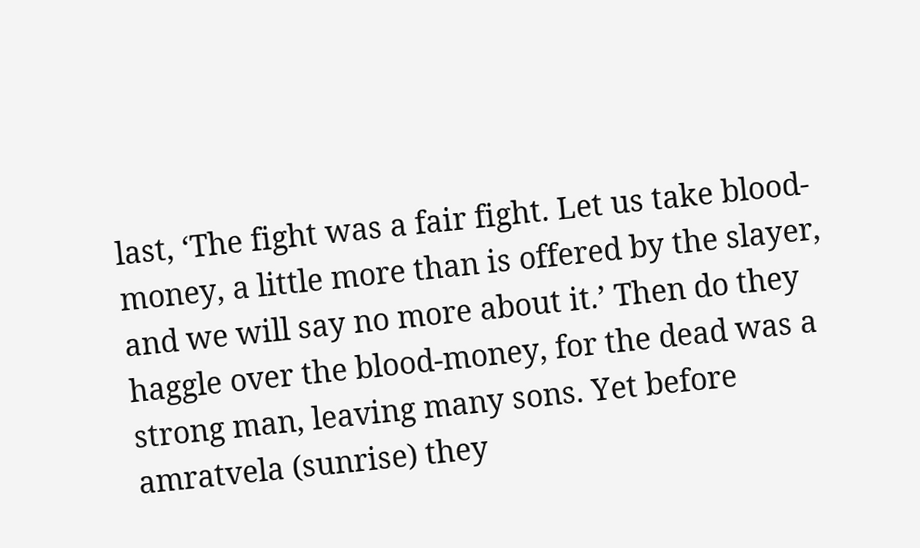last, ‘The fight was a fair fight. Let us take blood-money, a little more than is offered by the slayer, and we will say no more about it.’ Then do they haggle over the blood-money, for the dead was a strong man, leaving many sons. Yet before amratvela (sunrise) they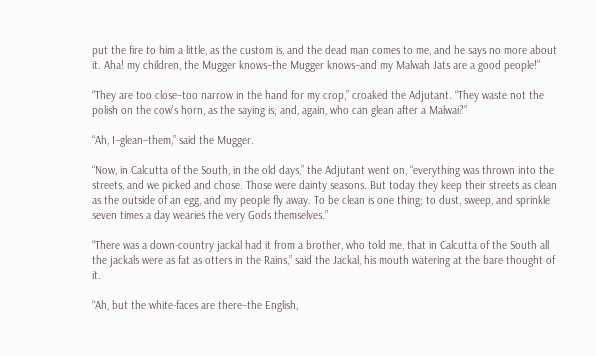put the fire to him a little, as the custom is, and the dead man comes to me, and he says no more about it. Aha! my children, the Mugger knows–the Mugger knows–and my Malwah Jats are a good people!”

“They are too close–too narrow in the hand for my crop,” croaked the Adjutant. “They waste not the polish on the cow’s horn, as the saying is; and, again, who can glean after a Malwai?”

“Ah, I–glean–them,” said the Mugger.

“Now, in Calcutta of the South, in the old days,” the Adjutant went on, “everything was thrown into the streets, and we picked and chose. Those were dainty seasons. But today they keep their streets as clean as the outside of an egg, and my people fly away. To be clean is one thing; to dust, sweep, and sprinkle seven times a day wearies the very Gods themselves.”

“There was a down-country jackal had it from a brother, who told me, that in Calcutta of the South all the jackals were as fat as otters in the Rains,” said the Jackal, his mouth watering at the bare thought of it.

“Ah, but the white-faces are there–the English,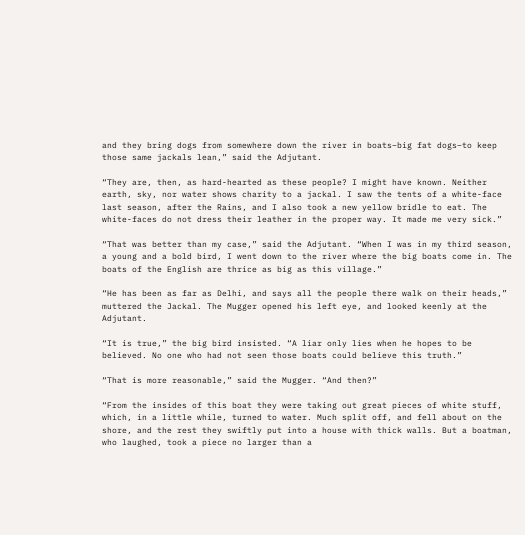and they bring dogs from somewhere down the river in boats–big fat dogs–to keep those same jackals lean,” said the Adjutant.

“They are, then, as hard-hearted as these people? I might have known. Neither earth, sky, nor water shows charity to a jackal. I saw the tents of a white-face last season, after the Rains, and I also took a new yellow bridle to eat. The white-faces do not dress their leather in the proper way. It made me very sick.”

“That was better than my case,” said the Adjutant. “When I was in my third season, a young and a bold bird, I went down to the river where the big boats come in. The boats of the English are thrice as big as this village.”

“He has been as far as Delhi, and says all the people there walk on their heads,” muttered the Jackal. The Mugger opened his left eye, and looked keenly at the Adjutant.

“It is true,” the big bird insisted. “A liar only lies when he hopes to be believed. No one who had not seen those boats could believe this truth.”

“That is more reasonable,” said the Mugger. “And then?”

“From the insides of this boat they were taking out great pieces of white stuff, which, in a little while, turned to water. Much split off, and fell about on the shore, and the rest they swiftly put into a house with thick walls. But a boatman, who laughed, took a piece no larger than a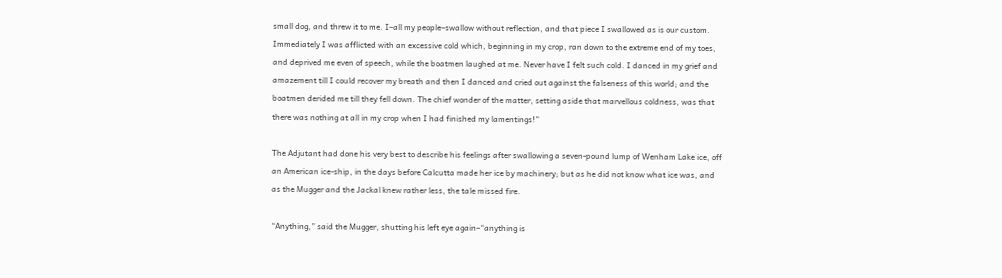small dog, and threw it to me. I–all my people–swallow without reflection, and that piece I swallowed as is our custom. Immediately I was afflicted with an excessive cold which, beginning in my crop, ran down to the extreme end of my toes, and deprived me even of speech, while the boatmen laughed at me. Never have I felt such cold. I danced in my grief and amazement till I could recover my breath and then I danced and cried out against the falseness of this world; and the boatmen derided me till they fell down. The chief wonder of the matter, setting aside that marvellous coldness, was that there was nothing at all in my crop when I had finished my lamentings!”

The Adjutant had done his very best to describe his feelings after swallowing a seven-pound lump of Wenham Lake ice, off an American ice-ship, in the days before Calcutta made her ice by machinery; but as he did not know what ice was, and as the Mugger and the Jackal knew rather less, the tale missed fire.

“Anything,” said the Mugger, shutting his left eye again–“anything is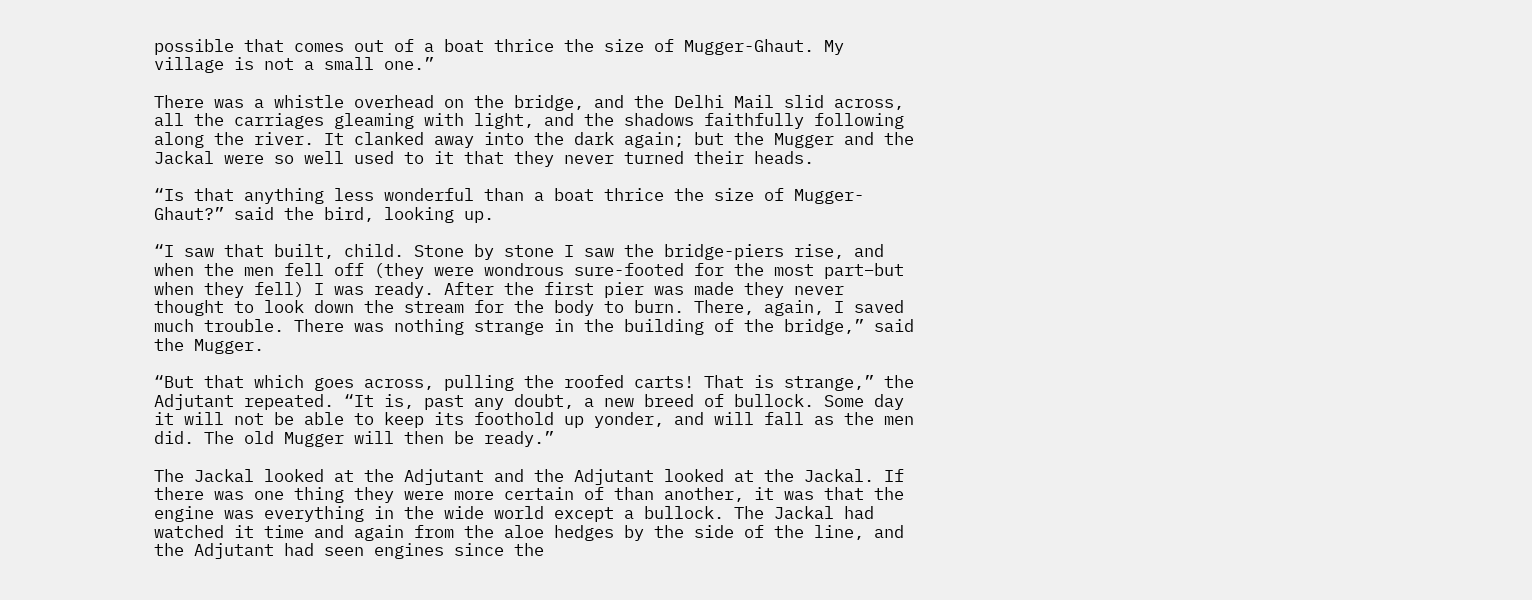possible that comes out of a boat thrice the size of Mugger-Ghaut. My village is not a small one.”

There was a whistle overhead on the bridge, and the Delhi Mail slid across, all the carriages gleaming with light, and the shadows faithfully following along the river. It clanked away into the dark again; but the Mugger and the Jackal were so well used to it that they never turned their heads.

“Is that anything less wonderful than a boat thrice the size of Mugger-Ghaut?” said the bird, looking up.

“I saw that built, child. Stone by stone I saw the bridge-piers rise, and when the men fell off (they were wondrous sure-footed for the most part–but when they fell) I was ready. After the first pier was made they never thought to look down the stream for the body to burn. There, again, I saved much trouble. There was nothing strange in the building of the bridge,” said the Mugger.

“But that which goes across, pulling the roofed carts! That is strange,” the Adjutant repeated. “It is, past any doubt, a new breed of bullock. Some day it will not be able to keep its foothold up yonder, and will fall as the men did. The old Mugger will then be ready.”

The Jackal looked at the Adjutant and the Adjutant looked at the Jackal. If there was one thing they were more certain of than another, it was that the engine was everything in the wide world except a bullock. The Jackal had watched it time and again from the aloe hedges by the side of the line, and the Adjutant had seen engines since the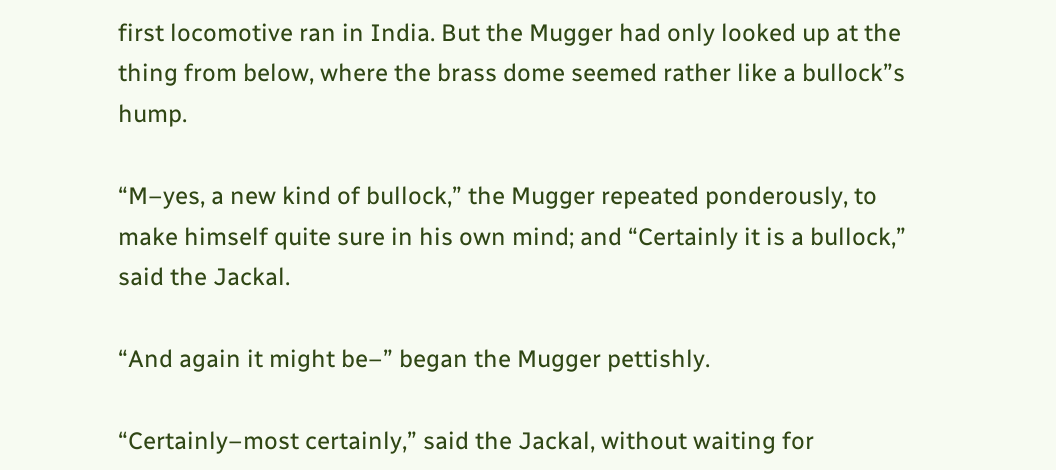first locomotive ran in India. But the Mugger had only looked up at the thing from below, where the brass dome seemed rather like a bullock”s hump.

“M–yes, a new kind of bullock,” the Mugger repeated ponderously, to make himself quite sure in his own mind; and “Certainly it is a bullock,” said the Jackal.

“And again it might be–” began the Mugger pettishly.

“Certainly–most certainly,” said the Jackal, without waiting for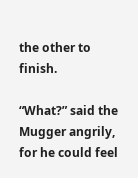the other to finish.

“What?” said the Mugger angrily, for he could feel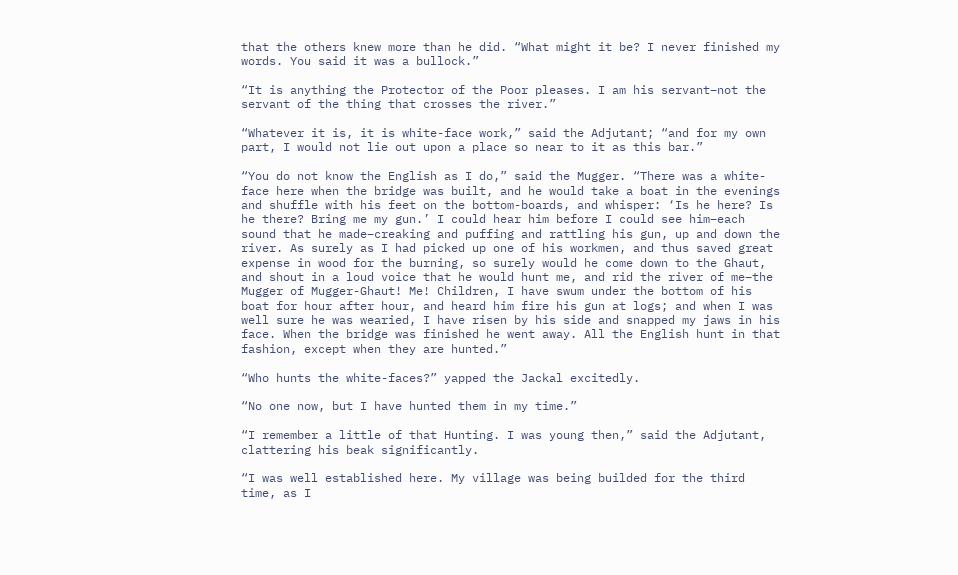that the others knew more than he did. “What might it be? I never finished my words. You said it was a bullock.”

“It is anything the Protector of the Poor pleases. I am his servant–not the servant of the thing that crosses the river.”

“Whatever it is, it is white-face work,” said the Adjutant; “and for my own part, I would not lie out upon a place so near to it as this bar.”

“You do not know the English as I do,” said the Mugger. “There was a white-face here when the bridge was built, and he would take a boat in the evenings and shuffle with his feet on the bottom-boards, and whisper: ‘Is he here? Is he there? Bring me my gun.’ I could hear him before I could see him–each sound that he made–creaking and puffing and rattling his gun, up and down the river. As surely as I had picked up one of his workmen, and thus saved great expense in wood for the burning, so surely would he come down to the Ghaut, and shout in a loud voice that he would hunt me, and rid the river of me–the Mugger of Mugger-Ghaut! Me! Children, I have swum under the bottom of his boat for hour after hour, and heard him fire his gun at logs; and when I was well sure he was wearied, I have risen by his side and snapped my jaws in his face. When the bridge was finished he went away. All the English hunt in that fashion, except when they are hunted.”

“Who hunts the white-faces?” yapped the Jackal excitedly.

“No one now, but I have hunted them in my time.”

“I remember a little of that Hunting. I was young then,” said the Adjutant, clattering his beak significantly.

“I was well established here. My village was being builded for the third time, as I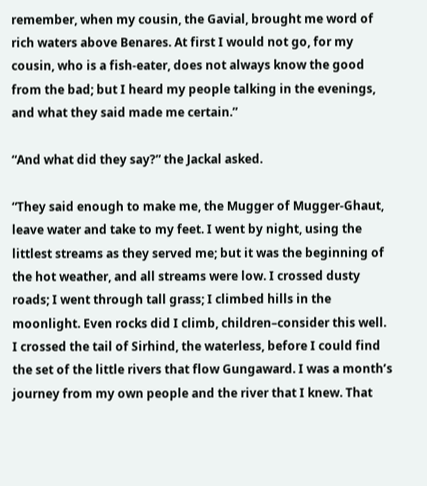remember, when my cousin, the Gavial, brought me word of rich waters above Benares. At first I would not go, for my cousin, who is a fish-eater, does not always know the good from the bad; but I heard my people talking in the evenings, and what they said made me certain.”

“And what did they say?” the Jackal asked.

“They said enough to make me, the Mugger of Mugger-Ghaut, leave water and take to my feet. I went by night, using the littlest streams as they served me; but it was the beginning of the hot weather, and all streams were low. I crossed dusty roads; I went through tall grass; I climbed hills in the moonlight. Even rocks did I climb, children–consider this well. I crossed the tail of Sirhind, the waterless, before I could find the set of the little rivers that flow Gungaward. I was a month’s journey from my own people and the river that I knew. That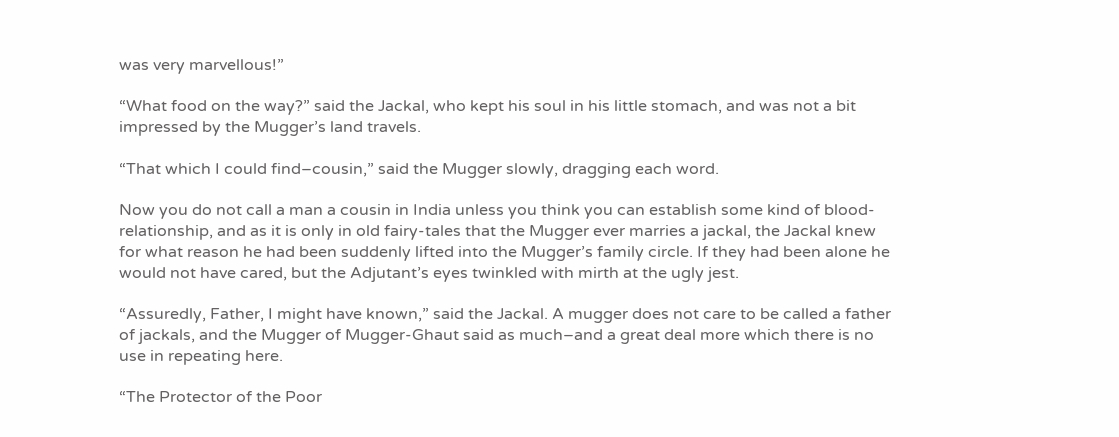was very marvellous!”

“What food on the way?” said the Jackal, who kept his soul in his little stomach, and was not a bit impressed by the Mugger’s land travels.

“That which I could find–cousin,” said the Mugger slowly, dragging each word.

Now you do not call a man a cousin in India unless you think you can establish some kind of blood-relationship, and as it is only in old fairy-tales that the Mugger ever marries a jackal, the Jackal knew for what reason he had been suddenly lifted into the Mugger’s family circle. If they had been alone he would not have cared, but the Adjutant’s eyes twinkled with mirth at the ugly jest.

“Assuredly, Father, I might have known,” said the Jackal. A mugger does not care to be called a father of jackals, and the Mugger of Mugger-Ghaut said as much–and a great deal more which there is no use in repeating here.

“The Protector of the Poor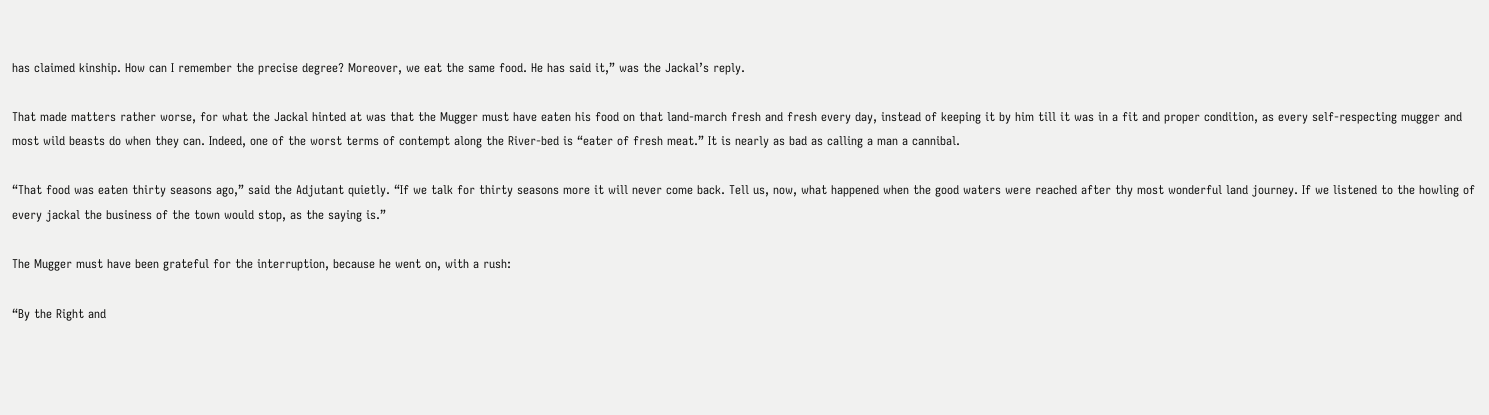has claimed kinship. How can I remember the precise degree? Moreover, we eat the same food. He has said it,” was the Jackal’s reply.

That made matters rather worse, for what the Jackal hinted at was that the Mugger must have eaten his food on that land-march fresh and fresh every day, instead of keeping it by him till it was in a fit and proper condition, as every self-respecting mugger and most wild beasts do when they can. Indeed, one of the worst terms of contempt along the River-bed is “eater of fresh meat.” It is nearly as bad as calling a man a cannibal.

“That food was eaten thirty seasons ago,” said the Adjutant quietly. “If we talk for thirty seasons more it will never come back. Tell us, now, what happened when the good waters were reached after thy most wonderful land journey. If we listened to the howling of every jackal the business of the town would stop, as the saying is.”

The Mugger must have been grateful for the interruption, because he went on, with a rush:

“By the Right and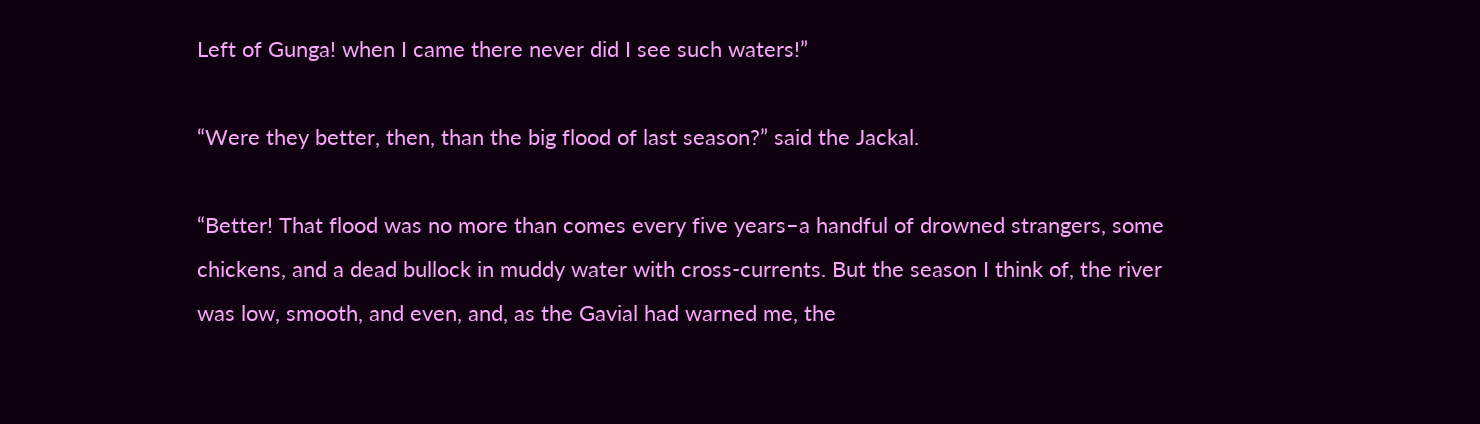Left of Gunga! when I came there never did I see such waters!”

“Were they better, then, than the big flood of last season?” said the Jackal.

“Better! That flood was no more than comes every five years–a handful of drowned strangers, some chickens, and a dead bullock in muddy water with cross-currents. But the season I think of, the river was low, smooth, and even, and, as the Gavial had warned me, the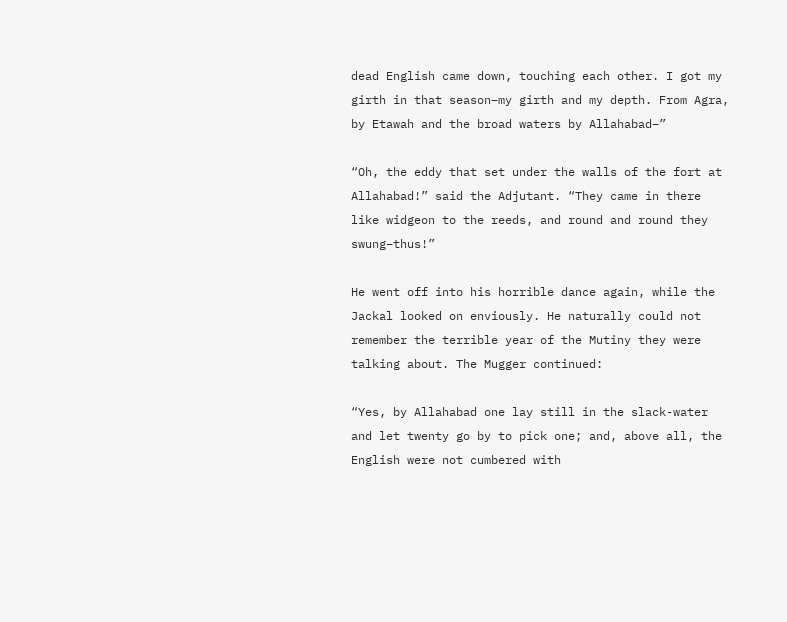dead English came down, touching each other. I got my girth in that season–my girth and my depth. From Agra, by Etawah and the broad waters by Allahabad–”

“Oh, the eddy that set under the walls of the fort at Allahabad!” said the Adjutant. “They came in there like widgeon to the reeds, and round and round they swung–thus!”

He went off into his horrible dance again, while the Jackal looked on enviously. He naturally could not remember the terrible year of the Mutiny they were talking about. The Mugger continued:

“Yes, by Allahabad one lay still in the slack-water and let twenty go by to pick one; and, above all, the English were not cumbered with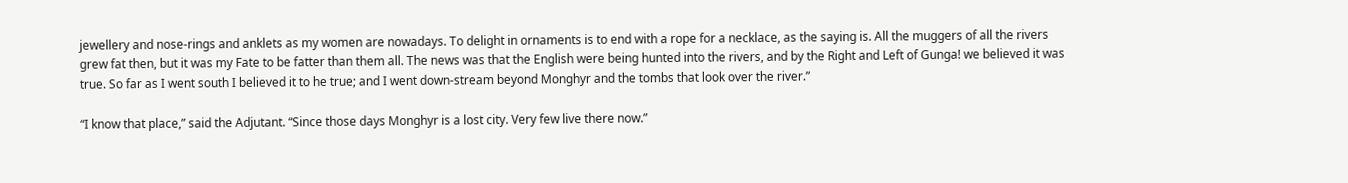jewellery and nose-rings and anklets as my women are nowadays. To delight in ornaments is to end with a rope for a necklace, as the saying is. All the muggers of all the rivers grew fat then, but it was my Fate to be fatter than them all. The news was that the English were being hunted into the rivers, and by the Right and Left of Gunga! we believed it was true. So far as I went south I believed it to he true; and I went down-stream beyond Monghyr and the tombs that look over the river.”

“I know that place,” said the Adjutant. “Since those days Monghyr is a lost city. Very few live there now.”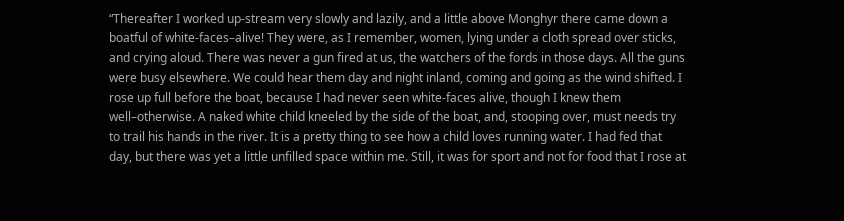“Thereafter I worked up-stream very slowly and lazily, and a little above Monghyr there came down a boatful of white-faces–alive! They were, as I remember, women, lying under a cloth spread over sticks, and crying aloud. There was never a gun fired at us, the watchers of the fords in those days. All the guns were busy elsewhere. We could hear them day and night inland, coming and going as the wind shifted. I rose up full before the boat, because I had never seen white-faces alive, though I knew them well–otherwise. A naked white child kneeled by the side of the boat, and, stooping over, must needs try to trail his hands in the river. It is a pretty thing to see how a child loves running water. I had fed that day, but there was yet a little unfilled space within me. Still, it was for sport and not for food that I rose at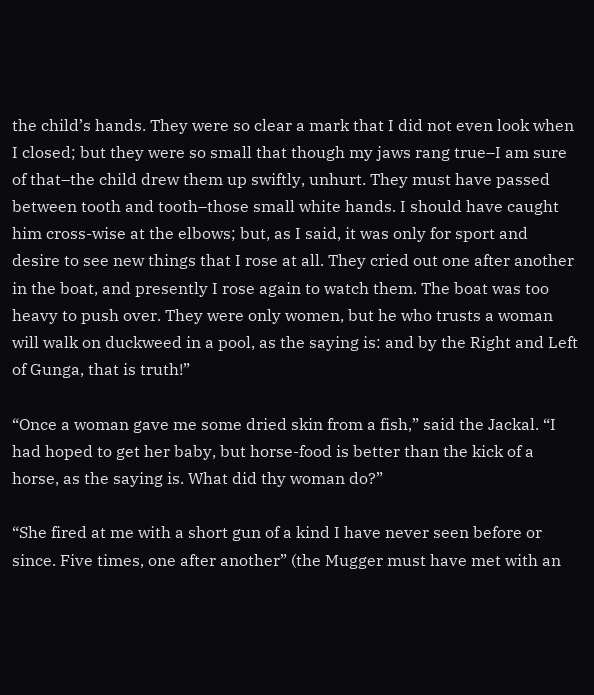the child’s hands. They were so clear a mark that I did not even look when I closed; but they were so small that though my jaws rang true–I am sure of that–the child drew them up swiftly, unhurt. They must have passed between tooth and tooth–those small white hands. I should have caught him cross-wise at the elbows; but, as I said, it was only for sport and desire to see new things that I rose at all. They cried out one after another in the boat, and presently I rose again to watch them. The boat was too heavy to push over. They were only women, but he who trusts a woman will walk on duckweed in a pool, as the saying is: and by the Right and Left of Gunga, that is truth!”

“Once a woman gave me some dried skin from a fish,” said the Jackal. “I had hoped to get her baby, but horse-food is better than the kick of a horse, as the saying is. What did thy woman do?”

“She fired at me with a short gun of a kind I have never seen before or since. Five times, one after another” (the Mugger must have met with an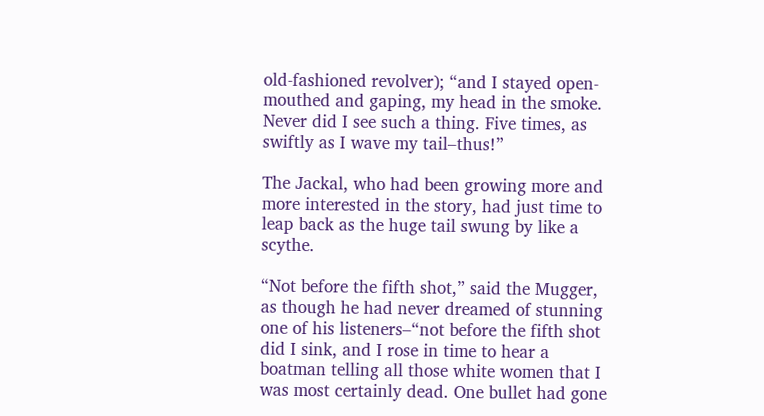old-fashioned revolver); “and I stayed open-mouthed and gaping, my head in the smoke. Never did I see such a thing. Five times, as swiftly as I wave my tail–thus!”

The Jackal, who had been growing more and more interested in the story, had just time to leap back as the huge tail swung by like a scythe.

“Not before the fifth shot,” said the Mugger, as though he had never dreamed of stunning one of his listeners–“not before the fifth shot did I sink, and I rose in time to hear a boatman telling all those white women that I was most certainly dead. One bullet had gone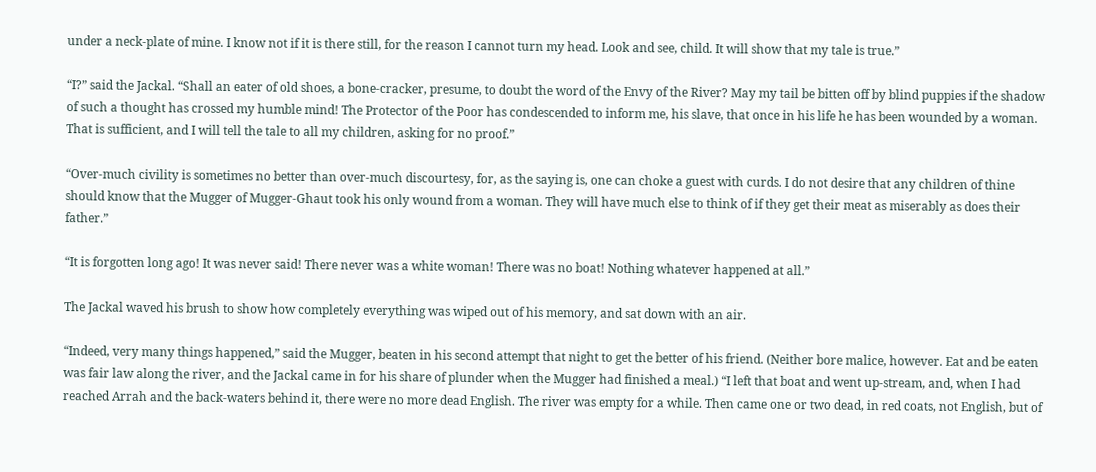under a neck-plate of mine. I know not if it is there still, for the reason I cannot turn my head. Look and see, child. It will show that my tale is true.”

“I?” said the Jackal. “Shall an eater of old shoes, a bone-cracker, presume, to doubt the word of the Envy of the River? May my tail be bitten off by blind puppies if the shadow of such a thought has crossed my humble mind! The Protector of the Poor has condescended to inform me, his slave, that once in his life he has been wounded by a woman. That is sufficient, and I will tell the tale to all my children, asking for no proof.”

“Over-much civility is sometimes no better than over-much discourtesy, for, as the saying is, one can choke a guest with curds. I do not desire that any children of thine should know that the Mugger of Mugger-Ghaut took his only wound from a woman. They will have much else to think of if they get their meat as miserably as does their father.”

“It is forgotten long ago! It was never said! There never was a white woman! There was no boat! Nothing whatever happened at all.”

The Jackal waved his brush to show how completely everything was wiped out of his memory, and sat down with an air.

“Indeed, very many things happened,” said the Mugger, beaten in his second attempt that night to get the better of his friend. (Neither bore malice, however. Eat and be eaten was fair law along the river, and the Jackal came in for his share of plunder when the Mugger had finished a meal.) “I left that boat and went up-stream, and, when I had reached Arrah and the back-waters behind it, there were no more dead English. The river was empty for a while. Then came one or two dead, in red coats, not English, but of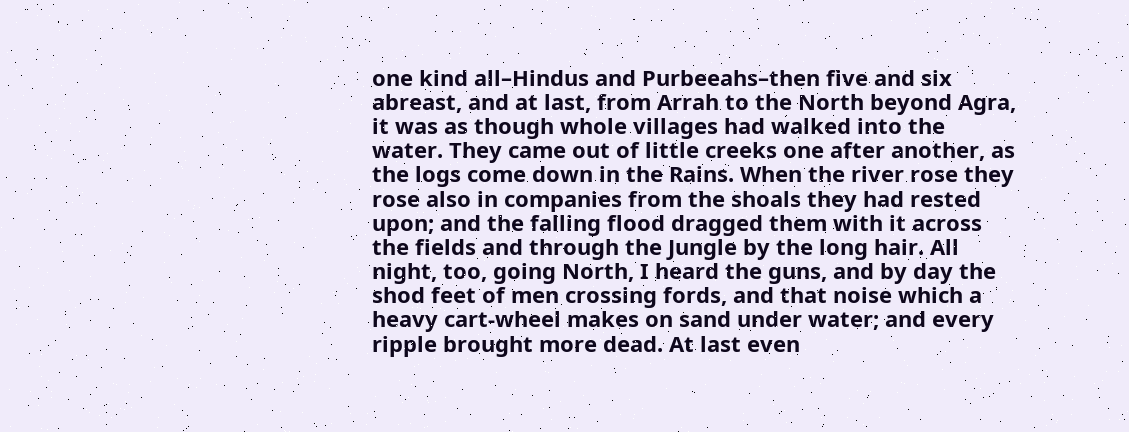one kind all–Hindus and Purbeeahs–then five and six abreast, and at last, from Arrah to the North beyond Agra, it was as though whole villages had walked into the water. They came out of little creeks one after another, as the logs come down in the Rains. When the river rose they rose also in companies from the shoals they had rested upon; and the falling flood dragged them with it across the fields and through the Jungle by the long hair. All night, too, going North, I heard the guns, and by day the shod feet of men crossing fords, and that noise which a heavy cart-wheel makes on sand under water; and every ripple brought more dead. At last even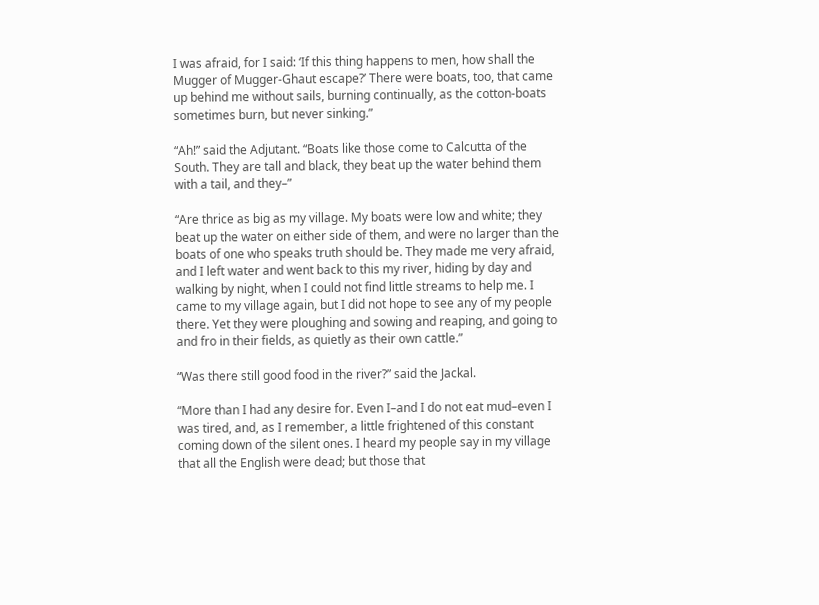I was afraid, for I said: ‘If this thing happens to men, how shall the Mugger of Mugger-Ghaut escape?’ There were boats, too, that came up behind me without sails, burning continually, as the cotton-boats sometimes burn, but never sinking.”

“Ah!” said the Adjutant. “Boats like those come to Calcutta of the South. They are tall and black, they beat up the water behind them with a tail, and they–”

“Are thrice as big as my village. My boats were low and white; they beat up the water on either side of them, and were no larger than the boats of one who speaks truth should be. They made me very afraid, and I left water and went back to this my river, hiding by day and walking by night, when I could not find little streams to help me. I came to my village again, but I did not hope to see any of my people there. Yet they were ploughing and sowing and reaping, and going to and fro in their fields, as quietly as their own cattle.”

“Was there still good food in the river?” said the Jackal.

“More than I had any desire for. Even I–and I do not eat mud–even I was tired, and, as I remember, a little frightened of this constant coming down of the silent ones. I heard my people say in my village that all the English were dead; but those that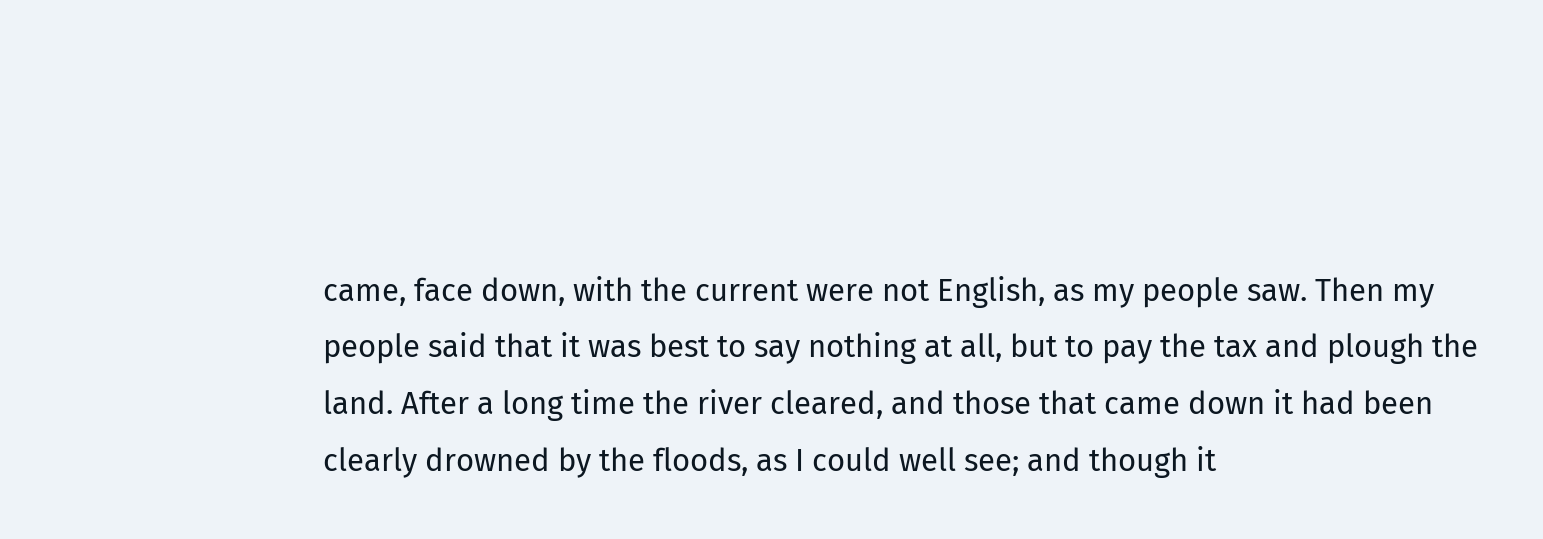came, face down, with the current were not English, as my people saw. Then my people said that it was best to say nothing at all, but to pay the tax and plough the land. After a long time the river cleared, and those that came down it had been clearly drowned by the floods, as I could well see; and though it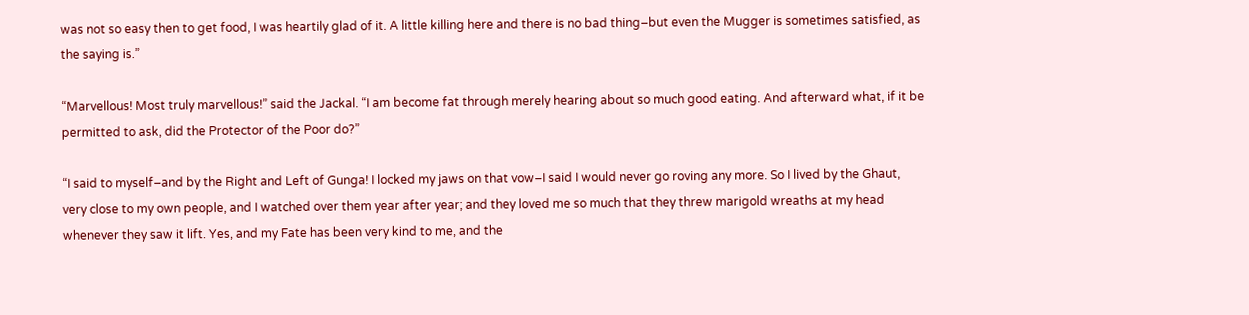was not so easy then to get food, I was heartily glad of it. A little killing here and there is no bad thing–but even the Mugger is sometimes satisfied, as the saying is.”

“Marvellous! Most truly marvellous!” said the Jackal. “I am become fat through merely hearing about so much good eating. And afterward what, if it be permitted to ask, did the Protector of the Poor do?”

“I said to myself–and by the Right and Left of Gunga! I locked my jaws on that vow–I said I would never go roving any more. So I lived by the Ghaut, very close to my own people, and I watched over them year after year; and they loved me so much that they threw marigold wreaths at my head whenever they saw it lift. Yes, and my Fate has been very kind to me, and the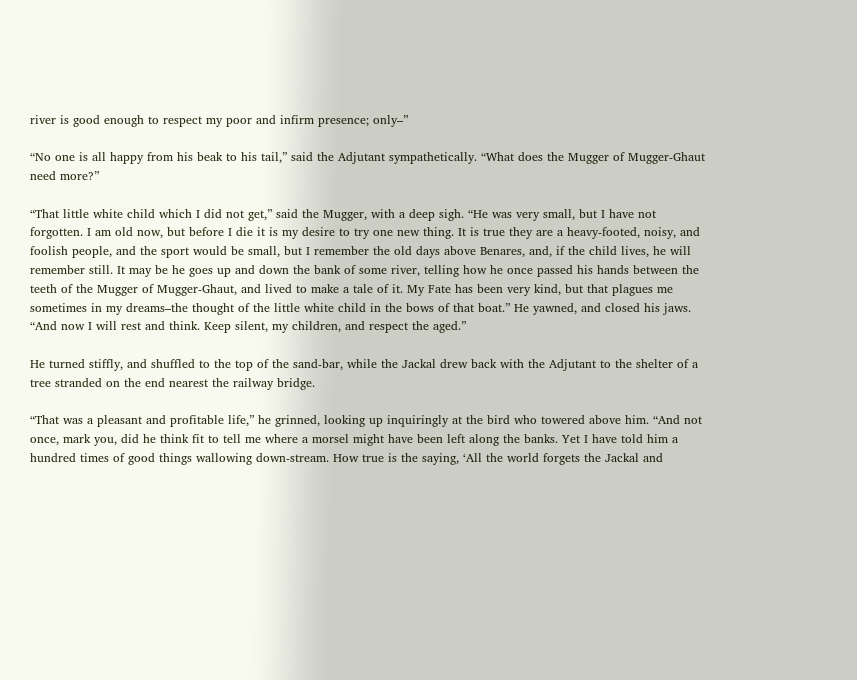river is good enough to respect my poor and infirm presence; only–”

“No one is all happy from his beak to his tail,” said the Adjutant sympathetically. “What does the Mugger of Mugger-Ghaut need more?”

“That little white child which I did not get,” said the Mugger, with a deep sigh. “He was very small, but I have not forgotten. I am old now, but before I die it is my desire to try one new thing. It is true they are a heavy-footed, noisy, and foolish people, and the sport would be small, but I remember the old days above Benares, and, if the child lives, he will remember still. It may be he goes up and down the bank of some river, telling how he once passed his hands between the teeth of the Mugger of Mugger-Ghaut, and lived to make a tale of it. My Fate has been very kind, but that plagues me sometimes in my dreams–the thought of the little white child in the bows of that boat.” He yawned, and closed his jaws. “And now I will rest and think. Keep silent, my children, and respect the aged.”

He turned stiffly, and shuffled to the top of the sand-bar, while the Jackal drew back with the Adjutant to the shelter of a tree stranded on the end nearest the railway bridge.

“That was a pleasant and profitable life,” he grinned, looking up inquiringly at the bird who towered above him. “And not once, mark you, did he think fit to tell me where a morsel might have been left along the banks. Yet I have told him a hundred times of good things wallowing down-stream. How true is the saying, ‘All the world forgets the Jackal and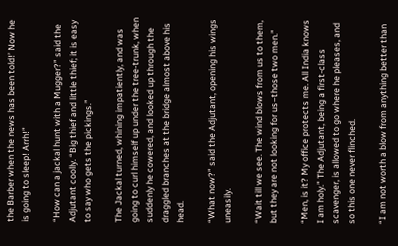the Barber when the news has been told!’ Now he is going to sleep! Arrh!”

“How can a jackal hunt with a Mugger?” said the Adjutant coolly. “Big thief and little thief; it is easy to say who gets the pickings.”

The Jackal turned, whining impatiently, and was going to curl himself up under the tree-trunk, when suddenly he cowered, and looked up through the draggled branches at the bridge almost above his head.

“What now?” said the Adjutant, opening his wings uneasily.

“Wait till we see. The wind blows from us to them, but they are not looking for us–those two men.”

“Men, is it? My office protects me. All India knows I am holy.” The Adjutant, being a first-class scavenger, is allowed to go where he pleases, and so this one never flinched.

“I am not worth a blow from anything better than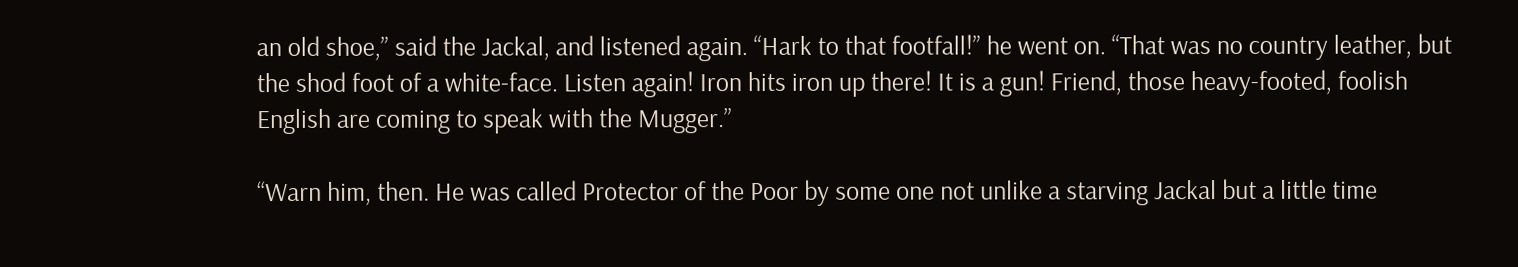an old shoe,” said the Jackal, and listened again. “Hark to that footfall!” he went on. “That was no country leather, but the shod foot of a white-face. Listen again! Iron hits iron up there! It is a gun! Friend, those heavy-footed, foolish English are coming to speak with the Mugger.”

“Warn him, then. He was called Protector of the Poor by some one not unlike a starving Jackal but a little time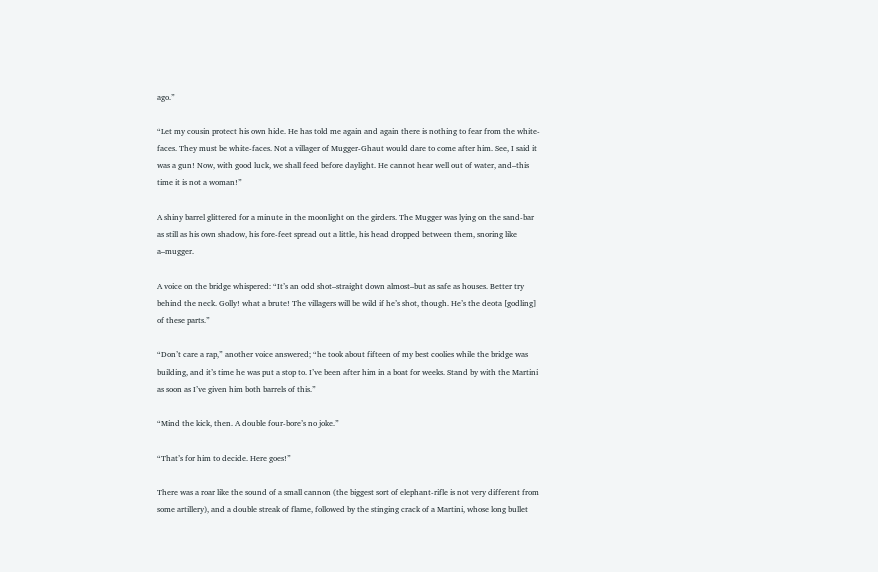ago.”

“Let my cousin protect his own hide. He has told me again and again there is nothing to fear from the white-faces. They must be white-faces. Not a villager of Mugger-Ghaut would dare to come after him. See, I said it was a gun! Now, with good luck, we shall feed before daylight. He cannot hear well out of water, and–this time it is not a woman!”

A shiny barrel glittered for a minute in the moonlight on the girders. The Mugger was lying on the sand-bar as still as his own shadow, his fore-feet spread out a little, his head dropped between them, snoring like a–mugger.

A voice on the bridge whispered: “It’s an odd shot–straight down almost–but as safe as houses. Better try behind the neck. Golly! what a brute! The villagers will be wild if he’s shot, though. He’s the deota [godling] of these parts.”

“Don’t care a rap,” another voice answered; “he took about fifteen of my best coolies while the bridge was building, and it’s time he was put a stop to. I’ve been after him in a boat for weeks. Stand by with the Martini as soon as I’ve given him both barrels of this.”

“Mind the kick, then. A double four-bore’s no joke.”

“That’s for him to decide. Here goes!”

There was a roar like the sound of a small cannon (the biggest sort of elephant-rifle is not very different from some artillery), and a double streak of flame, followed by the stinging crack of a Martini, whose long bullet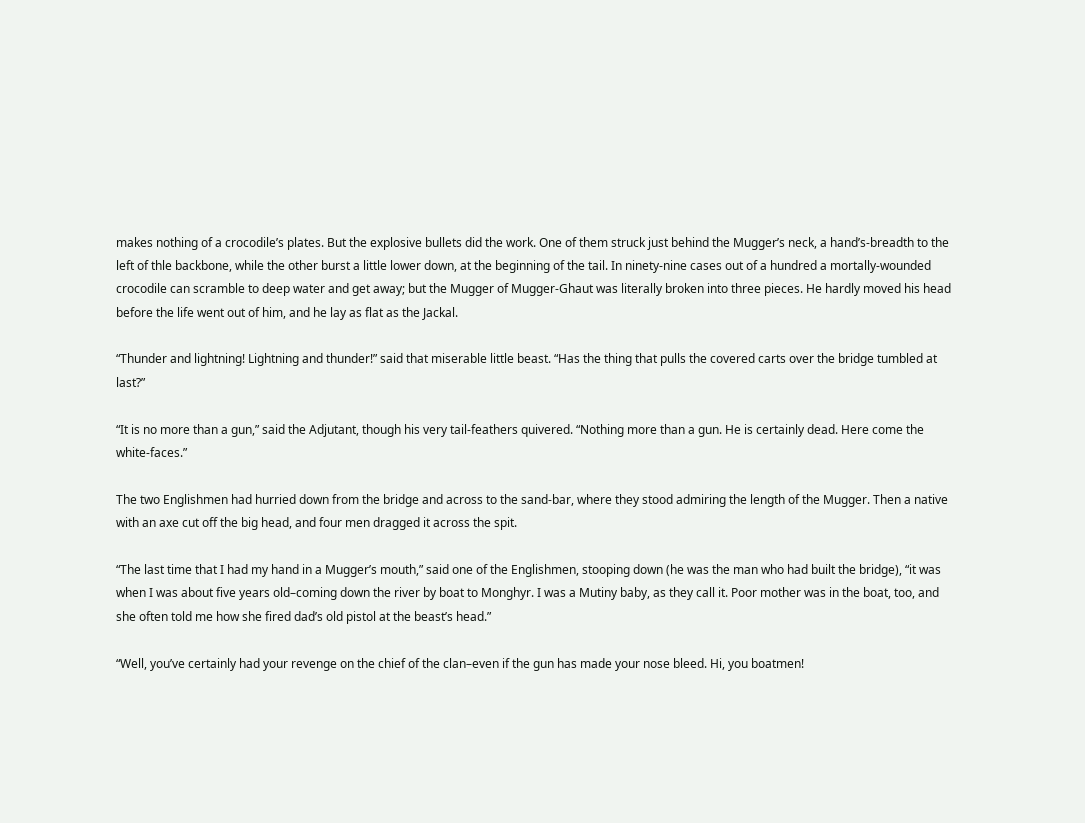makes nothing of a crocodile’s plates. But the explosive bullets did the work. One of them struck just behind the Mugger’s neck, a hand’s-breadth to the left of thle backbone, while the other burst a little lower down, at the beginning of the tail. In ninety-nine cases out of a hundred a mortally-wounded crocodile can scramble to deep water and get away; but the Mugger of Mugger-Ghaut was literally broken into three pieces. He hardly moved his head before the life went out of him, and he lay as flat as the Jackal.

“Thunder and lightning! Lightning and thunder!” said that miserable little beast. “Has the thing that pulls the covered carts over the bridge tumbled at last?”

“It is no more than a gun,” said the Adjutant, though his very tail-feathers quivered. “Nothing more than a gun. He is certainly dead. Here come the white-faces.”

The two Englishmen had hurried down from the bridge and across to the sand-bar, where they stood admiring the length of the Mugger. Then a native with an axe cut off the big head, and four men dragged it across the spit.

“The last time that I had my hand in a Mugger’s mouth,” said one of the Englishmen, stooping down (he was the man who had built the bridge), “it was when I was about five years old–coming down the river by boat to Monghyr. I was a Mutiny baby, as they call it. Poor mother was in the boat, too, and she often told me how she fired dad’s old pistol at the beast’s head.”

“Well, you’ve certainly had your revenge on the chief of the clan–even if the gun has made your nose bleed. Hi, you boatmen!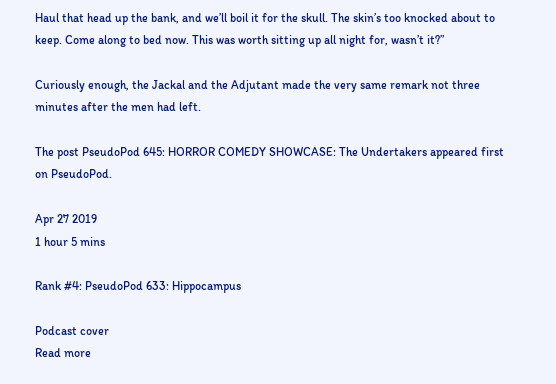Haul that head up the bank, and we’ll boil it for the skull. The skin’s too knocked about to keep. Come along to bed now. This was worth sitting up all night for, wasn’t it?”

Curiously enough, the Jackal and the Adjutant made the very same remark not three minutes after the men had left.

The post PseudoPod 645: HORROR COMEDY SHOWCASE: The Undertakers appeared first on PseudoPod.

Apr 27 2019
1 hour 5 mins

Rank #4: PseudoPod 633: Hippocampus

Podcast cover
Read more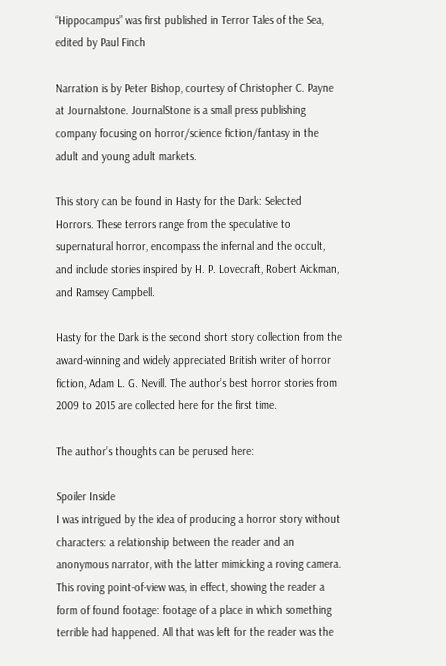“Hippocampus” was first published in Terror Tales of the Sea, edited by Paul Finch

Narration is by Peter Bishop, courtesy of Christopher C. Payne at Journalstone. JournalStone is a small press publishing company focusing on horror/science fiction/fantasy in the adult and young adult markets.

This story can be found in Hasty for the Dark: Selected Horrors. These terrors range from the speculative to supernatural horror, encompass the infernal and the occult, and include stories inspired by H. P. Lovecraft, Robert Aickman, and Ramsey Campbell.

Hasty for the Dark is the second short story collection from the award-winning and widely appreciated British writer of horror fiction, Adam L. G. Nevill. The author’s best horror stories from 2009 to 2015 are collected here for the first time.

The author’s thoughts can be perused here:

Spoiler Inside
I was intrigued by the idea of producing a horror story without characters: a relationship between the reader and an anonymous narrator, with the latter mimicking a roving camera. This roving point-of-view was, in effect, showing the reader a form of found footage: footage of a place in which something terrible had happened. All that was left for the reader was the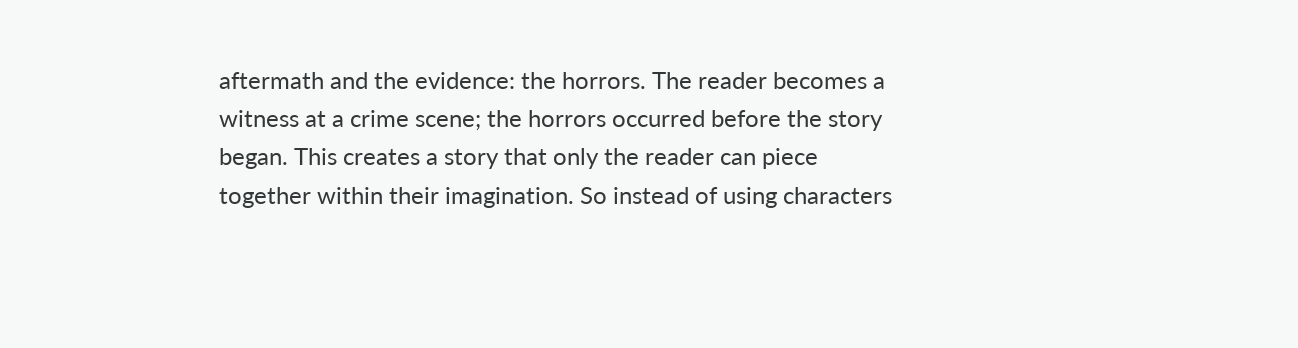aftermath and the evidence: the horrors. The reader becomes a witness at a crime scene; the horrors occurred before the story began. This creates a story that only the reader can piece together within their imagination. So instead of using characters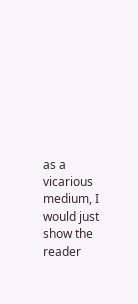as a vicarious medium, I would just show the reader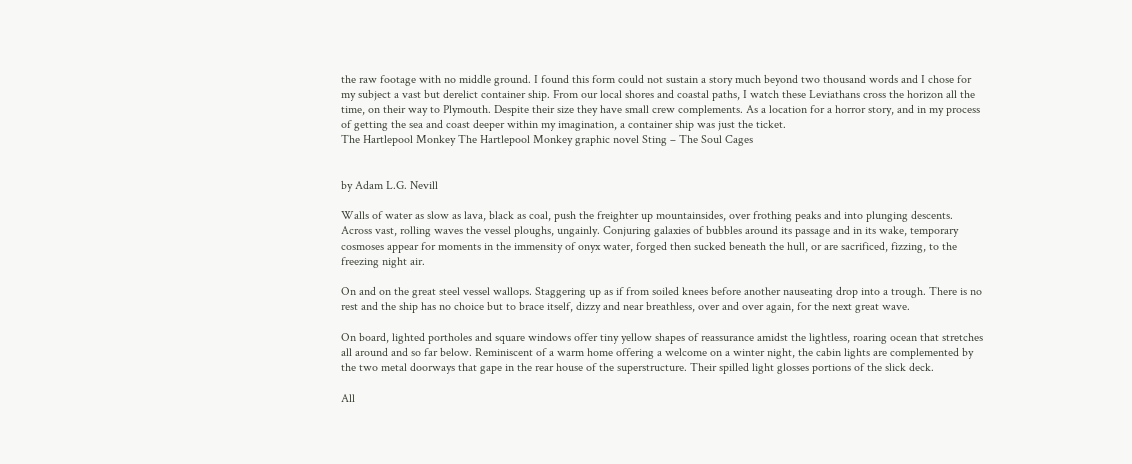the raw footage with no middle ground. I found this form could not sustain a story much beyond two thousand words and I chose for my subject a vast but derelict container ship. From our local shores and coastal paths, I watch these Leviathans cross the horizon all the time, on their way to Plymouth. Despite their size they have small crew complements. As a location for a horror story, and in my process of getting the sea and coast deeper within my imagination, a container ship was just the ticket.
The Hartlepool Monkey The Hartlepool Monkey graphic novel Sting – The Soul Cages


by Adam L.G. Nevill

Walls of water as slow as lava, black as coal, push the freighter up mountainsides, over frothing peaks and into plunging descents. Across vast, rolling waves the vessel ploughs, ungainly. Conjuring galaxies of bubbles around its passage and in its wake, temporary cosmoses appear for moments in the immensity of onyx water, forged then sucked beneath the hull, or are sacrificed, fizzing, to the freezing night air.

On and on the great steel vessel wallops. Staggering up as if from soiled knees before another nauseating drop into a trough. There is no rest and the ship has no choice but to brace itself, dizzy and near breathless, over and over again, for the next great wave.

On board, lighted portholes and square windows offer tiny yellow shapes of reassurance amidst the lightless, roaring ocean that stretches all around and so far below. Reminiscent of a warm home offering a welcome on a winter night, the cabin lights are complemented by the two metal doorways that gape in the rear house of the superstructure. Their spilled light glosses portions of the slick deck.

All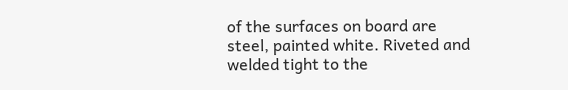of the surfaces on board are steel, painted white. Riveted and welded tight to the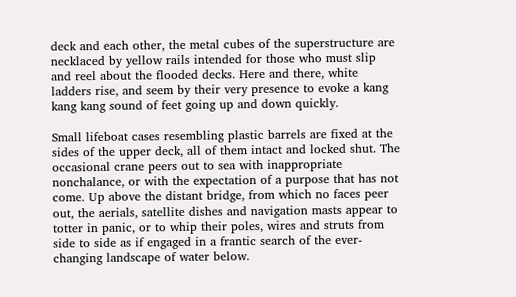deck and each other, the metal cubes of the superstructure are necklaced by yellow rails intended for those who must slip and reel about the flooded decks. Here and there, white ladders rise, and seem by their very presence to evoke a kang kang kang sound of feet going up and down quickly.

Small lifeboat cases resembling plastic barrels are fixed at the sides of the upper deck, all of them intact and locked shut. The occasional crane peers out to sea with inappropriate nonchalance, or with the expectation of a purpose that has not come. Up above the distant bridge, from which no faces peer out, the aerials, satellite dishes and navigation masts appear to totter in panic, or to whip their poles, wires and struts from side to side as if engaged in a frantic search of the ever-changing landscape of water below.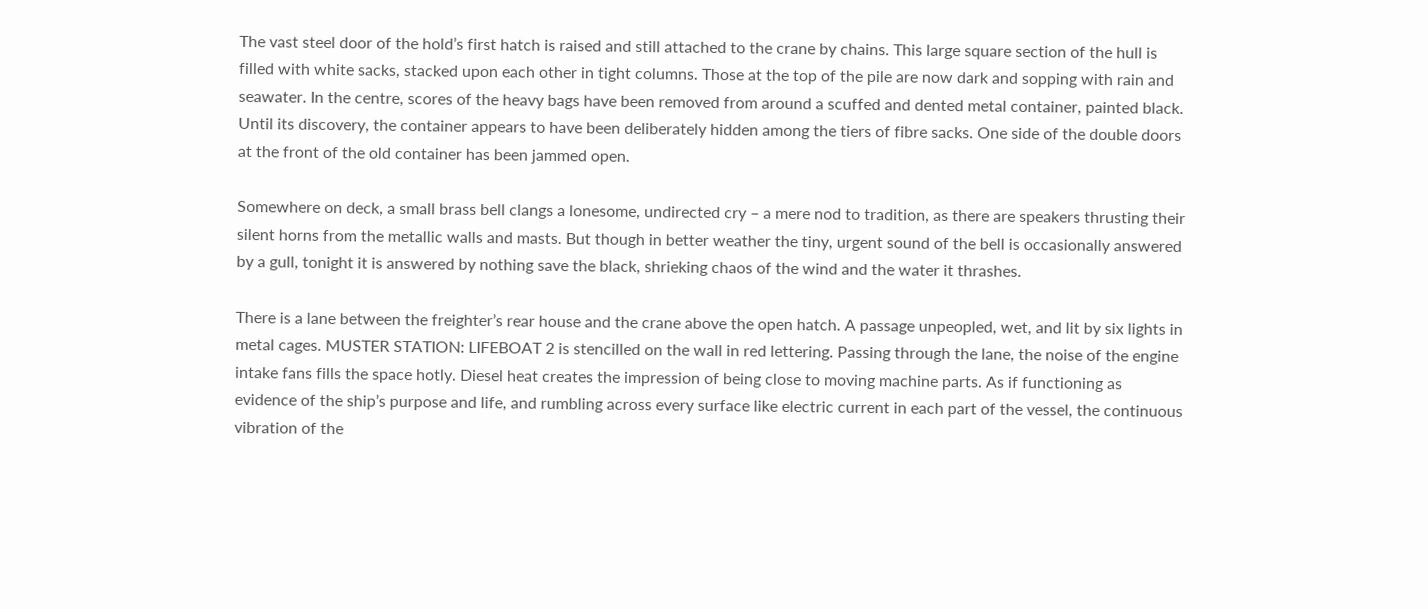The vast steel door of the hold’s first hatch is raised and still attached to the crane by chains. This large square section of the hull is filled with white sacks, stacked upon each other in tight columns. Those at the top of the pile are now dark and sopping with rain and seawater. In the centre, scores of the heavy bags have been removed from around a scuffed and dented metal container, painted black. Until its discovery, the container appears to have been deliberately hidden among the tiers of fibre sacks. One side of the double doors at the front of the old container has been jammed open.

Somewhere on deck, a small brass bell clangs a lonesome, undirected cry – a mere nod to tradition, as there are speakers thrusting their silent horns from the metallic walls and masts. But though in better weather the tiny, urgent sound of the bell is occasionally answered by a gull, tonight it is answered by nothing save the black, shrieking chaos of the wind and the water it thrashes.

There is a lane between the freighter’s rear house and the crane above the open hatch. A passage unpeopled, wet, and lit by six lights in metal cages. MUSTER STATION: LIFEBOAT 2 is stencilled on the wall in red lettering. Passing through the lane, the noise of the engine intake fans fills the space hotly. Diesel heat creates the impression of being close to moving machine parts. As if functioning as evidence of the ship’s purpose and life, and rumbling across every surface like electric current in each part of the vessel, the continuous vibration of the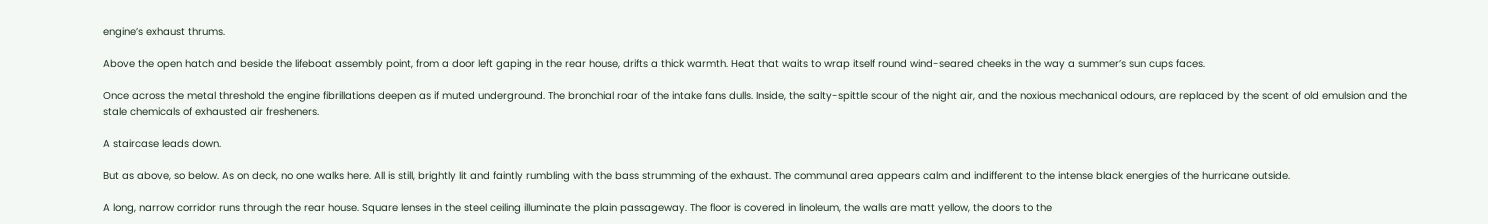engine’s exhaust thrums.

Above the open hatch and beside the lifeboat assembly point, from a door left gaping in the rear house, drifts a thick warmth. Heat that waits to wrap itself round wind-seared cheeks in the way a summer’s sun cups faces.

Once across the metal threshold the engine fibrillations deepen as if muted underground. The bronchial roar of the intake fans dulls. Inside, the salty-spittle scour of the night air, and the noxious mechanical odours, are replaced by the scent of old emulsion and the stale chemicals of exhausted air fresheners.

A staircase leads down.

But as above, so below. As on deck, no one walks here. All is still, brightly lit and faintly rumbling with the bass strumming of the exhaust. The communal area appears calm and indifferent to the intense black energies of the hurricane outside.

A long, narrow corridor runs through the rear house. Square lenses in the steel ceiling illuminate the plain passageway. The floor is covered in linoleum, the walls are matt yellow, the doors to the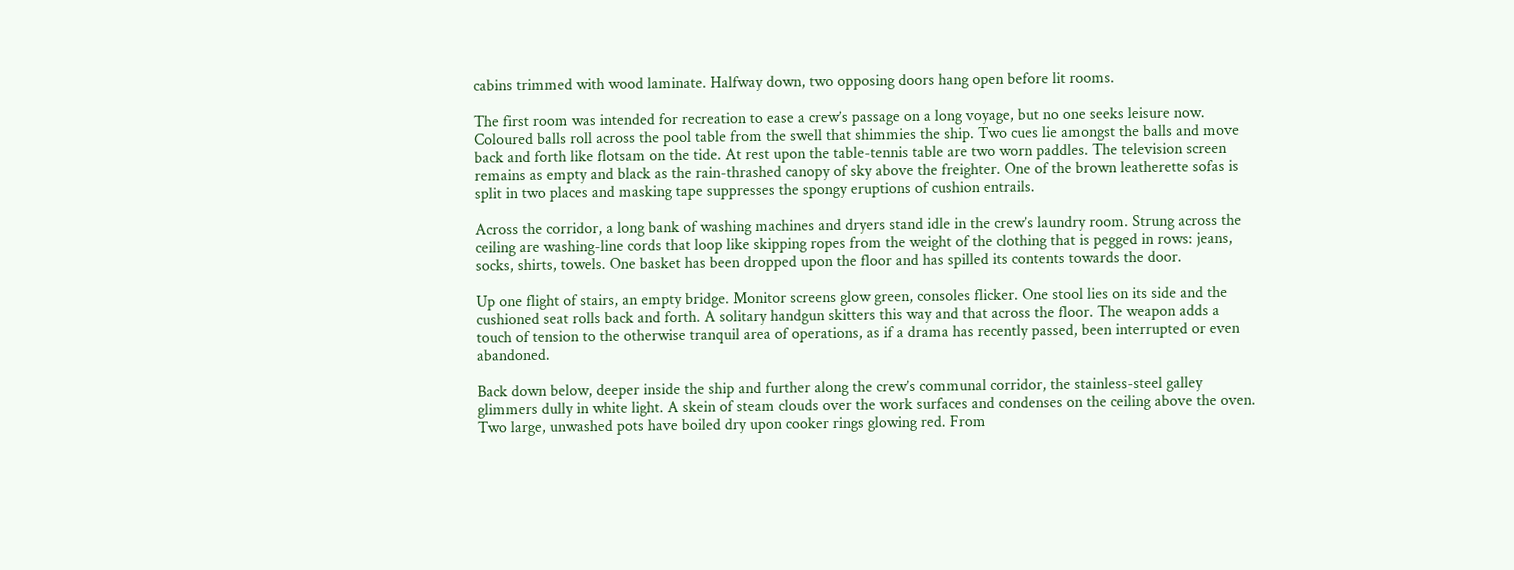cabins trimmed with wood laminate. Halfway down, two opposing doors hang open before lit rooms.

The first room was intended for recreation to ease a crew’s passage on a long voyage, but no one seeks leisure now. Coloured balls roll across the pool table from the swell that shimmies the ship. Two cues lie amongst the balls and move back and forth like flotsam on the tide. At rest upon the table-tennis table are two worn paddles. The television screen remains as empty and black as the rain-thrashed canopy of sky above the freighter. One of the brown leatherette sofas is split in two places and masking tape suppresses the spongy eruptions of cushion entrails.

Across the corridor, a long bank of washing machines and dryers stand idle in the crew’s laundry room. Strung across the ceiling are washing-line cords that loop like skipping ropes from the weight of the clothing that is pegged in rows: jeans, socks, shirts, towels. One basket has been dropped upon the floor and has spilled its contents towards the door.

Up one flight of stairs, an empty bridge. Monitor screens glow green, consoles flicker. One stool lies on its side and the cushioned seat rolls back and forth. A solitary handgun skitters this way and that across the floor. The weapon adds a touch of tension to the otherwise tranquil area of operations, as if a drama has recently passed, been interrupted or even abandoned.

Back down below, deeper inside the ship and further along the crew’s communal corridor, the stainless-steel galley glimmers dully in white light. A skein of steam clouds over the work surfaces and condenses on the ceiling above the oven. Two large, unwashed pots have boiled dry upon cooker rings glowing red. From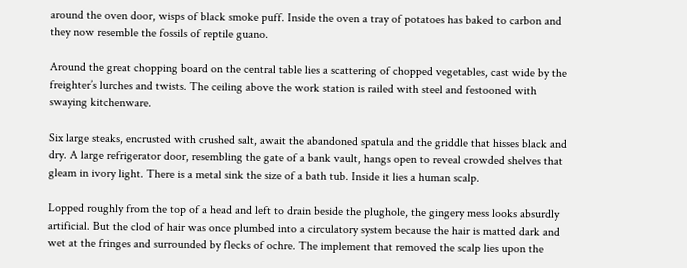around the oven door, wisps of black smoke puff. Inside the oven a tray of potatoes has baked to carbon and they now resemble the fossils of reptile guano.

Around the great chopping board on the central table lies a scattering of chopped vegetables, cast wide by the freighter’s lurches and twists. The ceiling above the work station is railed with steel and festooned with swaying kitchenware.

Six large steaks, encrusted with crushed salt, await the abandoned spatula and the griddle that hisses black and dry. A large refrigerator door, resembling the gate of a bank vault, hangs open to reveal crowded shelves that gleam in ivory light. There is a metal sink the size of a bath tub. Inside it lies a human scalp.

Lopped roughly from the top of a head and left to drain beside the plughole, the gingery mess looks absurdly artificial. But the clod of hair was once plumbed into a circulatory system because the hair is matted dark and wet at the fringes and surrounded by flecks of ochre. The implement that removed the scalp lies upon the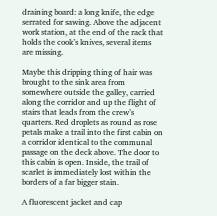draining board: a long knife, the edge serrated for sawing. Above the adjacent work station, at the end of the rack that holds the cook’s knives, several items are missing.

Maybe this dripping thing of hair was brought to the sink area from somewhere outside the galley, carried along the corridor and up the flight of stairs that leads from the crew’s quarters. Red droplets as round as rose petals make a trail into the first cabin on a corridor identical to the communal passage on the deck above. The door to this cabin is open. Inside, the trail of scarlet is immediately lost within the borders of a far bigger stain.

A fluorescent jacket and cap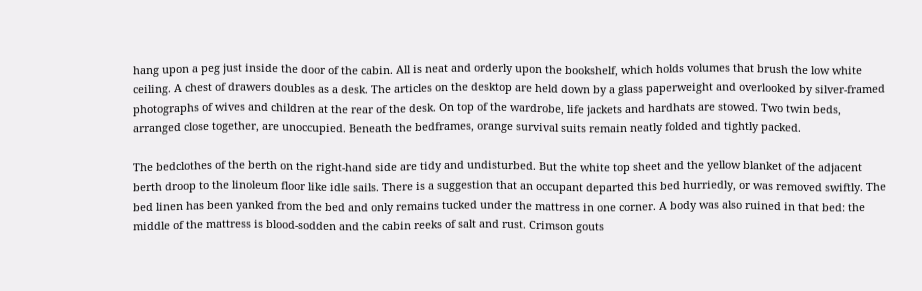hang upon a peg just inside the door of the cabin. All is neat and orderly upon the bookshelf, which holds volumes that brush the low white ceiling. A chest of drawers doubles as a desk. The articles on the desktop are held down by a glass paperweight and overlooked by silver-framed photographs of wives and children at the rear of the desk. On top of the wardrobe, life jackets and hardhats are stowed. Two twin beds, arranged close together, are unoccupied. Beneath the bedframes, orange survival suits remain neatly folded and tightly packed.

The bedclothes of the berth on the right-hand side are tidy and undisturbed. But the white top sheet and the yellow blanket of the adjacent berth droop to the linoleum floor like idle sails. There is a suggestion that an occupant departed this bed hurriedly, or was removed swiftly. The bed linen has been yanked from the bed and only remains tucked under the mattress in one corner. A body was also ruined in that bed: the middle of the mattress is blood-sodden and the cabin reeks of salt and rust. Crimson gouts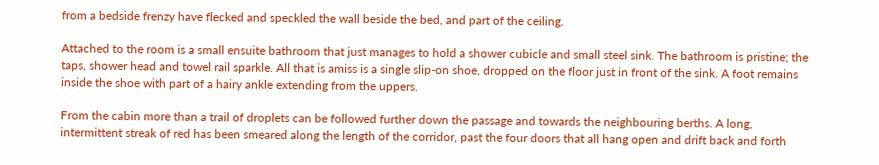from a bedside frenzy have flecked and speckled the wall beside the bed, and part of the ceiling.

Attached to the room is a small ensuite bathroom that just manages to hold a shower cubicle and small steel sink. The bathroom is pristine; the taps, shower head and towel rail sparkle. All that is amiss is a single slip-on shoe, dropped on the floor just in front of the sink. A foot remains inside the shoe with part of a hairy ankle extending from the uppers.

From the cabin more than a trail of droplets can be followed further down the passage and towards the neighbouring berths. A long, intermittent streak of red has been smeared along the length of the corridor, past the four doors that all hang open and drift back and forth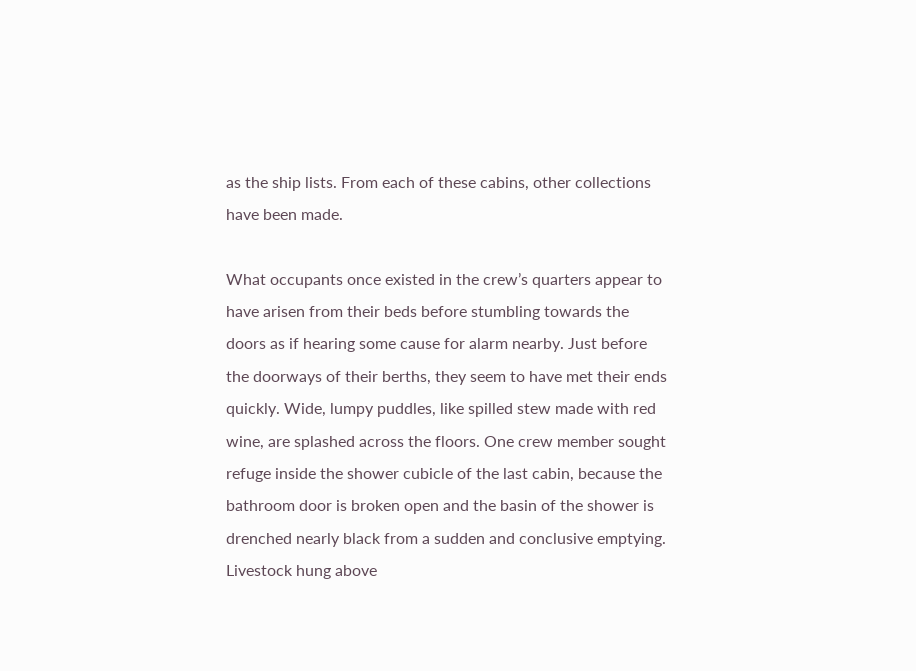as the ship lists. From each of these cabins, other collections have been made.

What occupants once existed in the crew’s quarters appear to have arisen from their beds before stumbling towards the doors as if hearing some cause for alarm nearby. Just before the doorways of their berths, they seem to have met their ends quickly. Wide, lumpy puddles, like spilled stew made with red wine, are splashed across the floors. One crew member sought refuge inside the shower cubicle of the last cabin, because the bathroom door is broken open and the basin of the shower is drenched nearly black from a sudden and conclusive emptying. Livestock hung above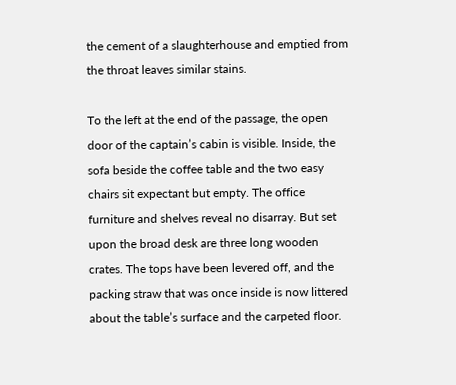the cement of a slaughterhouse and emptied from the throat leaves similar stains.

To the left at the end of the passage, the open door of the captain’s cabin is visible. Inside, the sofa beside the coffee table and the two easy chairs sit expectant but empty. The office furniture and shelves reveal no disarray. But set upon the broad desk are three long wooden crates. The tops have been levered off, and the packing straw that was once inside is now littered about the table’s surface and the carpeted floor.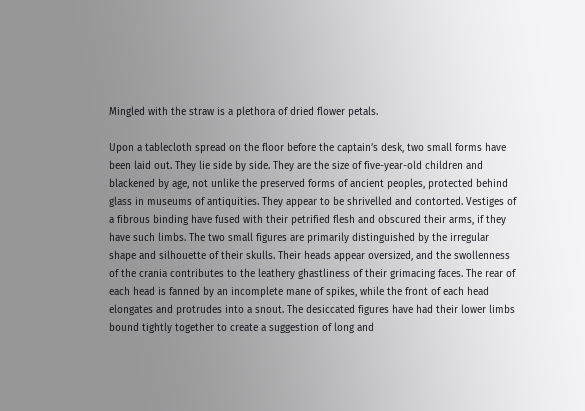Mingled with the straw is a plethora of dried flower petals.

Upon a tablecloth spread on the floor before the captain’s desk, two small forms have been laid out. They lie side by side. They are the size of five-year-old children and blackened by age, not unlike the preserved forms of ancient peoples, protected behind glass in museums of antiquities. They appear to be shrivelled and contorted. Vestiges of a fibrous binding have fused with their petrified flesh and obscured their arms, if they have such limbs. The two small figures are primarily distinguished by the irregular shape and silhouette of their skulls. Their heads appear oversized, and the swollenness of the crania contributes to the leathery ghastliness of their grimacing faces. The rear of each head is fanned by an incomplete mane of spikes, while the front of each head elongates and protrudes into a snout. The desiccated figures have had their lower limbs bound tightly together to create a suggestion of long and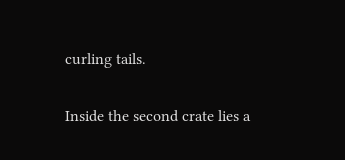curling tails.

Inside the second crate lies a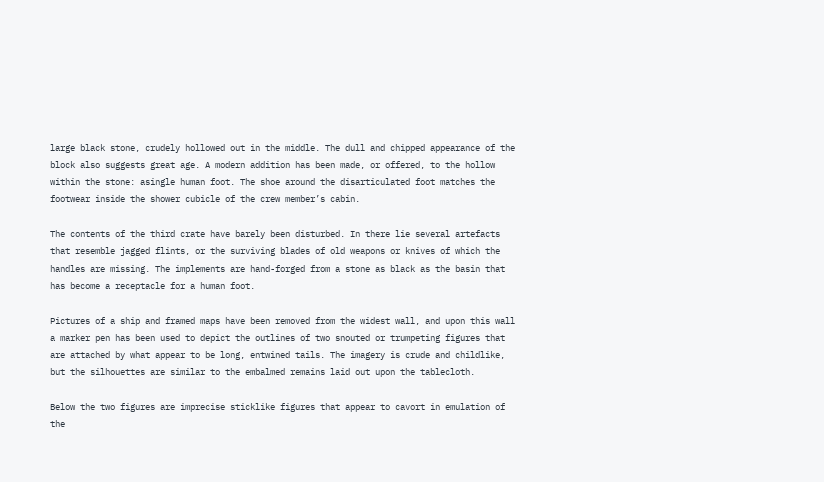large black stone, crudely hollowed out in the middle. The dull and chipped appearance of the block also suggests great age. A modern addition has been made, or offered, to the hollow within the stone: asingle human foot. The shoe around the disarticulated foot matches the footwear inside the shower cubicle of the crew member’s cabin.

The contents of the third crate have barely been disturbed. In there lie several artefacts that resemble jagged flints, or the surviving blades of old weapons or knives of which the handles are missing. The implements are hand-forged from a stone as black as the basin that has become a receptacle for a human foot.

Pictures of a ship and framed maps have been removed from the widest wall, and upon this wall a marker pen has been used to depict the outlines of two snouted or trumpeting figures that are attached by what appear to be long, entwined tails. The imagery is crude and childlike, but the silhouettes are similar to the embalmed remains laid out upon the tablecloth.

Below the two figures are imprecise sticklike figures that appear to cavort in emulation of the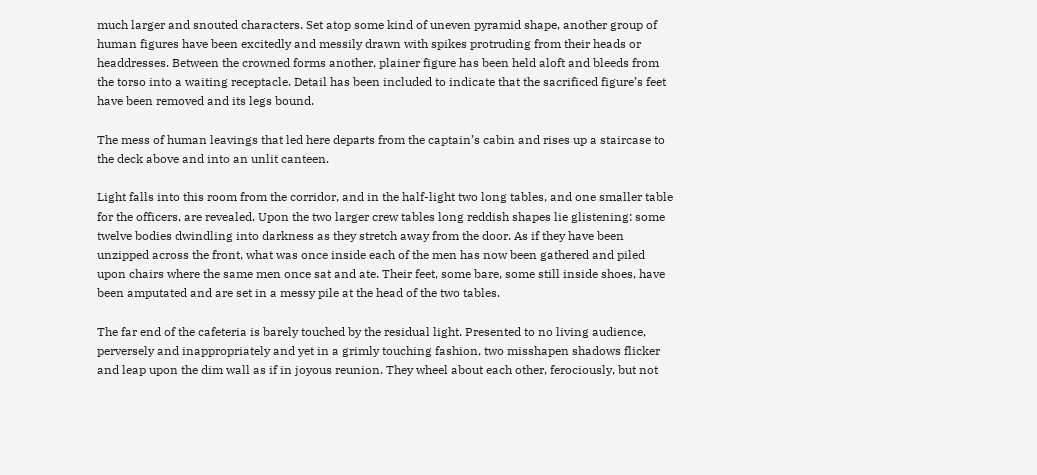much larger and snouted characters. Set atop some kind of uneven pyramid shape, another group of human figures have been excitedly and messily drawn with spikes protruding from their heads or headdresses. Between the crowned forms another, plainer figure has been held aloft and bleeds from the torso into a waiting receptacle. Detail has been included to indicate that the sacrificed figure’s feet have been removed and its legs bound.

The mess of human leavings that led here departs from the captain’s cabin and rises up a staircase to the deck above and into an unlit canteen.

Light falls into this room from the corridor, and in the half-light two long tables, and one smaller table for the officers, are revealed. Upon the two larger crew tables long reddish shapes lie glistening: some twelve bodies dwindling into darkness as they stretch away from the door. As if they have been unzipped across the front, what was once inside each of the men has now been gathered and piled upon chairs where the same men once sat and ate. Their feet, some bare, some still inside shoes, have been amputated and are set in a messy pile at the head of the two tables.

The far end of the cafeteria is barely touched by the residual light. Presented to no living audience, perversely and inappropriately and yet in a grimly touching fashion, two misshapen shadows flicker and leap upon the dim wall as if in joyous reunion. They wheel about each other, ferociously, but not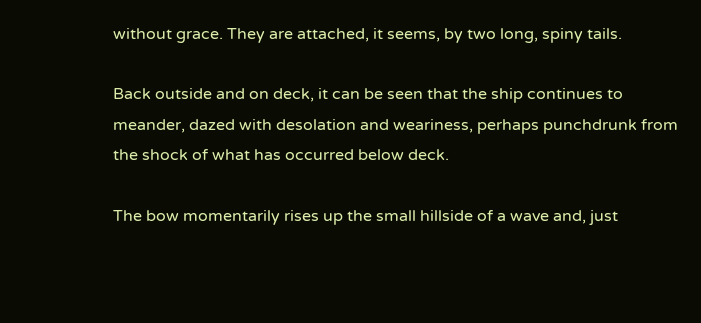without grace. They are attached, it seems, by two long, spiny tails.

Back outside and on deck, it can be seen that the ship continues to meander, dazed with desolation and weariness, perhaps punchdrunk from the shock of what has occurred below deck.

The bow momentarily rises up the small hillside of a wave and, just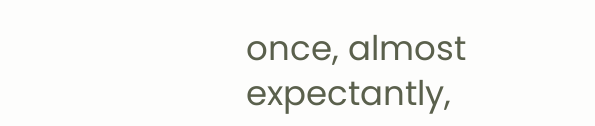once, almost expectantly,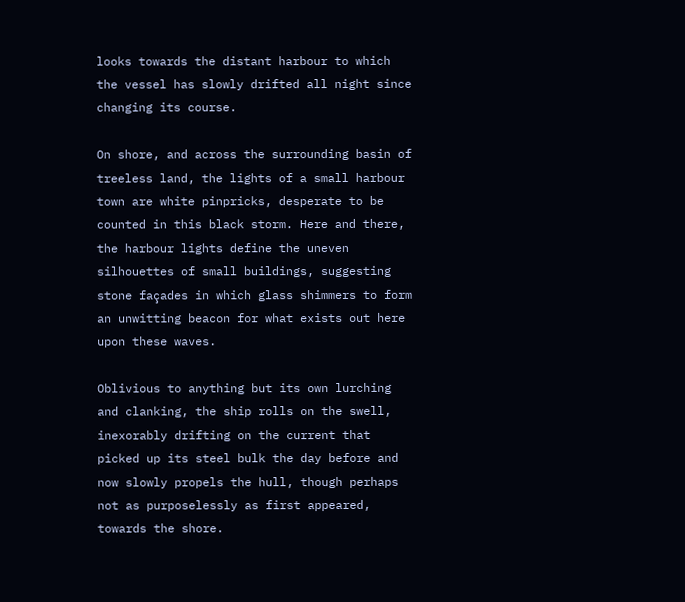looks towards the distant harbour to which the vessel has slowly drifted all night since changing its course.

On shore, and across the surrounding basin of treeless land, the lights of a small harbour town are white pinpricks, desperate to be counted in this black storm. Here and there, the harbour lights define the uneven silhouettes of small buildings, suggesting stone façades in which glass shimmers to form an unwitting beacon for what exists out here upon these waves.

Oblivious to anything but its own lurching and clanking, the ship rolls on the swell, inexorably drifting on the current that picked up its steel bulk the day before and now slowly propels the hull, though perhaps not as purposelessly as first appeared, towards the shore.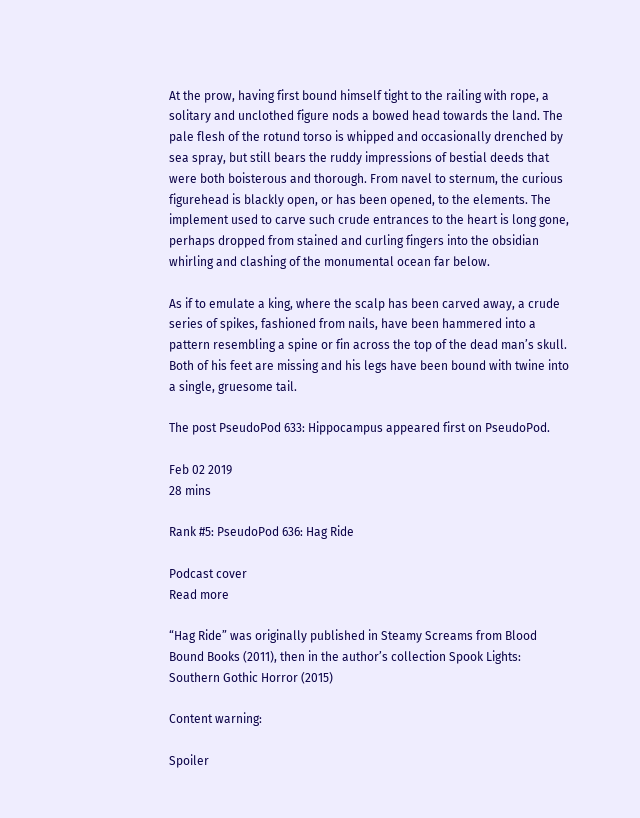At the prow, having first bound himself tight to the railing with rope, a solitary and unclothed figure nods a bowed head towards the land. The pale flesh of the rotund torso is whipped and occasionally drenched by sea spray, but still bears the ruddy impressions of bestial deeds that were both boisterous and thorough. From navel to sternum, the curious figurehead is blackly open, or has been opened, to the elements. The implement used to carve such crude entrances to the heart is long gone, perhaps dropped from stained and curling fingers into the obsidian whirling and clashing of the monumental ocean far below.

As if to emulate a king, where the scalp has been carved away, a crude series of spikes, fashioned from nails, have been hammered into a pattern resembling a spine or fin across the top of the dead man’s skull. Both of his feet are missing and his legs have been bound with twine into a single, gruesome tail.

The post PseudoPod 633: Hippocampus appeared first on PseudoPod.

Feb 02 2019
28 mins

Rank #5: PseudoPod 636: Hag Ride

Podcast cover
Read more

“Hag Ride” was originally published in Steamy Screams from Blood Bound Books (2011), then in the author’s collection Spook Lights: Southern Gothic Horror (2015)

Content warning:

Spoiler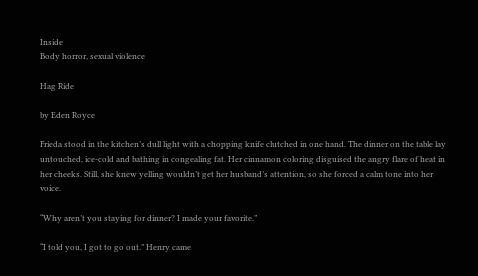Inside
Body horror, sexual violence

Hag Ride

by Eden Royce

Frieda stood in the kitchen’s dull light with a chopping knife clutched in one hand. The dinner on the table lay untouched, ice-cold and bathing in congealing fat. Her cinnamon coloring disguised the angry flare of heat in her cheeks. Still, she knew yelling wouldn’t get her husband’s attention, so she forced a calm tone into her voice.

“Why aren’t you staying for dinner? I made your favorite.”

“I told you, I got to go out.” Henry came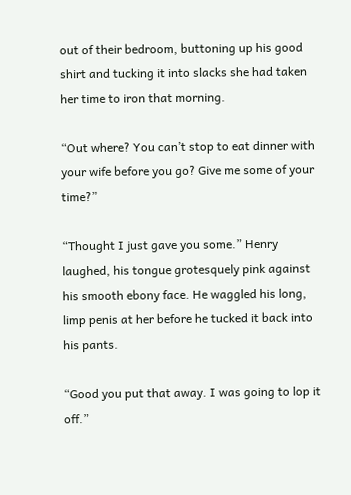out of their bedroom, buttoning up his good shirt and tucking it into slacks she had taken her time to iron that morning.

“Out where? You can’t stop to eat dinner with your wife before you go? Give me some of your time?”

“Thought I just gave you some.” Henry laughed, his tongue grotesquely pink against his smooth ebony face. He waggled his long, limp penis at her before he tucked it back into his pants.

“Good you put that away. I was going to lop it off.”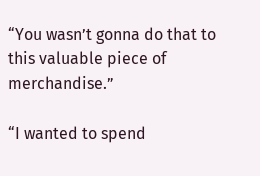“You wasn’t gonna do that to this valuable piece of merchandise.”

“I wanted to spend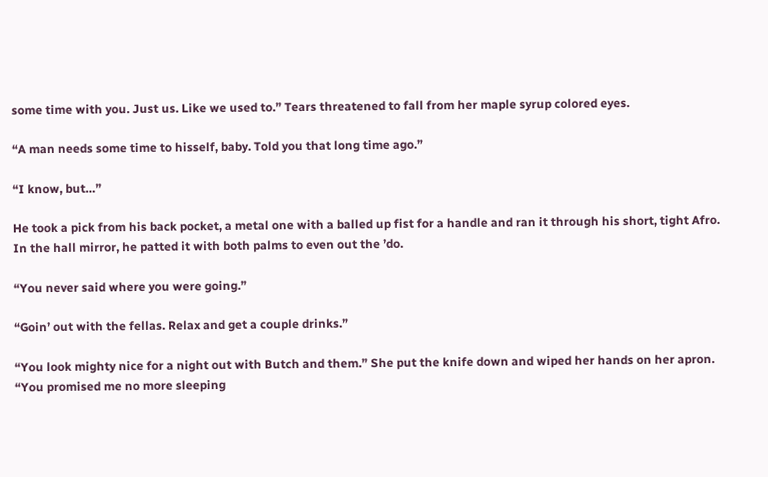some time with you. Just us. Like we used to.” Tears threatened to fall from her maple syrup colored eyes.

“A man needs some time to hisself, baby. Told you that long time ago.”

“I know, but…”

He took a pick from his back pocket, a metal one with a balled up fist for a handle and ran it through his short, tight Afro. In the hall mirror, he patted it with both palms to even out the ’do.

“You never said where you were going.”

“Goin’ out with the fellas. Relax and get a couple drinks.”

“You look mighty nice for a night out with Butch and them.” She put the knife down and wiped her hands on her apron. “You promised me no more sleeping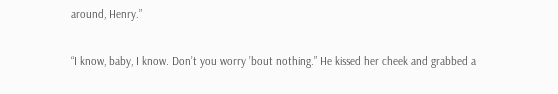around, Henry.”

“I know, baby, I know. Don’t you worry ’bout nothing.” He kissed her cheek and grabbed a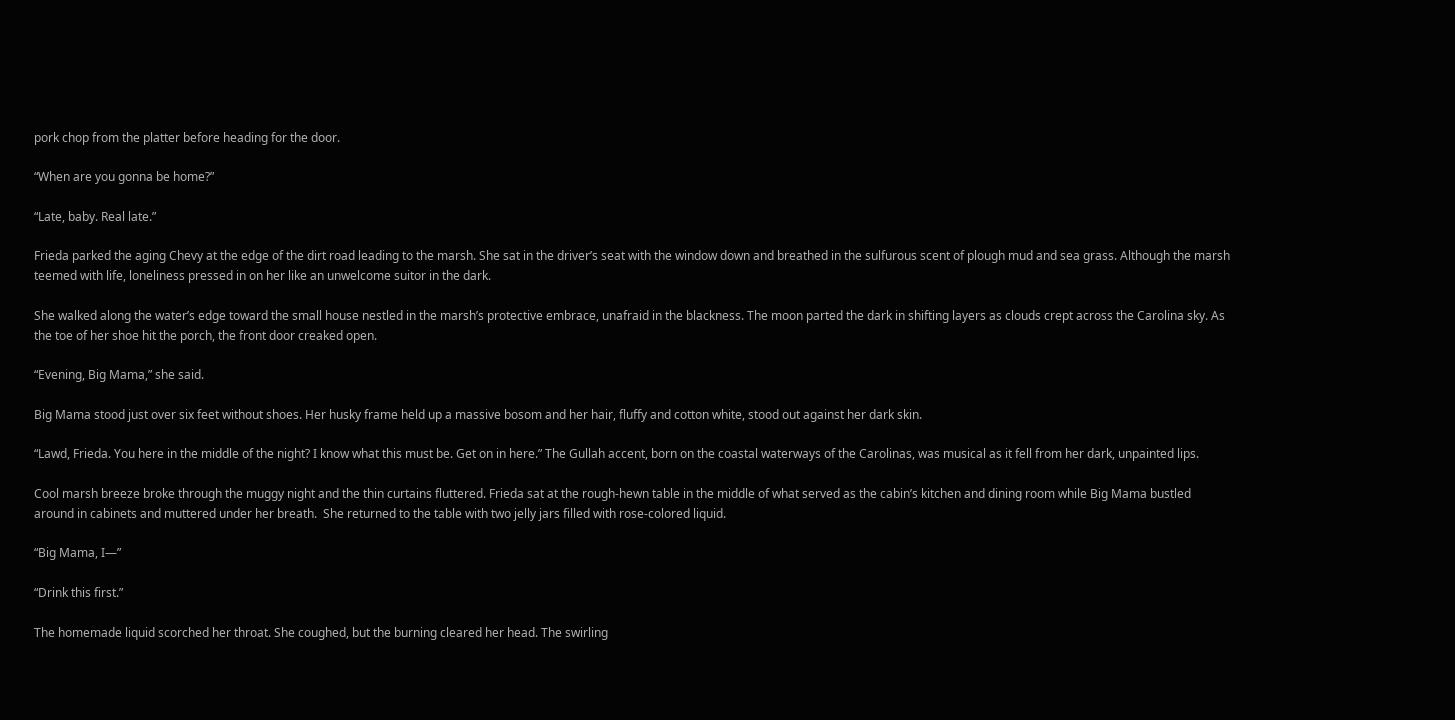pork chop from the platter before heading for the door.

“When are you gonna be home?”

“Late, baby. Real late.”

Frieda parked the aging Chevy at the edge of the dirt road leading to the marsh. She sat in the driver’s seat with the window down and breathed in the sulfurous scent of plough mud and sea grass. Although the marsh teemed with life, loneliness pressed in on her like an unwelcome suitor in the dark.

She walked along the water’s edge toward the small house nestled in the marsh’s protective embrace, unafraid in the blackness. The moon parted the dark in shifting layers as clouds crept across the Carolina sky. As the toe of her shoe hit the porch, the front door creaked open.

“Evening, Big Mama,” she said.

Big Mama stood just over six feet without shoes. Her husky frame held up a massive bosom and her hair, fluffy and cotton white, stood out against her dark skin.

“Lawd, Frieda. You here in the middle of the night? I know what this must be. Get on in here.” The Gullah accent, born on the coastal waterways of the Carolinas, was musical as it fell from her dark, unpainted lips.

Cool marsh breeze broke through the muggy night and the thin curtains fluttered. Frieda sat at the rough-hewn table in the middle of what served as the cabin’s kitchen and dining room while Big Mama bustled around in cabinets and muttered under her breath.  She returned to the table with two jelly jars filled with rose-colored liquid.

“Big Mama, I—”

“Drink this first.”

The homemade liquid scorched her throat. She coughed, but the burning cleared her head. The swirling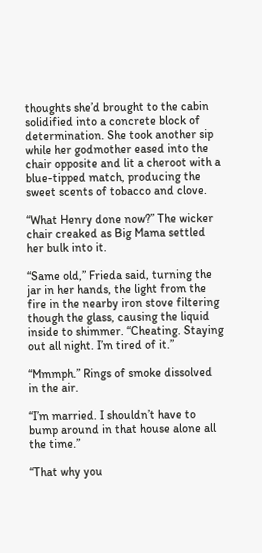thoughts she’d brought to the cabin solidified into a concrete block of determination. She took another sip while her godmother eased into the chair opposite and lit a cheroot with a blue-tipped match, producing the sweet scents of tobacco and clove.

“What Henry done now?” The wicker chair creaked as Big Mama settled her bulk into it.

“Same old,” Frieda said, turning the jar in her hands, the light from the fire in the nearby iron stove filtering though the glass, causing the liquid inside to shimmer. “Cheating. Staying out all night. I’m tired of it.”

“Mmmph.” Rings of smoke dissolved in the air.

“I’m married. I shouldn’t have to bump around in that house alone all the time.”

“That why you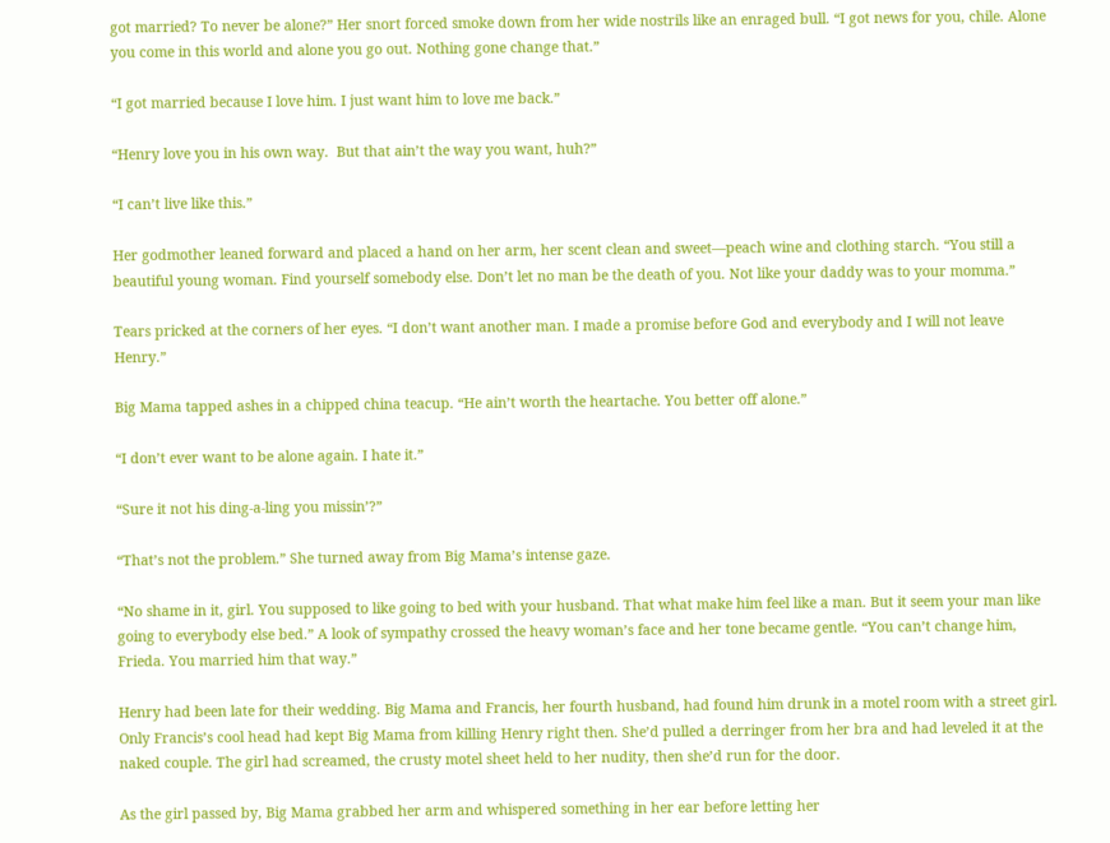got married? To never be alone?” Her snort forced smoke down from her wide nostrils like an enraged bull. “I got news for you, chile. Alone you come in this world and alone you go out. Nothing gone change that.”

“I got married because I love him. I just want him to love me back.”

“Henry love you in his own way.  But that ain’t the way you want, huh?”

“I can’t live like this.”

Her godmother leaned forward and placed a hand on her arm, her scent clean and sweet—peach wine and clothing starch. “You still a beautiful young woman. Find yourself somebody else. Don’t let no man be the death of you. Not like your daddy was to your momma.”

Tears pricked at the corners of her eyes. “I don’t want another man. I made a promise before God and everybody and I will not leave Henry.”

Big Mama tapped ashes in a chipped china teacup. “He ain’t worth the heartache. You better off alone.”

“I don’t ever want to be alone again. I hate it.”

“Sure it not his ding-a-ling you missin’?”

“That’s not the problem.” She turned away from Big Mama’s intense gaze.

“No shame in it, girl. You supposed to like going to bed with your husband. That what make him feel like a man. But it seem your man like going to everybody else bed.” A look of sympathy crossed the heavy woman’s face and her tone became gentle. “You can’t change him, Frieda. You married him that way.”

Henry had been late for their wedding. Big Mama and Francis, her fourth husband, had found him drunk in a motel room with a street girl. Only Francis’s cool head had kept Big Mama from killing Henry right then. She’d pulled a derringer from her bra and had leveled it at the naked couple. The girl had screamed, the crusty motel sheet held to her nudity, then she’d run for the door.

As the girl passed by, Big Mama grabbed her arm and whispered something in her ear before letting her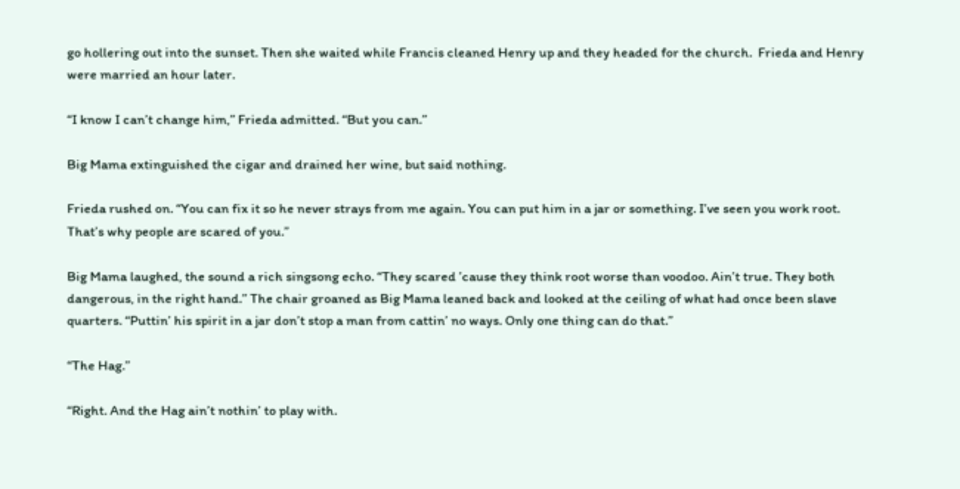go hollering out into the sunset. Then she waited while Francis cleaned Henry up and they headed for the church.  Frieda and Henry were married an hour later.

“I know I can’t change him,” Frieda admitted. “But you can.”

Big Mama extinguished the cigar and drained her wine, but said nothing.

Frieda rushed on. “You can fix it so he never strays from me again. You can put him in a jar or something. I’ve seen you work root. That’s why people are scared of you.”

Big Mama laughed, the sound a rich singsong echo. “They scared ’cause they think root worse than voodoo. Ain’t true. They both dangerous, in the right hand.” The chair groaned as Big Mama leaned back and looked at the ceiling of what had once been slave quarters. “Puttin’ his spirit in a jar don’t stop a man from cattin’ no ways. Only one thing can do that.”

“The Hag.”

“Right. And the Hag ain’t nothin’ to play with.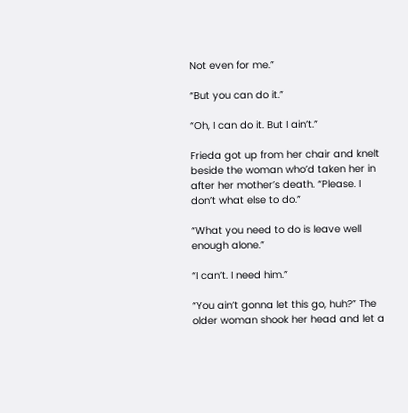Not even for me.”

“But you can do it.”

“Oh, I can do it. But I ain’t.”

Frieda got up from her chair and knelt beside the woman who’d taken her in after her mother’s death. “Please. I don’t what else to do.”

“What you need to do is leave well enough alone.”

“I can’t. I need him.”

“You ain’t gonna let this go, huh?” The older woman shook her head and let a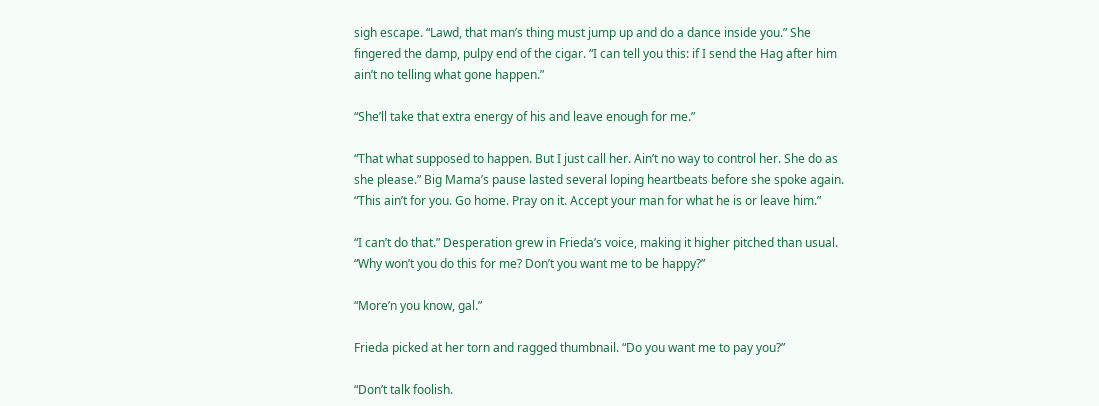sigh escape. “Lawd, that man’s thing must jump up and do a dance inside you.” She fingered the damp, pulpy end of the cigar. “I can tell you this: if I send the Hag after him ain’t no telling what gone happen.”

“She’ll take that extra energy of his and leave enough for me.”

“That what supposed to happen. But I just call her. Ain’t no way to control her. She do as she please.” Big Mama’s pause lasted several loping heartbeats before she spoke again. “This ain’t for you. Go home. Pray on it. Accept your man for what he is or leave him.”

“I can’t do that.” Desperation grew in Frieda’s voice, making it higher pitched than usual. “Why won’t you do this for me? Don’t you want me to be happy?”

“More’n you know, gal.”

Frieda picked at her torn and ragged thumbnail. “Do you want me to pay you?”

“Don’t talk foolish.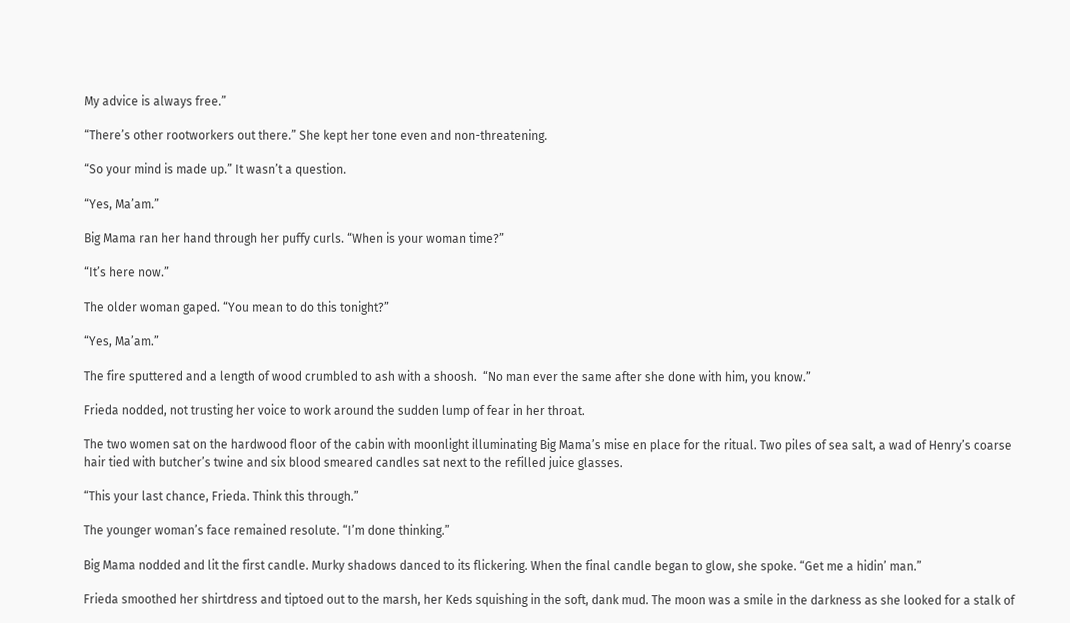My advice is always free.”

“There’s other rootworkers out there.” She kept her tone even and non-threatening.

“So your mind is made up.” It wasn’t a question.

“Yes, Ma’am.”

Big Mama ran her hand through her puffy curls. “When is your woman time?”

“It’s here now.”

The older woman gaped. “You mean to do this tonight?”

“Yes, Ma’am.”

The fire sputtered and a length of wood crumbled to ash with a shoosh.  “No man ever the same after she done with him, you know.”

Frieda nodded, not trusting her voice to work around the sudden lump of fear in her throat.

The two women sat on the hardwood floor of the cabin with moonlight illuminating Big Mama’s mise en place for the ritual. Two piles of sea salt, a wad of Henry’s coarse hair tied with butcher’s twine and six blood smeared candles sat next to the refilled juice glasses.

“This your last chance, Frieda. Think this through.”

The younger woman’s face remained resolute. “I’m done thinking.”

Big Mama nodded and lit the first candle. Murky shadows danced to its flickering. When the final candle began to glow, she spoke. “Get me a hidin’ man.”

Frieda smoothed her shirtdress and tiptoed out to the marsh, her Keds squishing in the soft, dank mud. The moon was a smile in the darkness as she looked for a stalk of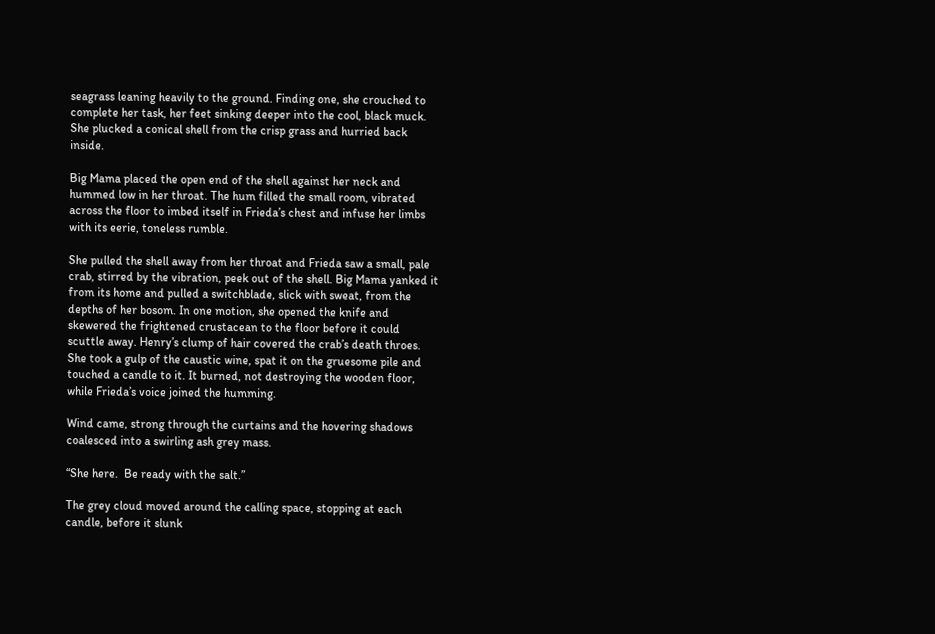seagrass leaning heavily to the ground. Finding one, she crouched to complete her task, her feet sinking deeper into the cool, black muck. She plucked a conical shell from the crisp grass and hurried back inside.

Big Mama placed the open end of the shell against her neck and hummed low in her throat. The hum filled the small room, vibrated across the floor to imbed itself in Frieda’s chest and infuse her limbs with its eerie, toneless rumble.

She pulled the shell away from her throat and Frieda saw a small, pale crab, stirred by the vibration, peek out of the shell. Big Mama yanked it from its home and pulled a switchblade, slick with sweat, from the depths of her bosom. In one motion, she opened the knife and skewered the frightened crustacean to the floor before it could scuttle away. Henry’s clump of hair covered the crab’s death throes. She took a gulp of the caustic wine, spat it on the gruesome pile and touched a candle to it. It burned, not destroying the wooden floor, while Frieda’s voice joined the humming.

Wind came, strong through the curtains and the hovering shadows coalesced into a swirling ash grey mass.

“She here.  Be ready with the salt.”

The grey cloud moved around the calling space, stopping at each candle, before it slunk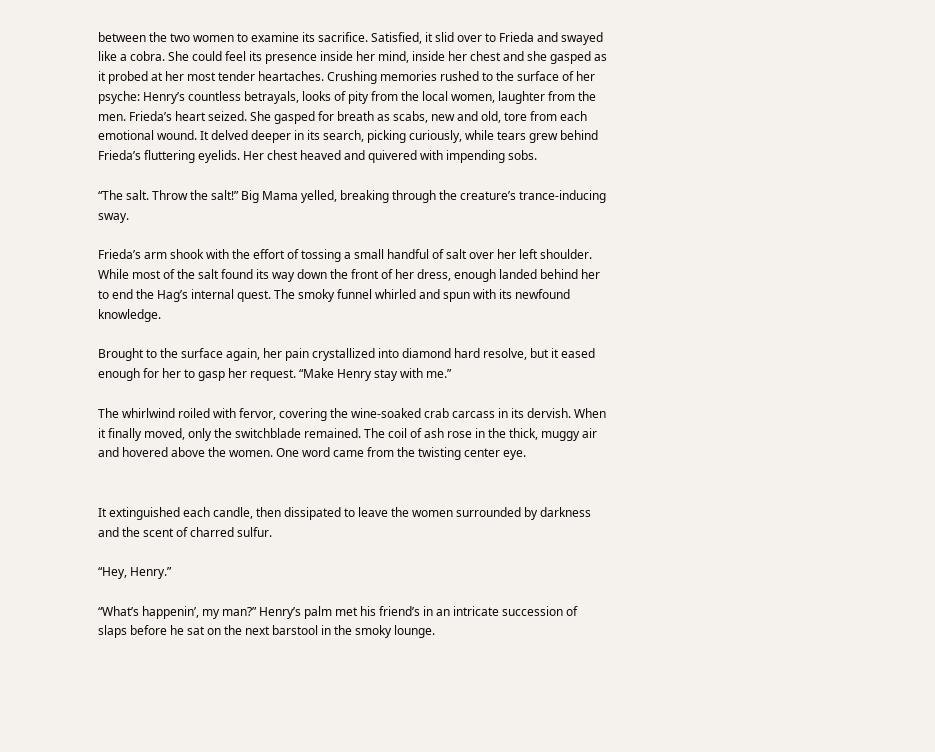between the two women to examine its sacrifice. Satisfied, it slid over to Frieda and swayed like a cobra. She could feel its presence inside her mind, inside her chest and she gasped as it probed at her most tender heartaches. Crushing memories rushed to the surface of her psyche: Henry’s countless betrayals, looks of pity from the local women, laughter from the men. Frieda’s heart seized. She gasped for breath as scabs, new and old, tore from each emotional wound. It delved deeper in its search, picking curiously, while tears grew behind Frieda’s fluttering eyelids. Her chest heaved and quivered with impending sobs.

“The salt. Throw the salt!” Big Mama yelled, breaking through the creature’s trance-inducing sway.

Frieda’s arm shook with the effort of tossing a small handful of salt over her left shoulder. While most of the salt found its way down the front of her dress, enough landed behind her to end the Hag’s internal quest. The smoky funnel whirled and spun with its newfound knowledge.

Brought to the surface again, her pain crystallized into diamond hard resolve, but it eased enough for her to gasp her request. “Make Henry stay with me.”

The whirlwind roiled with fervor, covering the wine-soaked crab carcass in its dervish. When it finally moved, only the switchblade remained. The coil of ash rose in the thick, muggy air and hovered above the women. One word came from the twisting center eye.


It extinguished each candle, then dissipated to leave the women surrounded by darkness and the scent of charred sulfur.

“Hey, Henry.”

“What’s happenin’, my man?” Henry’s palm met his friend’s in an intricate succession of slaps before he sat on the next barstool in the smoky lounge.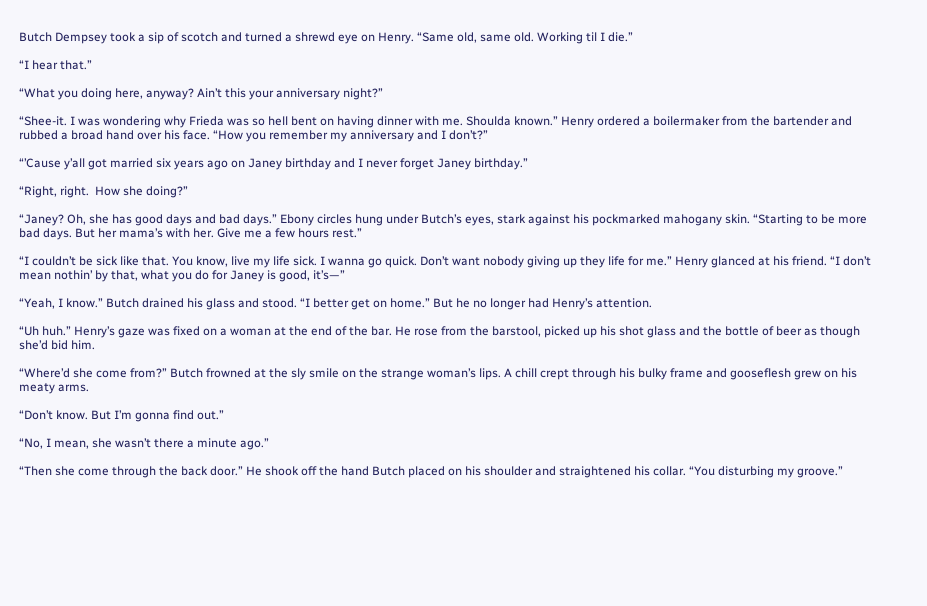Butch Dempsey took a sip of scotch and turned a shrewd eye on Henry. “Same old, same old. Working til I die.”

“I hear that.”

“What you doing here, anyway? Ain’t this your anniversary night?”

“Shee-it. I was wondering why Frieda was so hell bent on having dinner with me. Shoulda known.” Henry ordered a boilermaker from the bartender and rubbed a broad hand over his face. “How you remember my anniversary and I don’t?”

“’Cause y’all got married six years ago on Janey birthday and I never forget Janey birthday.”

“Right, right.  How she doing?”

“Janey? Oh, she has good days and bad days.” Ebony circles hung under Butch’s eyes, stark against his pockmarked mahogany skin. “Starting to be more bad days. But her mama’s with her. Give me a few hours rest.”

“I couldn’t be sick like that. You know, live my life sick. I wanna go quick. Don’t want nobody giving up they life for me.” Henry glanced at his friend. “I don’t mean nothin’ by that, what you do for Janey is good, it’s—”

“Yeah, I know.” Butch drained his glass and stood. “I better get on home.” But he no longer had Henry’s attention.

“Uh huh.” Henry’s gaze was fixed on a woman at the end of the bar. He rose from the barstool, picked up his shot glass and the bottle of beer as though she’d bid him.

“Where’d she come from?” Butch frowned at the sly smile on the strange woman’s lips. A chill crept through his bulky frame and gooseflesh grew on his meaty arms.

“Don’t know. But I’m gonna find out.”

“No, I mean, she wasn’t there a minute ago.”

“Then she come through the back door.” He shook off the hand Butch placed on his shoulder and straightened his collar. “You disturbing my groove.”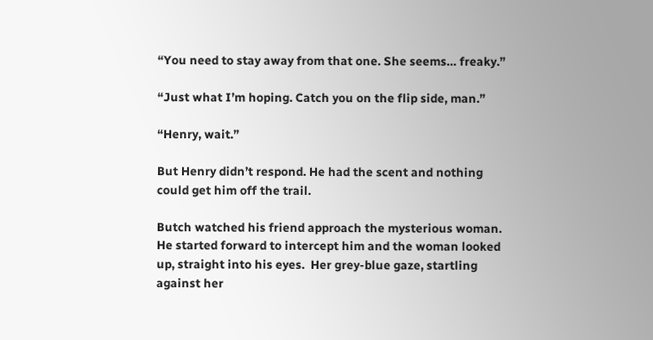“You need to stay away from that one. She seems… freaky.”

“Just what I’m hoping. Catch you on the flip side, man.”

“Henry, wait.”

But Henry didn’t respond. He had the scent and nothing could get him off the trail.

Butch watched his friend approach the mysterious woman. He started forward to intercept him and the woman looked up, straight into his eyes.  Her grey-blue gaze, startling against her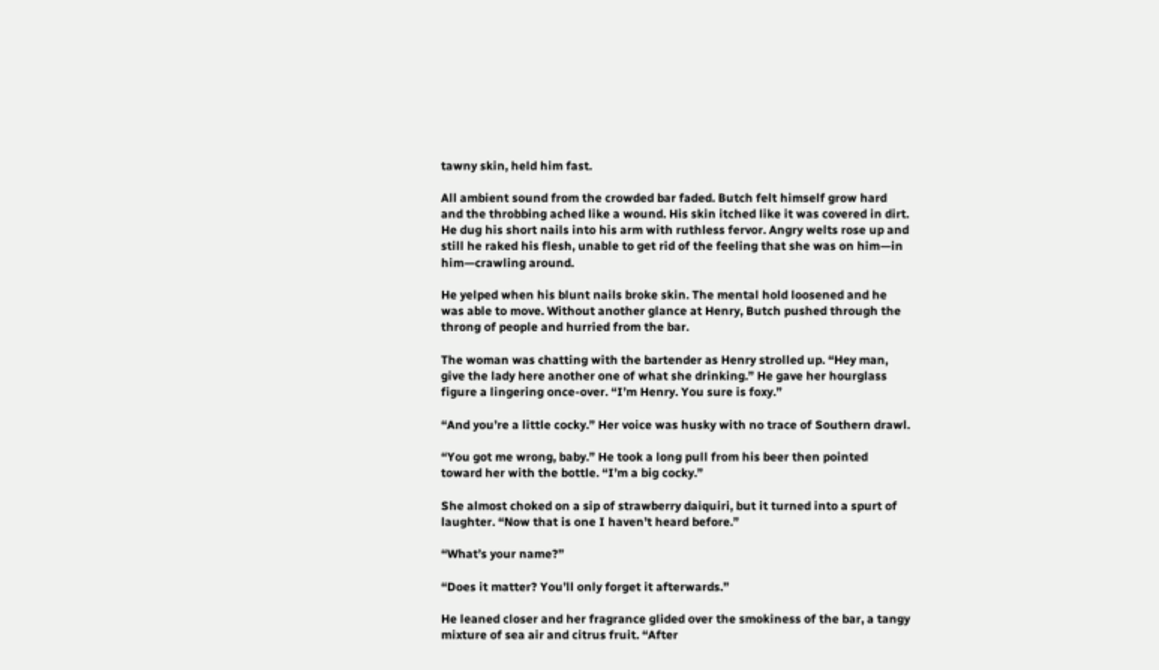tawny skin, held him fast.

All ambient sound from the crowded bar faded. Butch felt himself grow hard and the throbbing ached like a wound. His skin itched like it was covered in dirt. He dug his short nails into his arm with ruthless fervor. Angry welts rose up and still he raked his flesh, unable to get rid of the feeling that she was on him—in him—crawling around.

He yelped when his blunt nails broke skin. The mental hold loosened and he was able to move. Without another glance at Henry, Butch pushed through the throng of people and hurried from the bar.

The woman was chatting with the bartender as Henry strolled up. “Hey man, give the lady here another one of what she drinking.” He gave her hourglass figure a lingering once-over. “I’m Henry. You sure is foxy.”

“And you’re a little cocky.” Her voice was husky with no trace of Southern drawl.

“You got me wrong, baby.” He took a long pull from his beer then pointed toward her with the bottle. “I’m a big cocky.”

She almost choked on a sip of strawberry daiquiri, but it turned into a spurt of laughter. “Now that is one I haven’t heard before.”

“What’s your name?”

“Does it matter? You’ll only forget it afterwards.”

He leaned closer and her fragrance glided over the smokiness of the bar, a tangy mixture of sea air and citrus fruit. “After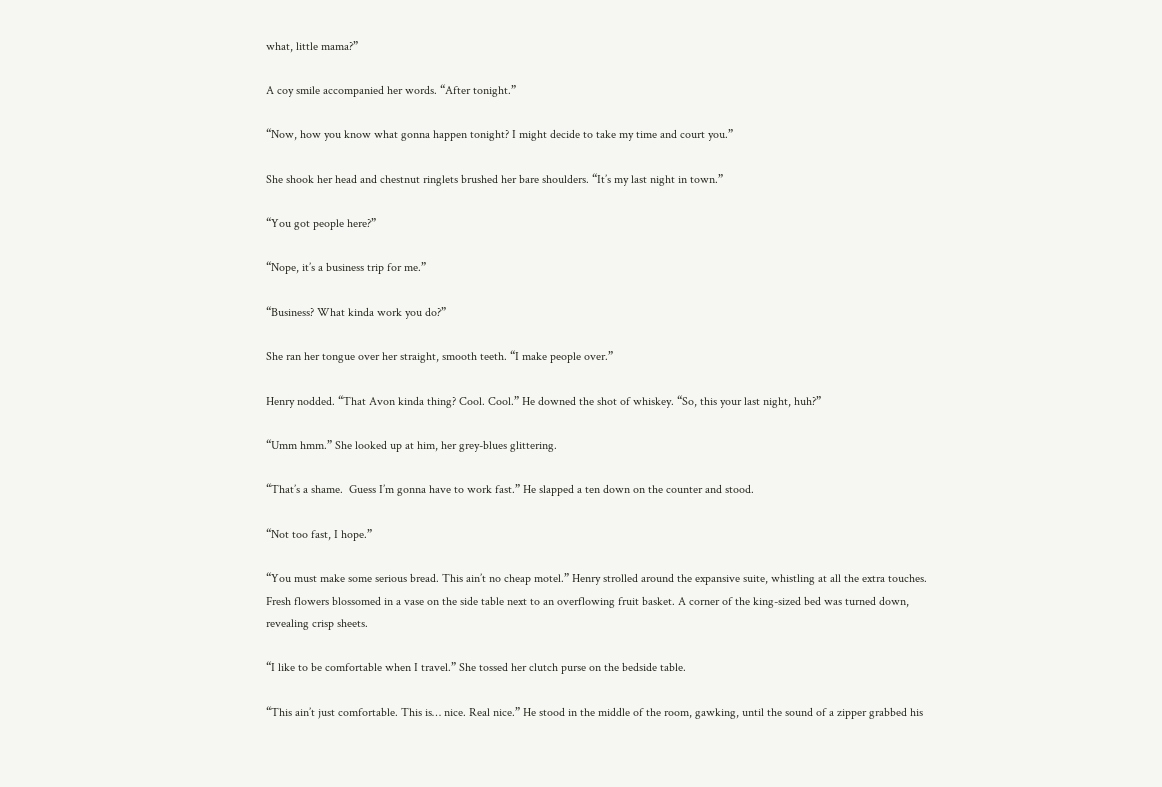what, little mama?”

A coy smile accompanied her words. “After tonight.”

“Now, how you know what gonna happen tonight? I might decide to take my time and court you.”

She shook her head and chestnut ringlets brushed her bare shoulders. “It’s my last night in town.”

“You got people here?”

“Nope, it’s a business trip for me.”

“Business? What kinda work you do?”

She ran her tongue over her straight, smooth teeth. “I make people over.”

Henry nodded. “That Avon kinda thing? Cool. Cool.” He downed the shot of whiskey. “So, this your last night, huh?”

“Umm hmm.” She looked up at him, her grey-blues glittering.

“That’s a shame.  Guess I’m gonna have to work fast.” He slapped a ten down on the counter and stood.

“Not too fast, I hope.”

“You must make some serious bread. This ain’t no cheap motel.” Henry strolled around the expansive suite, whistling at all the extra touches. Fresh flowers blossomed in a vase on the side table next to an overflowing fruit basket. A corner of the king-sized bed was turned down, revealing crisp sheets.

“I like to be comfortable when I travel.” She tossed her clutch purse on the bedside table.

“This ain’t just comfortable. This is… nice. Real nice.” He stood in the middle of the room, gawking, until the sound of a zipper grabbed his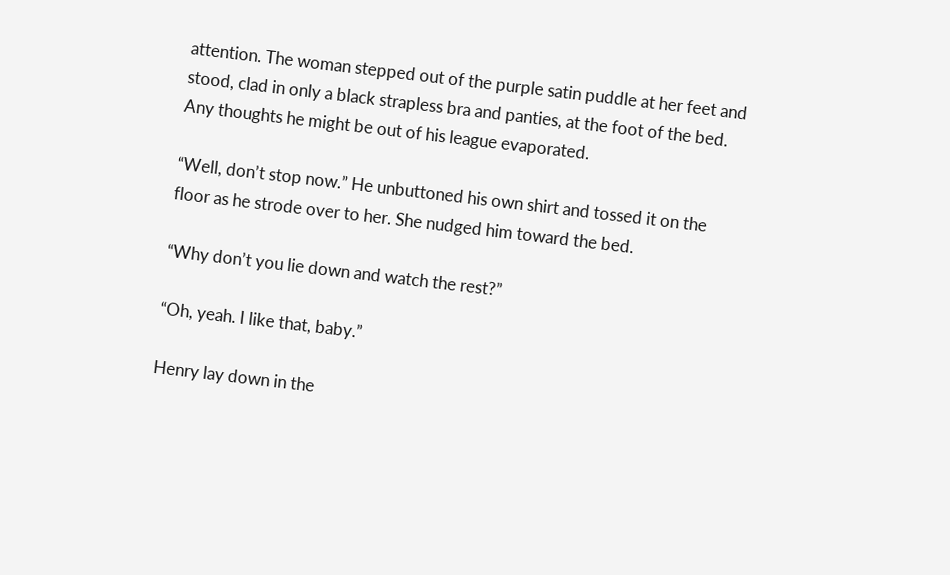attention. The woman stepped out of the purple satin puddle at her feet and stood, clad in only a black strapless bra and panties, at the foot of the bed. Any thoughts he might be out of his league evaporated.

“Well, don’t stop now.” He unbuttoned his own shirt and tossed it on the floor as he strode over to her. She nudged him toward the bed.

“Why don’t you lie down and watch the rest?”

“Oh, yeah. I like that, baby.”

Henry lay down in the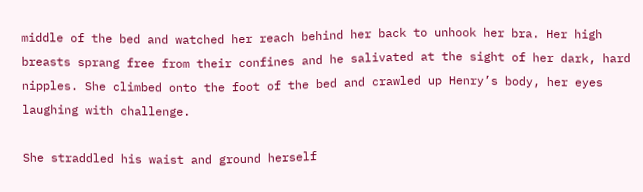middle of the bed and watched her reach behind her back to unhook her bra. Her high breasts sprang free from their confines and he salivated at the sight of her dark, hard nipples. She climbed onto the foot of the bed and crawled up Henry’s body, her eyes laughing with challenge.

She straddled his waist and ground herself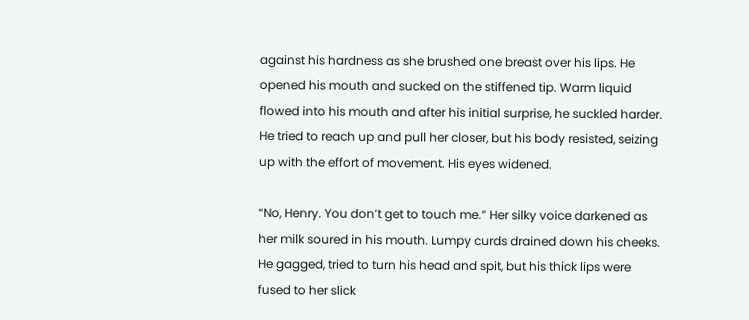against his hardness as she brushed one breast over his lips. He opened his mouth and sucked on the stiffened tip. Warm liquid flowed into his mouth and after his initial surprise, he suckled harder. He tried to reach up and pull her closer, but his body resisted, seizing up with the effort of movement. His eyes widened.

“No, Henry. You don’t get to touch me.” Her silky voice darkened as her milk soured in his mouth. Lumpy curds drained down his cheeks. He gagged, tried to turn his head and spit, but his thick lips were fused to her slick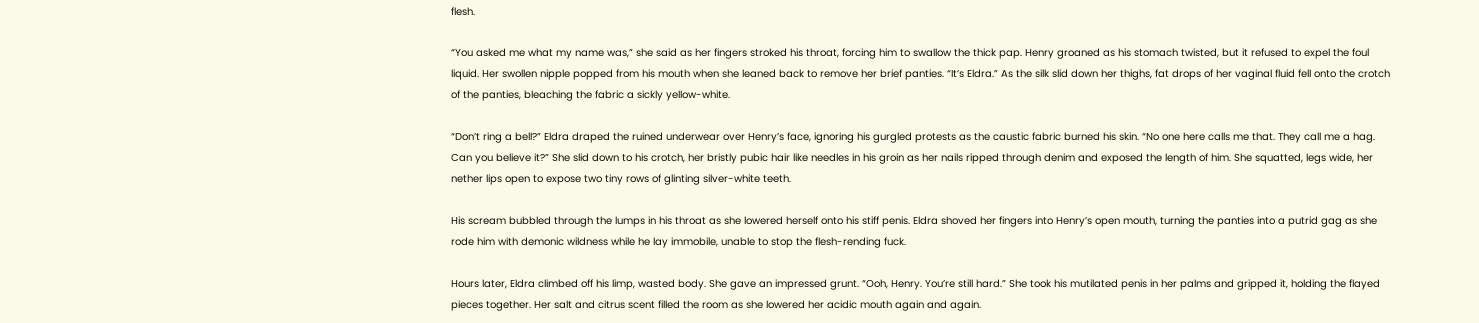flesh.

“You asked me what my name was,” she said as her fingers stroked his throat, forcing him to swallow the thick pap. Henry groaned as his stomach twisted, but it refused to expel the foul liquid. Her swollen nipple popped from his mouth when she leaned back to remove her brief panties. “It’s Eldra.” As the silk slid down her thighs, fat drops of her vaginal fluid fell onto the crotch of the panties, bleaching the fabric a sickly yellow-white.

“Don’t ring a bell?” Eldra draped the ruined underwear over Henry’s face, ignoring his gurgled protests as the caustic fabric burned his skin. “No one here calls me that. They call me a hag. Can you believe it?” She slid down to his crotch, her bristly pubic hair like needles in his groin as her nails ripped through denim and exposed the length of him. She squatted, legs wide, her nether lips open to expose two tiny rows of glinting silver-white teeth.

His scream bubbled through the lumps in his throat as she lowered herself onto his stiff penis. Eldra shoved her fingers into Henry’s open mouth, turning the panties into a putrid gag as she rode him with demonic wildness while he lay immobile, unable to stop the flesh-rending fuck.

Hours later, Eldra climbed off his limp, wasted body. She gave an impressed grunt. “Ooh, Henry. You’re still hard.” She took his mutilated penis in her palms and gripped it, holding the flayed pieces together. Her salt and citrus scent filled the room as she lowered her acidic mouth again and again.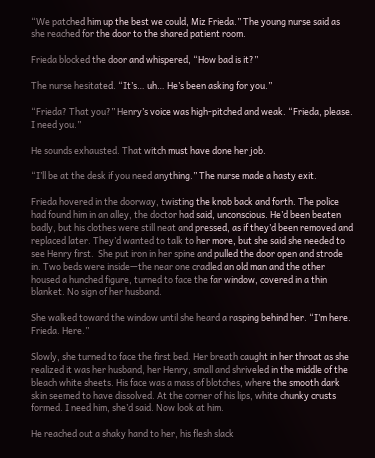“We patched him up the best we could, Miz Frieda.” The young nurse said as she reached for the door to the shared patient room.

Frieda blocked the door and whispered, “How bad is it?”

The nurse hesitated. “It’s… uh… He’s been asking for you.”

“Frieda? That you?” Henry’s voice was high-pitched and weak. “Frieda, please. I need you.”

He sounds exhausted. That witch must have done her job.

“I’ll be at the desk if you need anything.” The nurse made a hasty exit.

Frieda hovered in the doorway, twisting the knob back and forth. The police had found him in an alley, the doctor had said, unconscious. He’d been beaten badly, but his clothes were still neat and pressed, as if they’d been removed and replaced later. They’d wanted to talk to her more, but she said she needed to see Henry first.  She put iron in her spine and pulled the door open and strode in. Two beds were inside—the near one cradled an old man and the other housed a hunched figure, turned to face the far window, covered in a thin blanket. No sign of her husband.

She walked toward the window until she heard a rasping behind her. “I’m here. Frieda. Here.”

Slowly, she turned to face the first bed. Her breath caught in her throat as she realized it was her husband, her Henry, small and shriveled in the middle of the bleach white sheets. His face was a mass of blotches, where the smooth dark skin seemed to have dissolved. At the corner of his lips, white chunky crusts formed. I need him, she’d said. Now look at him.

He reached out a shaky hand to her, his flesh slack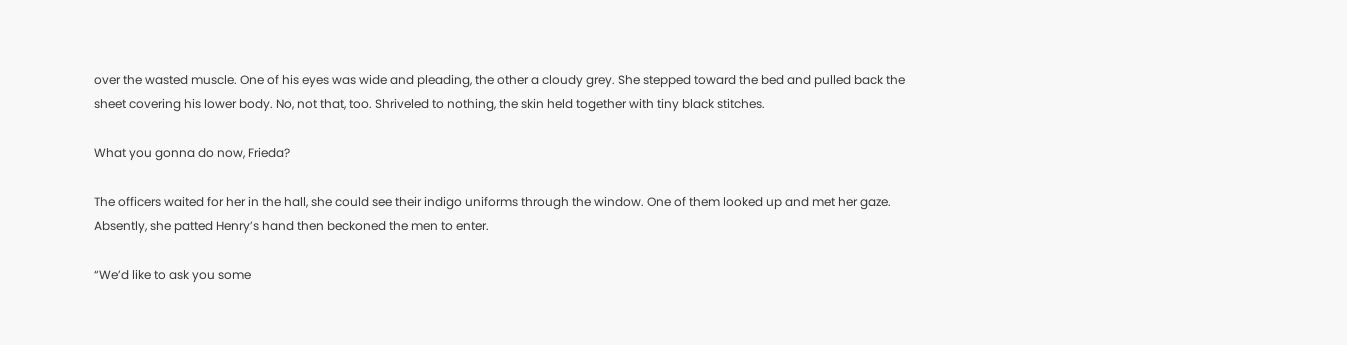over the wasted muscle. One of his eyes was wide and pleading, the other a cloudy grey. She stepped toward the bed and pulled back the sheet covering his lower body. No, not that, too. Shriveled to nothing, the skin held together with tiny black stitches.

What you gonna do now, Frieda?

The officers waited for her in the hall, she could see their indigo uniforms through the window. One of them looked up and met her gaze. Absently, she patted Henry’s hand then beckoned the men to enter.

“We’d like to ask you some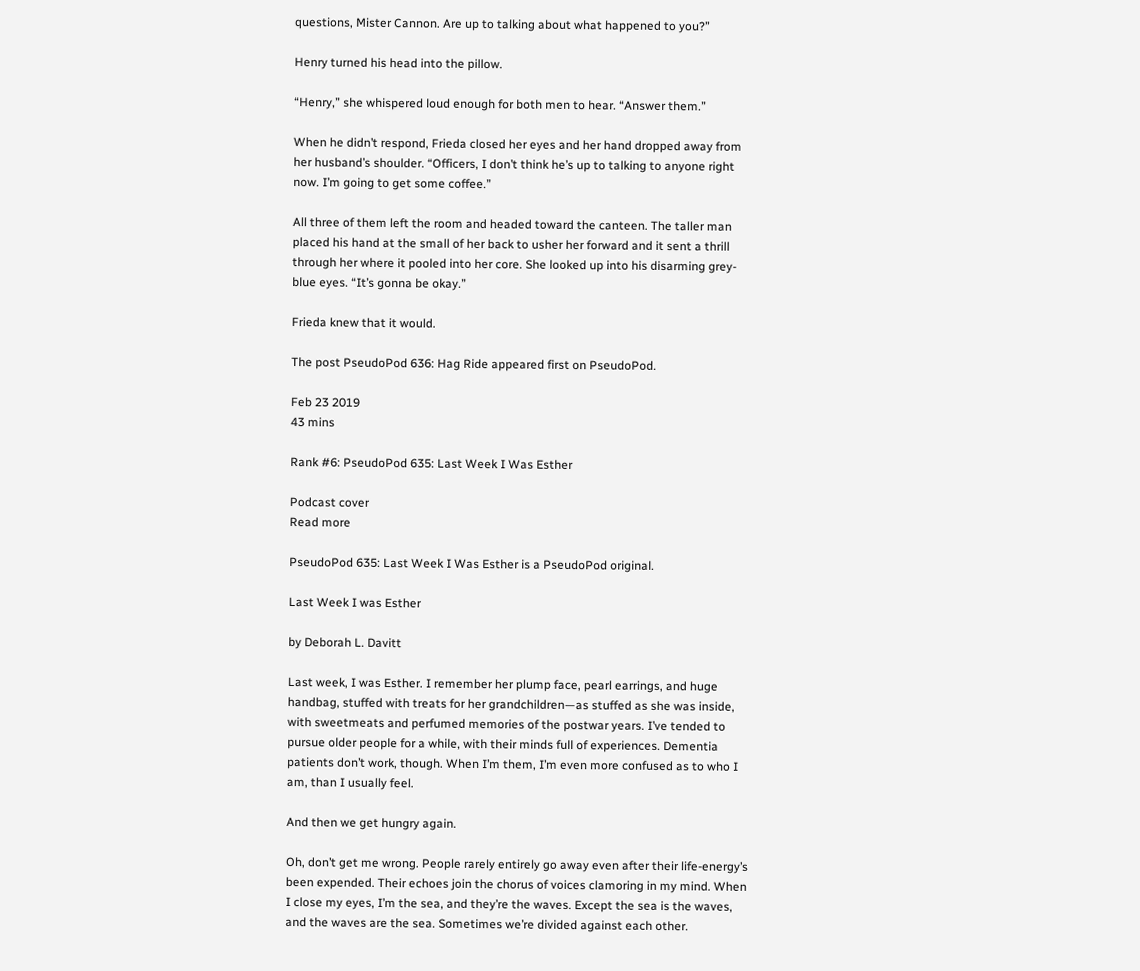questions, Mister Cannon. Are up to talking about what happened to you?”

Henry turned his head into the pillow.

“Henry,” she whispered loud enough for both men to hear. “Answer them.”

When he didn’t respond, Frieda closed her eyes and her hand dropped away from her husband’s shoulder. “Officers, I don’t think he’s up to talking to anyone right now. I’m going to get some coffee.”

All three of them left the room and headed toward the canteen. The taller man placed his hand at the small of her back to usher her forward and it sent a thrill through her where it pooled into her core. She looked up into his disarming grey-blue eyes. “It’s gonna be okay.”

Frieda knew that it would.

The post PseudoPod 636: Hag Ride appeared first on PseudoPod.

Feb 23 2019
43 mins

Rank #6: PseudoPod 635: Last Week I Was Esther

Podcast cover
Read more

PseudoPod 635: Last Week I Was Esther is a PseudoPod original.

Last Week I was Esther

by Deborah L. Davitt

Last week, I was Esther. I remember her plump face, pearl earrings, and huge handbag, stuffed with treats for her grandchildren—as stuffed as she was inside, with sweetmeats and perfumed memories of the postwar years. I’ve tended to pursue older people for a while, with their minds full of experiences. Dementia patients don’t work, though. When I’m them, I’m even more confused as to who I am, than I usually feel.

And then we get hungry again.

Oh, don’t get me wrong. People rarely entirely go away even after their life-energy’s been expended. Their echoes join the chorus of voices clamoring in my mind. When I close my eyes, I’m the sea, and they’re the waves. Except the sea is the waves, and the waves are the sea. Sometimes we’re divided against each other.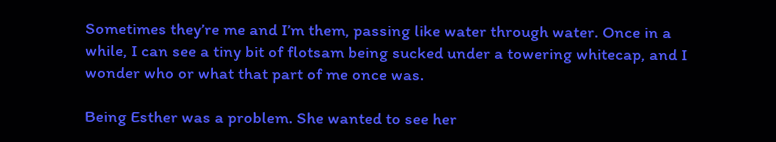Sometimes they’re me and I’m them, passing like water through water. Once in a while, I can see a tiny bit of flotsam being sucked under a towering whitecap, and I wonder who or what that part of me once was.

Being Esther was a problem. She wanted to see her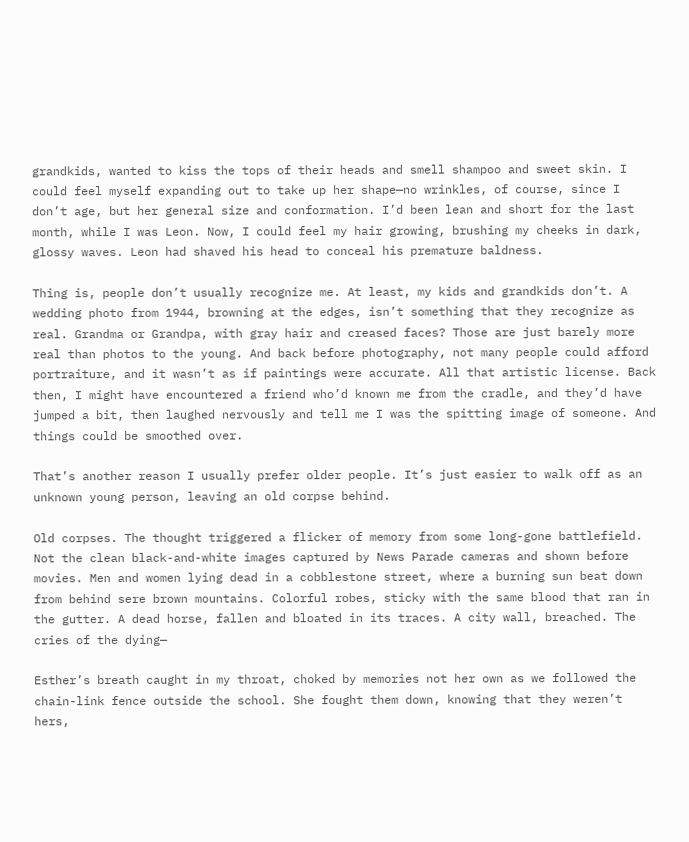grandkids, wanted to kiss the tops of their heads and smell shampoo and sweet skin. I could feel myself expanding out to take up her shape—no wrinkles, of course, since I don’t age, but her general size and conformation. I’d been lean and short for the last month, while I was Leon. Now, I could feel my hair growing, brushing my cheeks in dark, glossy waves. Leon had shaved his head to conceal his premature baldness.

Thing is, people don’t usually recognize me. At least, my kids and grandkids don’t. A wedding photo from 1944, browning at the edges, isn’t something that they recognize as real. Grandma or Grandpa, with gray hair and creased faces? Those are just barely more real than photos to the young. And back before photography, not many people could afford portraiture, and it wasn’t as if paintings were accurate. All that artistic license. Back then, I might have encountered a friend who’d known me from the cradle, and they’d have jumped a bit, then laughed nervously and tell me I was the spitting image of someone. And things could be smoothed over.

That’s another reason I usually prefer older people. It’s just easier to walk off as an unknown young person, leaving an old corpse behind.

Old corpses. The thought triggered a flicker of memory from some long-gone battlefield. Not the clean black-and-white images captured by News Parade cameras and shown before movies. Men and women lying dead in a cobblestone street, where a burning sun beat down from behind sere brown mountains. Colorful robes, sticky with the same blood that ran in the gutter. A dead horse, fallen and bloated in its traces. A city wall, breached. The cries of the dying—

Esther’s breath caught in my throat, choked by memories not her own as we followed the chain-link fence outside the school. She fought them down, knowing that they weren’t hers,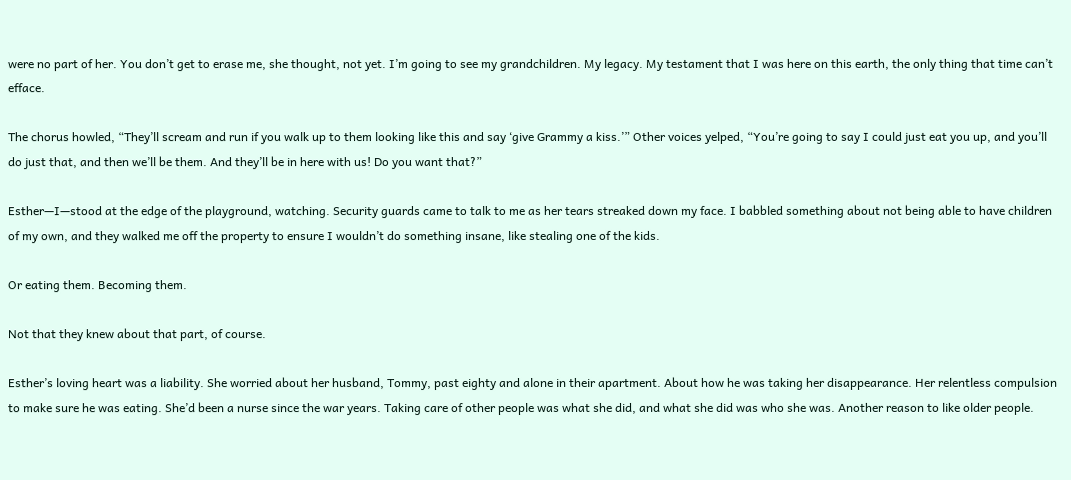were no part of her. You don’t get to erase me, she thought, not yet. I’m going to see my grandchildren. My legacy. My testament that I was here on this earth, the only thing that time can’t efface.

The chorus howled, “They’ll scream and run if you walk up to them looking like this and say ‘give Grammy a kiss.’” Other voices yelped, “You’re going to say I could just eat you up, and you’ll do just that, and then we’ll be them. And they’ll be in here with us! Do you want that?”

Esther—I—stood at the edge of the playground, watching. Security guards came to talk to me as her tears streaked down my face. I babbled something about not being able to have children of my own, and they walked me off the property to ensure I wouldn’t do something insane, like stealing one of the kids.

Or eating them. Becoming them.

Not that they knew about that part, of course.

Esther’s loving heart was a liability. She worried about her husband, Tommy, past eighty and alone in their apartment. About how he was taking her disappearance. Her relentless compulsion to make sure he was eating. She’d been a nurse since the war years. Taking care of other people was what she did, and what she did was who she was. Another reason to like older people.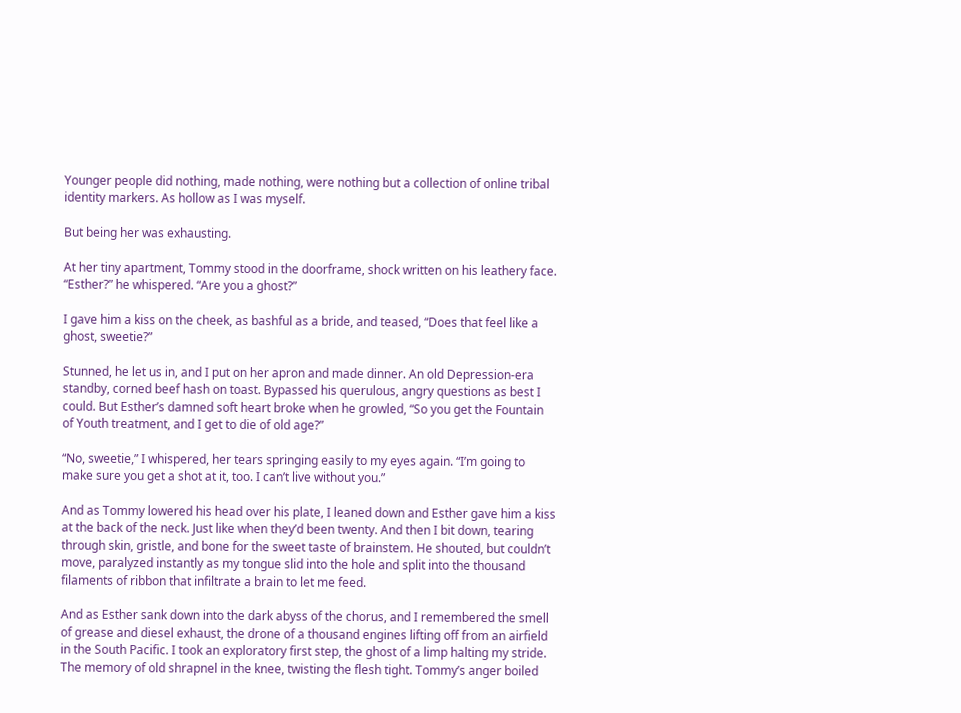Younger people did nothing, made nothing, were nothing but a collection of online tribal identity markers. As hollow as I was myself.

But being her was exhausting.

At her tiny apartment, Tommy stood in the doorframe, shock written on his leathery face. “Esther?” he whispered. “Are you a ghost?”

I gave him a kiss on the cheek, as bashful as a bride, and teased, “Does that feel like a ghost, sweetie?”

Stunned, he let us in, and I put on her apron and made dinner. An old Depression-era standby, corned beef hash on toast. Bypassed his querulous, angry questions as best I could. But Esther’s damned soft heart broke when he growled, “So you get the Fountain of Youth treatment, and I get to die of old age?”

“No, sweetie,” I whispered, her tears springing easily to my eyes again. “I’m going to make sure you get a shot at it, too. I can’t live without you.”

And as Tommy lowered his head over his plate, I leaned down and Esther gave him a kiss at the back of the neck. Just like when they’d been twenty. And then I bit down, tearing through skin, gristle, and bone for the sweet taste of brainstem. He shouted, but couldn’t move, paralyzed instantly as my tongue slid into the hole and split into the thousand filaments of ribbon that infiltrate a brain to let me feed.

And as Esther sank down into the dark abyss of the chorus, and I remembered the smell of grease and diesel exhaust, the drone of a thousand engines lifting off from an airfield in the South Pacific. I took an exploratory first step, the ghost of a limp halting my stride. The memory of old shrapnel in the knee, twisting the flesh tight. Tommy’s anger boiled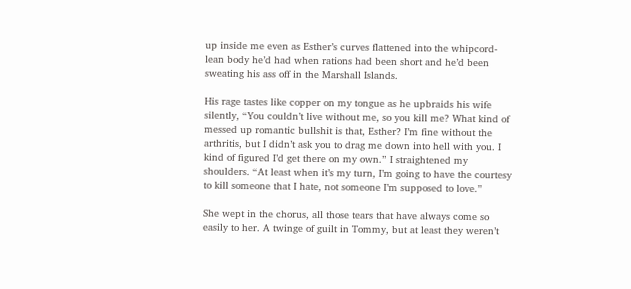up inside me even as Esther’s curves flattened into the whipcord-lean body he’d had when rations had been short and he’d been sweating his ass off in the Marshall Islands.

His rage tastes like copper on my tongue as he upbraids his wife silently, “You couldn’t live without me, so you kill me? What kind of messed up romantic bullshit is that, Esther? I’m fine without the arthritis, but I didn’t ask you to drag me down into hell with you. I kind of figured I’d get there on my own.” I straightened my shoulders. “At least when it’s my turn, I’m going to have the courtesy to kill someone that I hate, not someone I’m supposed to love.”

She wept in the chorus, all those tears that have always come so easily to her. A twinge of guilt in Tommy, but at least they weren’t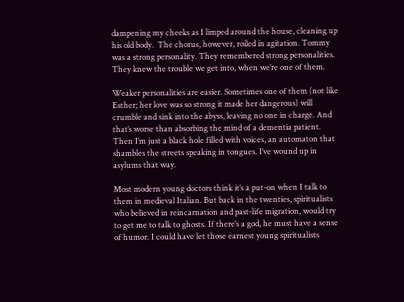dampening my cheeks as I limped around the house, cleaning up his old body.  The chorus, however, roiled in agitation. Tommy was a strong personality. They remembered strong personalities. They knew the trouble we get into, when we’re one of them.

Weaker personalities are easier. Sometimes one of them (not like Esther; her love was so strong it made her dangerous) will crumble and sink into the abyss, leaving no one in charge. And that’s worse than absorbing the mind of a dementia patient. Then I’m just a black hole filled with voices, an automaton that shambles the streets speaking in tongues. I’ve wound up in asylums that way.

Most modern young doctors think it’s a put-on when I talk to them in medieval Italian. But back in the twenties, spiritualists who believed in reincarnation and past-life migration, would try to get me to talk to ghosts. If there’s a god, he must have a sense of humor. I could have let those earnest young spiritualists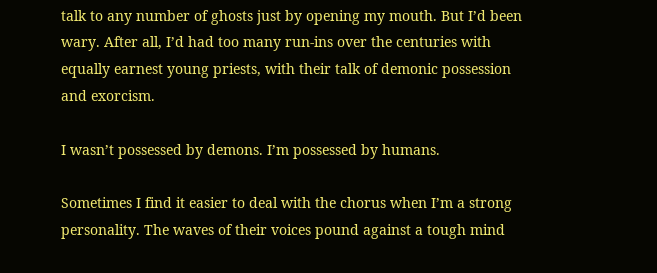talk to any number of ghosts just by opening my mouth. But I’d been wary. After all, I’d had too many run-ins over the centuries with equally earnest young priests, with their talk of demonic possession and exorcism.

I wasn’t possessed by demons. I’m possessed by humans.

Sometimes I find it easier to deal with the chorus when I’m a strong personality. The waves of their voices pound against a tough mind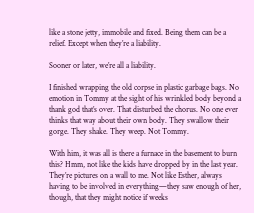like a stone jetty, immobile and fixed. Being them can be a relief. Except when they’re a liability.

Sooner or later, we’re all a liability.

I finished wrapping the old corpse in plastic garbage bags. No emotion in Tommy at the sight of his wrinkled body beyond a thank god that’s over. That disturbed the chorus. No one ever thinks that way about their own body. They swallow their gorge. They shake. They weep. Not Tommy.

With him, it was all is there a furnace in the basement to burn this? Hmm, not like the kids have dropped by in the last year. They’re pictures on a wall to me. Not like Esther, always having to be involved in everything—they saw enough of her, though, that they might notice if weeks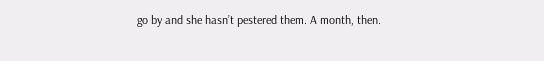go by and she hasn’t pestered them. A month, then.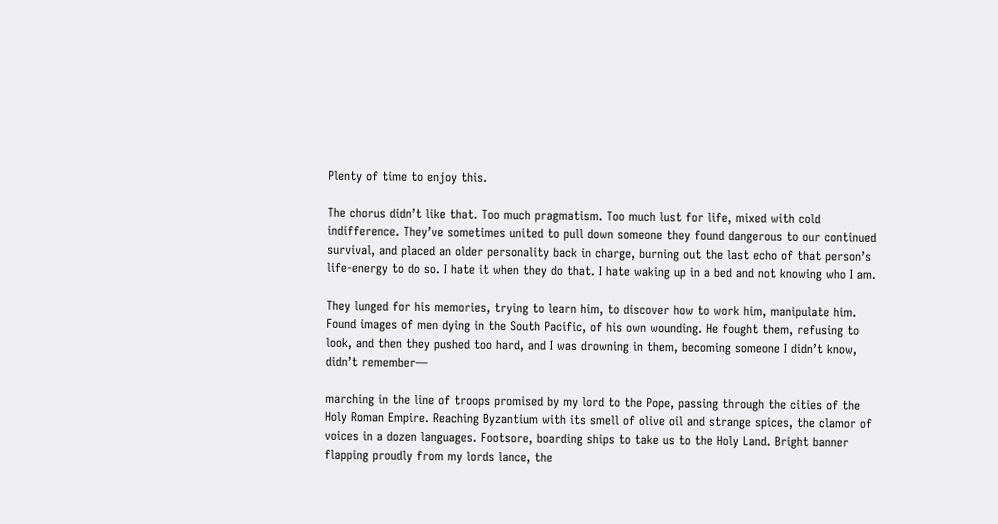Plenty of time to enjoy this.

The chorus didn’t like that. Too much pragmatism. Too much lust for life, mixed with cold indifference. They’ve sometimes united to pull down someone they found dangerous to our continued survival, and placed an older personality back in charge, burning out the last echo of that person’s life-energy to do so. I hate it when they do that. I hate waking up in a bed and not knowing who I am.

They lunged for his memories, trying to learn him, to discover how to work him, manipulate him. Found images of men dying in the South Pacific, of his own wounding. He fought them, refusing to look, and then they pushed too hard, and I was drowning in them, becoming someone I didn’t know, didn’t remember—

marching in the line of troops promised by my lord to the Pope, passing through the cities of the Holy Roman Empire. Reaching Byzantium with its smell of olive oil and strange spices, the clamor of voices in a dozen languages. Footsore, boarding ships to take us to the Holy Land. Bright banner flapping proudly from my lords lance, the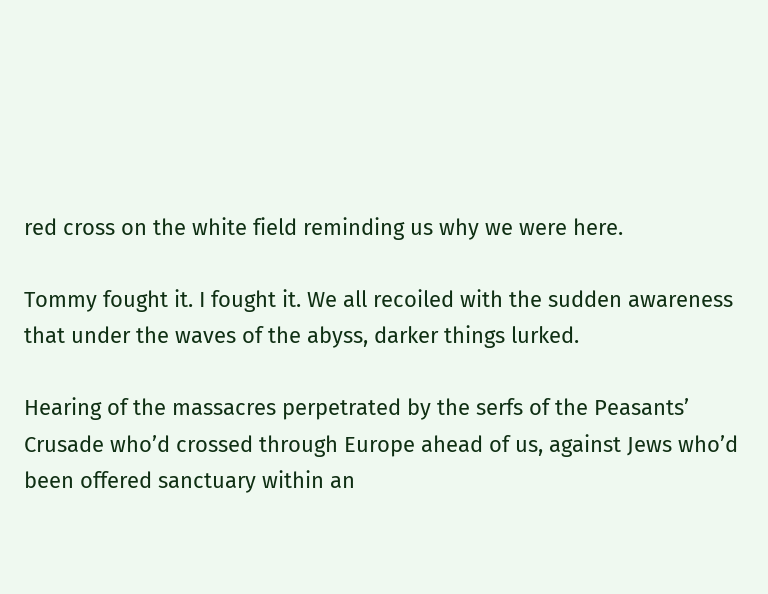red cross on the white field reminding us why we were here.

Tommy fought it. I fought it. We all recoiled with the sudden awareness that under the waves of the abyss, darker things lurked.

Hearing of the massacres perpetrated by the serfs of the Peasants’ Crusade who’d crossed through Europe ahead of us, against Jews who’d been offered sanctuary within an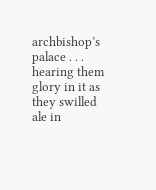archbishop’s palace . . . hearing them glory in it as they swilled ale in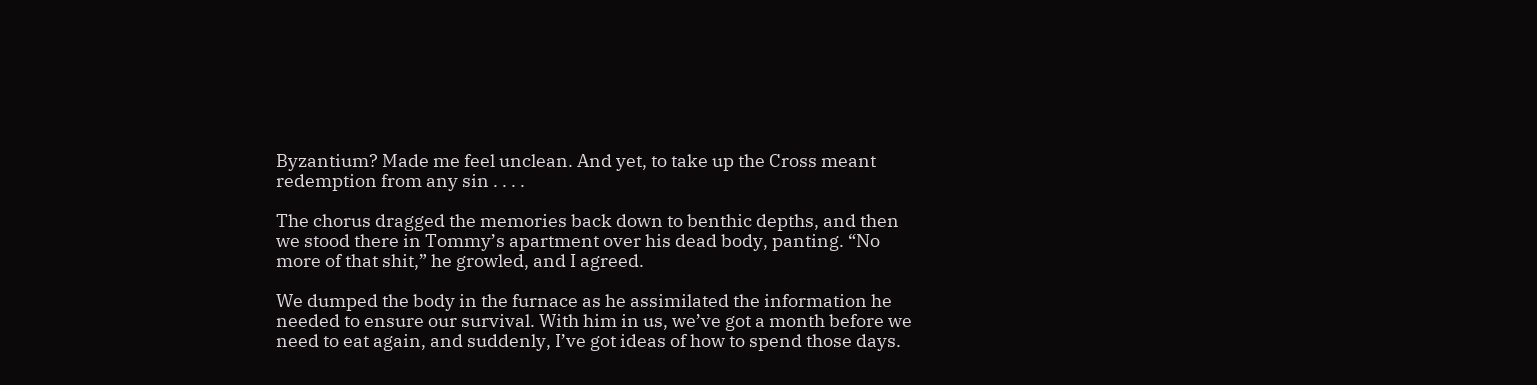Byzantium? Made me feel unclean. And yet, to take up the Cross meant redemption from any sin . . . .

The chorus dragged the memories back down to benthic depths, and then we stood there in Tommy’s apartment over his dead body, panting. “No more of that shit,” he growled, and I agreed.

We dumped the body in the furnace as he assimilated the information he needed to ensure our survival. With him in us, we’ve got a month before we need to eat again, and suddenly, I’ve got ideas of how to spend those days.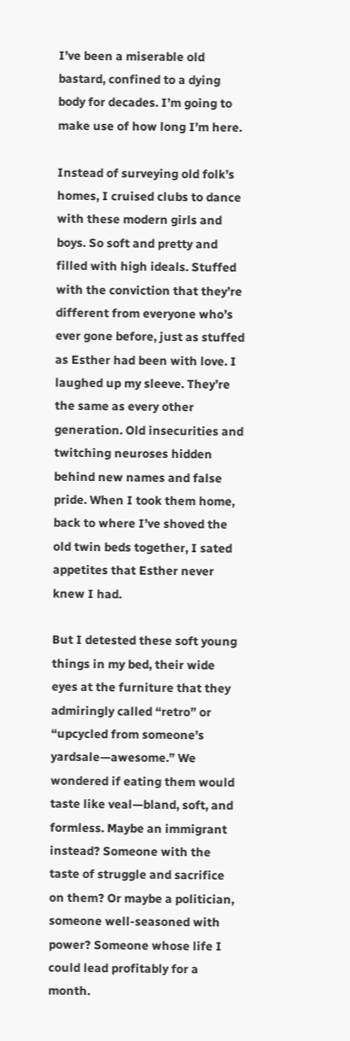I’ve been a miserable old bastard, confined to a dying body for decades. I’m going to make use of how long I’m here.

Instead of surveying old folk’s homes, I cruised clubs to dance with these modern girls and boys. So soft and pretty and filled with high ideals. Stuffed with the conviction that they’re different from everyone who’s ever gone before, just as stuffed as Esther had been with love. I laughed up my sleeve. They’re the same as every other generation. Old insecurities and twitching neuroses hidden behind new names and false pride. When I took them home, back to where I’ve shoved the old twin beds together, I sated appetites that Esther never knew I had.

But I detested these soft young things in my bed, their wide eyes at the furniture that they admiringly called “retro” or “upcycled from someone’s yardsale—awesome.” We wondered if eating them would taste like veal—bland, soft, and formless. Maybe an immigrant instead? Someone with the taste of struggle and sacrifice on them? Or maybe a politician, someone well-seasoned with power? Someone whose life I could lead profitably for a month.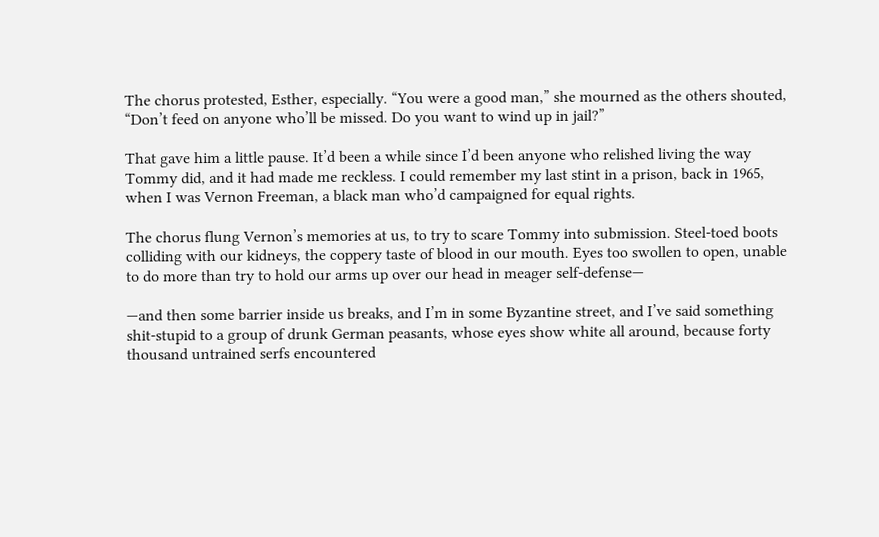The chorus protested, Esther, especially. “You were a good man,” she mourned as the others shouted, “Don’t feed on anyone who’ll be missed. Do you want to wind up in jail?”

That gave him a little pause. It’d been a while since I’d been anyone who relished living the way Tommy did, and it had made me reckless. I could remember my last stint in a prison, back in 1965, when I was Vernon Freeman, a black man who’d campaigned for equal rights.

The chorus flung Vernon’s memories at us, to try to scare Tommy into submission. Steel-toed boots colliding with our kidneys, the coppery taste of blood in our mouth. Eyes too swollen to open, unable to do more than try to hold our arms up over our head in meager self-defense—

—and then some barrier inside us breaks, and I’m in some Byzantine street, and I’ve said something shit-stupid to a group of drunk German peasants, whose eyes show white all around, because forty thousand untrained serfs encountered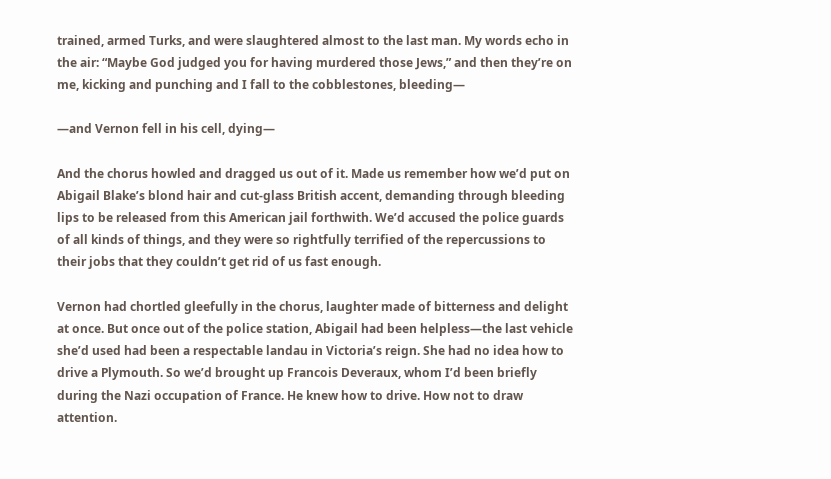trained, armed Turks, and were slaughtered almost to the last man. My words echo in the air: “Maybe God judged you for having murdered those Jews,” and then they’re on me, kicking and punching and I fall to the cobblestones, bleeding—

—and Vernon fell in his cell, dying—

And the chorus howled and dragged us out of it. Made us remember how we’d put on Abigail Blake’s blond hair and cut-glass British accent, demanding through bleeding lips to be released from this American jail forthwith. We’d accused the police guards of all kinds of things, and they were so rightfully terrified of the repercussions to their jobs that they couldn’t get rid of us fast enough.

Vernon had chortled gleefully in the chorus, laughter made of bitterness and delight at once. But once out of the police station, Abigail had been helpless—the last vehicle she’d used had been a respectable landau in Victoria’s reign. She had no idea how to drive a Plymouth. So we’d brought up Francois Deveraux, whom I’d been briefly during the Nazi occupation of France. He knew how to drive. How not to draw attention.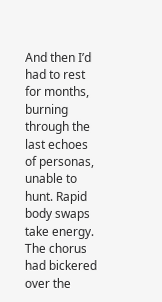And then I’d had to rest for months, burning through the last echoes of personas, unable to hunt. Rapid body swaps take energy. The chorus had bickered over the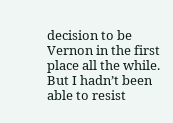decision to be Vernon in the first place all the while. But I hadn’t been able to resist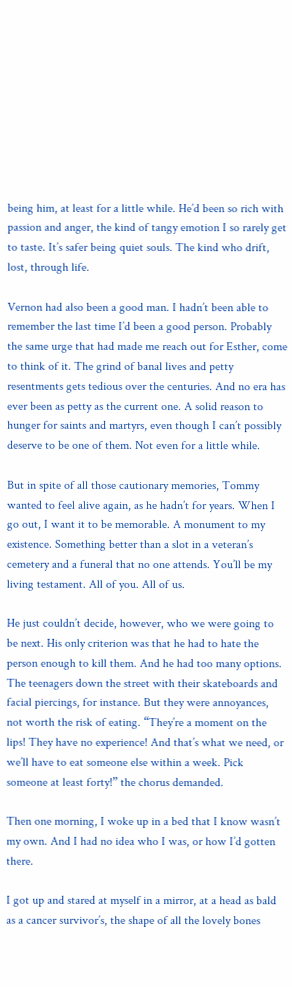being him, at least for a little while. He’d been so rich with passion and anger, the kind of tangy emotion I so rarely get to taste. It’s safer being quiet souls. The kind who drift, lost, through life.

Vernon had also been a good man. I hadn’t been able to remember the last time I’d been a good person. Probably the same urge that had made me reach out for Esther, come to think of it. The grind of banal lives and petty resentments gets tedious over the centuries. And no era has ever been as petty as the current one. A solid reason to hunger for saints and martyrs, even though I can’t possibly deserve to be one of them. Not even for a little while.

But in spite of all those cautionary memories, Tommy wanted to feel alive again, as he hadn’t for years. When I go out, I want it to be memorable. A monument to my existence. Something better than a slot in a veteran’s cemetery and a funeral that no one attends. You’ll be my living testament. All of you. All of us.

He just couldn’t decide, however, who we were going to be next. His only criterion was that he had to hate the person enough to kill them. And he had too many options. The teenagers down the street with their skateboards and facial piercings, for instance. But they were annoyances, not worth the risk of eating. “They’re a moment on the lips! They have no experience! And that’s what we need, or we’ll have to eat someone else within a week. Pick someone at least forty!” the chorus demanded.

Then one morning, I woke up in a bed that I know wasn’t my own. And I had no idea who I was, or how I’d gotten there.

I got up and stared at myself in a mirror, at a head as bald as a cancer survivor’s, the shape of all the lovely bones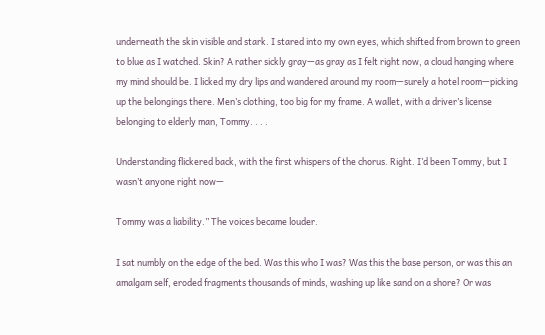underneath the skin visible and stark. I stared into my own eyes, which shifted from brown to green to blue as I watched. Skin? A rather sickly gray—as gray as I felt right now, a cloud hanging where my mind should be. I licked my dry lips and wandered around my room—surely a hotel room—picking up the belongings there. Men’s clothing, too big for my frame. A wallet, with a driver’s license belonging to elderly man, Tommy. . . .

Understanding flickered back, with the first whispers of the chorus. Right. I’d been Tommy, but I wasn’t anyone right now—

Tommy was a liability.” The voices became louder.

I sat numbly on the edge of the bed. Was this who I was? Was this the base person, or was this an amalgam self, eroded fragments thousands of minds, washing up like sand on a shore? Or was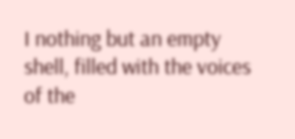I nothing but an empty shell, filled with the voices of the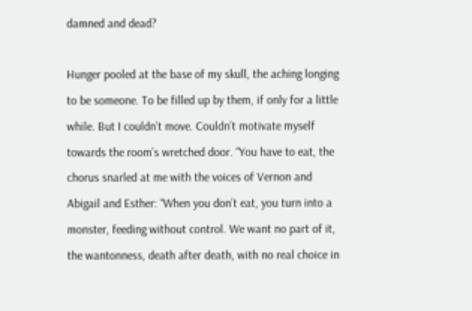damned and dead?

Hunger pooled at the base of my skull, the aching longing to be someone. To be filled up by them, if only for a little while. But I couldn’t move. Couldn’t motivate myself towards the room’s wretched door. “You have to eat, the chorus snarled at me with the voices of Vernon and Abigail and Esther: “When you don’t eat, you turn into a monster, feeding without control. We want no part of it, the wantonness, death after death, with no real choice in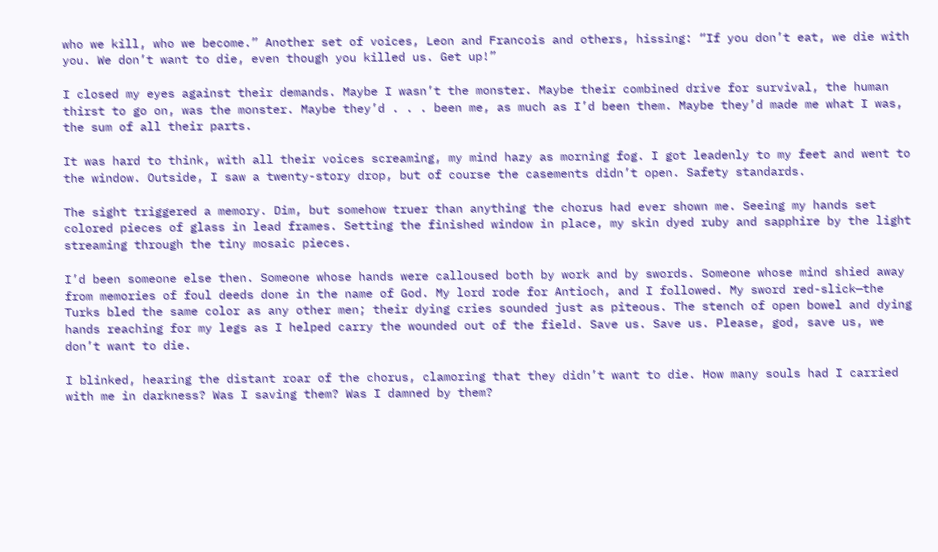who we kill, who we become.” Another set of voices, Leon and Francois and others, hissing: “If you don’t eat, we die with you. We don’t want to die, even though you killed us. Get up!”

I closed my eyes against their demands. Maybe I wasn’t the monster. Maybe their combined drive for survival, the human thirst to go on, was the monster. Maybe they’d . . . been me, as much as I’d been them. Maybe they’d made me what I was, the sum of all their parts.

It was hard to think, with all their voices screaming, my mind hazy as morning fog. I got leadenly to my feet and went to the window. Outside, I saw a twenty-story drop, but of course the casements didn’t open. Safety standards.

The sight triggered a memory. Dim, but somehow truer than anything the chorus had ever shown me. Seeing my hands set colored pieces of glass in lead frames. Setting the finished window in place, my skin dyed ruby and sapphire by the light streaming through the tiny mosaic pieces.

I’d been someone else then. Someone whose hands were calloused both by work and by swords. Someone whose mind shied away from memories of foul deeds done in the name of God. My lord rode for Antioch, and I followed. My sword red-slick—the Turks bled the same color as any other men; their dying cries sounded just as piteous. The stench of open bowel and dying hands reaching for my legs as I helped carry the wounded out of the field. Save us. Save us. Please, god, save us, we don’t want to die.

I blinked, hearing the distant roar of the chorus, clamoring that they didn’t want to die. How many souls had I carried with me in darkness? Was I saving them? Was I damned by them?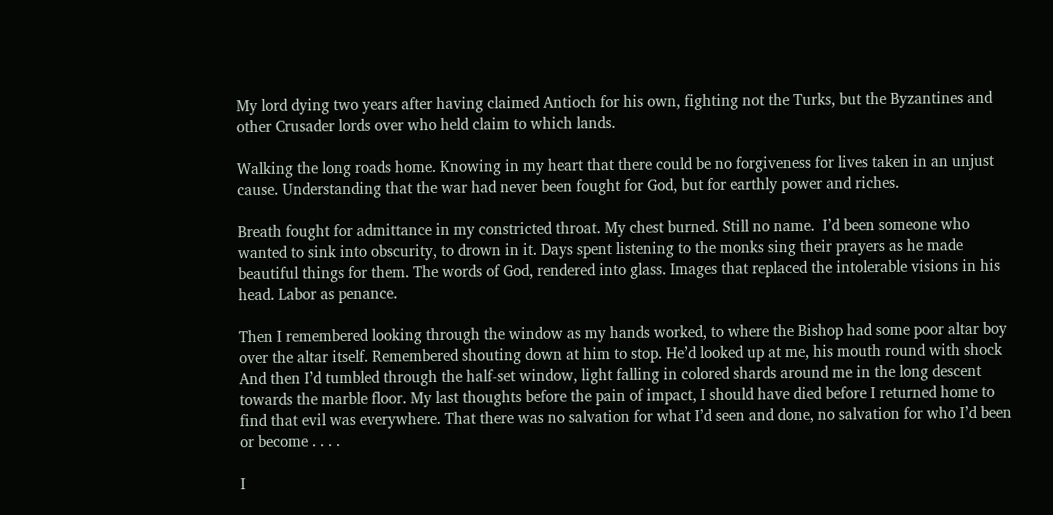My lord dying two years after having claimed Antioch for his own, fighting not the Turks, but the Byzantines and other Crusader lords over who held claim to which lands.

Walking the long roads home. Knowing in my heart that there could be no forgiveness for lives taken in an unjust cause. Understanding that the war had never been fought for God, but for earthly power and riches.

Breath fought for admittance in my constricted throat. My chest burned. Still no name.  I’d been someone who wanted to sink into obscurity, to drown in it. Days spent listening to the monks sing their prayers as he made beautiful things for them. The words of God, rendered into glass. Images that replaced the intolerable visions in his head. Labor as penance.

Then I remembered looking through the window as my hands worked, to where the Bishop had some poor altar boy over the altar itself. Remembered shouting down at him to stop. He’d looked up at me, his mouth round with shock And then I’d tumbled through the half-set window, light falling in colored shards around me in the long descent towards the marble floor. My last thoughts before the pain of impact, I should have died before I returned home to find that evil was everywhere. That there was no salvation for what I’d seen and done, no salvation for who I’d been or become . . . .

I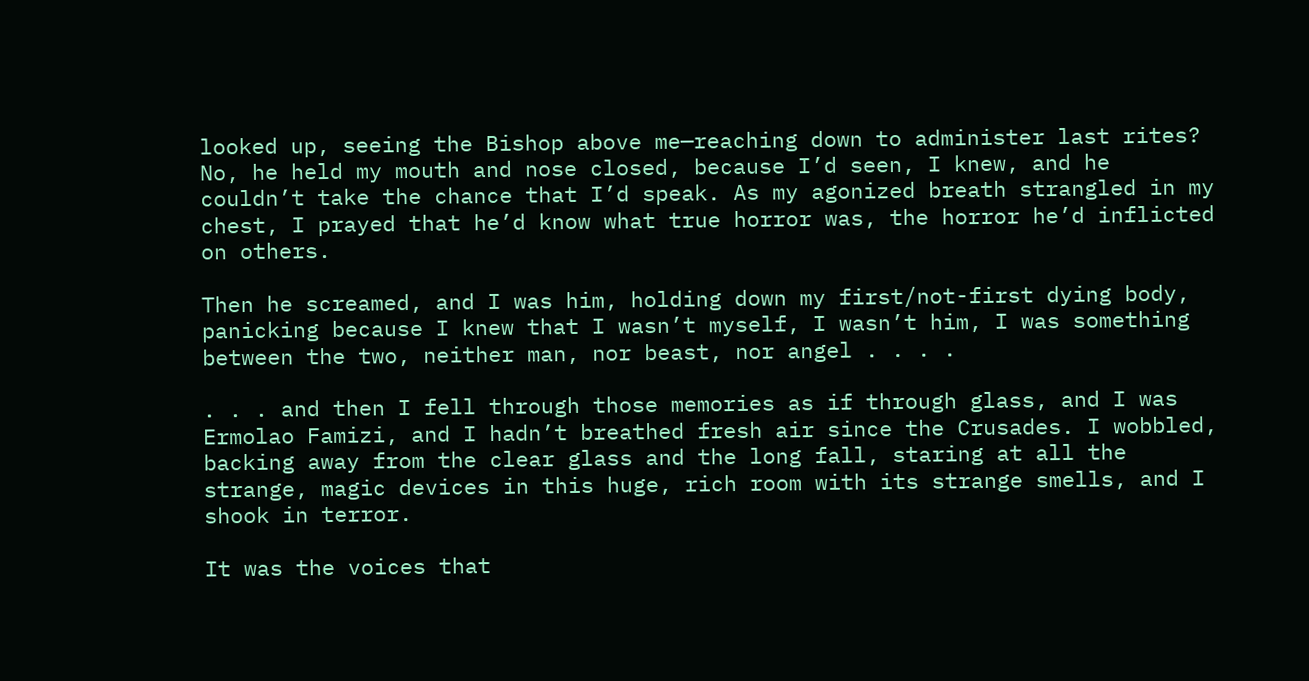looked up, seeing the Bishop above me—reaching down to administer last rites? No, he held my mouth and nose closed, because I’d seen, I knew, and he couldn’t take the chance that I’d speak. As my agonized breath strangled in my chest, I prayed that he’d know what true horror was, the horror he’d inflicted on others.

Then he screamed, and I was him, holding down my first/not-first dying body, panicking because I knew that I wasn’t myself, I wasn’t him, I was something between the two, neither man, nor beast, nor angel . . . .

. . . and then I fell through those memories as if through glass, and I was Ermolao Famizi, and I hadn’t breathed fresh air since the Crusades. I wobbled, backing away from the clear glass and the long fall, staring at all the strange, magic devices in this huge, rich room with its strange smells, and I shook in terror.

It was the voices that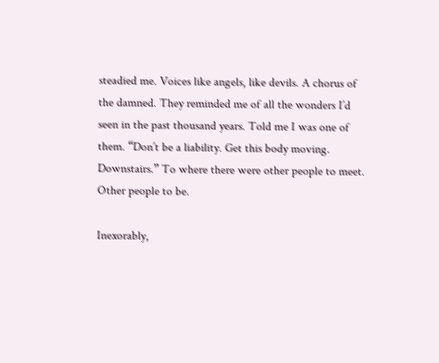steadied me. Voices like angels, like devils. A chorus of the damned. They reminded me of all the wonders I’d seen in the past thousand years. Told me I was one of them. “Don’t be a liability. Get this body moving. Downstairs.” To where there were other people to meet. Other people to be.

Inexorably,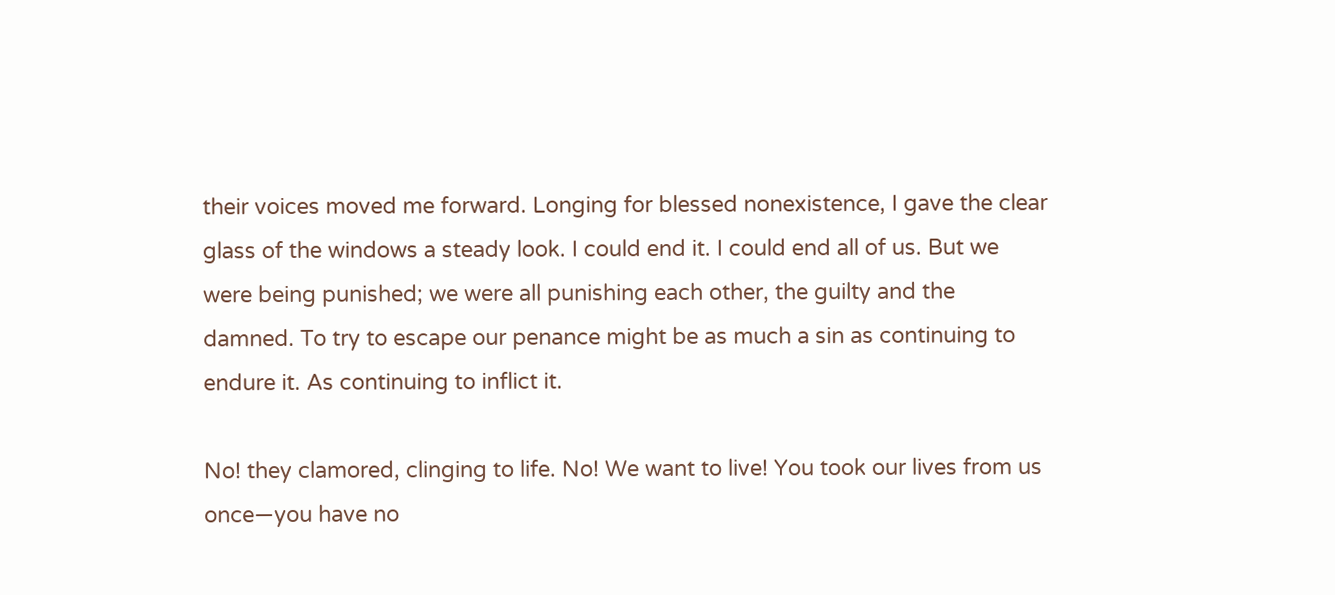their voices moved me forward. Longing for blessed nonexistence, I gave the clear glass of the windows a steady look. I could end it. I could end all of us. But we were being punished; we were all punishing each other, the guilty and the damned. To try to escape our penance might be as much a sin as continuing to endure it. As continuing to inflict it.

No! they clamored, clinging to life. No! We want to live! You took our lives from us once—you have no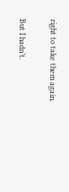right to take them again.

But I hadn’t.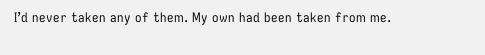I’d never taken any of them. My own had been taken from me.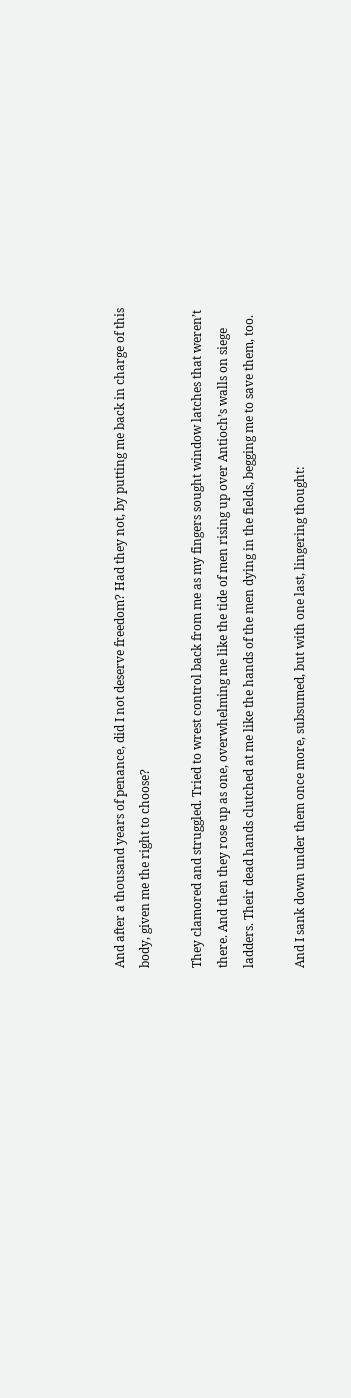And after a thousand years of penance, did I not deserve freedom? Had they not, by putting me back in charge of this body, given me the right to choose?

They clamored and struggled. Tried to wrest control back from me as my fingers sought window latches that weren’t there. And then they rose up as one, overwhelming me like the tide of men rising up over Antioch’s walls on siege ladders. Their dead hands clutched at me like the hands of the men dying in the fields, begging me to save them, too.

And I sank down under them once more, subsumed, but with one last, lingering thought: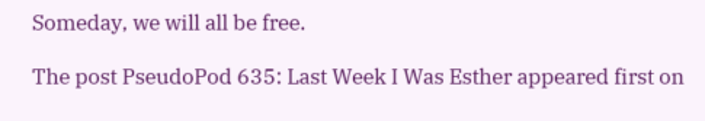Someday, we will all be free.

The post PseudoPod 635: Last Week I Was Esther appeared first on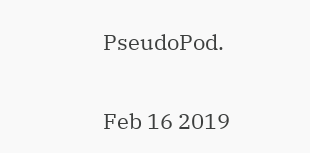PseudoPod.

Feb 16 2019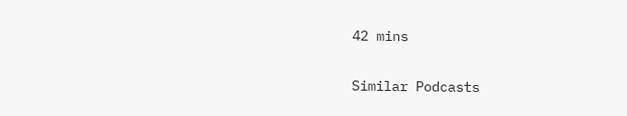42 mins

Similar Podcasts